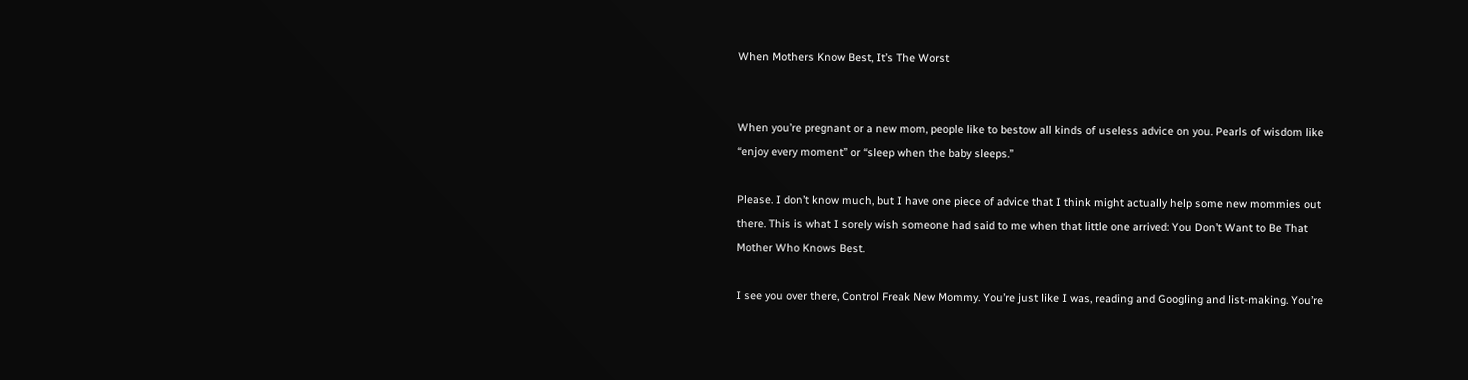When Mothers Know Best, It’s The Worst


When you’re pregnant or a new mom, people like to bestow all kinds of useless advice on you. Pearls of wisdom like “enjoy every moment” or “sleep when the baby sleeps.”

Please. I don’t know much, but I have one piece of advice that I think might actually help some new mommies out there. This is what I sorely wish someone had said to me when that little one arrived: You Don’t Want to Be That Mother Who Knows Best.

I see you over there, Control Freak New Mommy. You’re just like I was, reading and Googling and list-making. You’re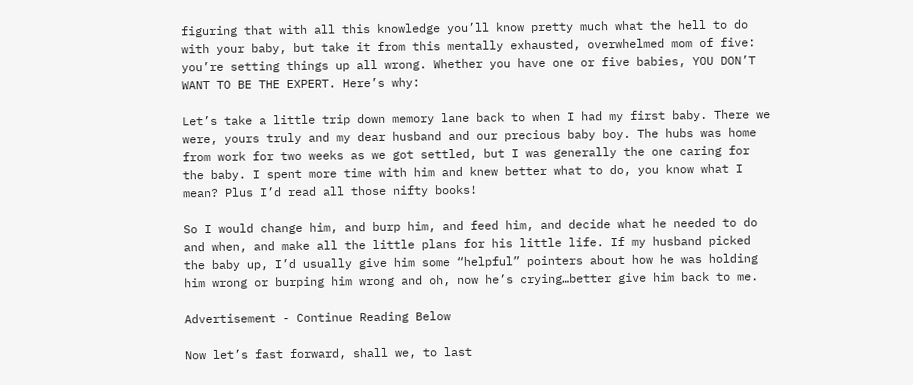figuring that with all this knowledge you’ll know pretty much what the hell to do with your baby, but take it from this mentally exhausted, overwhelmed mom of five: you’re setting things up all wrong. Whether you have one or five babies, YOU DON’T WANT TO BE THE EXPERT. Here’s why:

Let’s take a little trip down memory lane back to when I had my first baby. There we were, yours truly and my dear husband and our precious baby boy. The hubs was home from work for two weeks as we got settled, but I was generally the one caring for the baby. I spent more time with him and knew better what to do, you know what I mean? Plus I’d read all those nifty books!

So I would change him, and burp him, and feed him, and decide what he needed to do and when, and make all the little plans for his little life. If my husband picked the baby up, I’d usually give him some “helpful” pointers about how he was holding him wrong or burping him wrong and oh, now he’s crying…better give him back to me.

Advertisement - Continue Reading Below

Now let’s fast forward, shall we, to last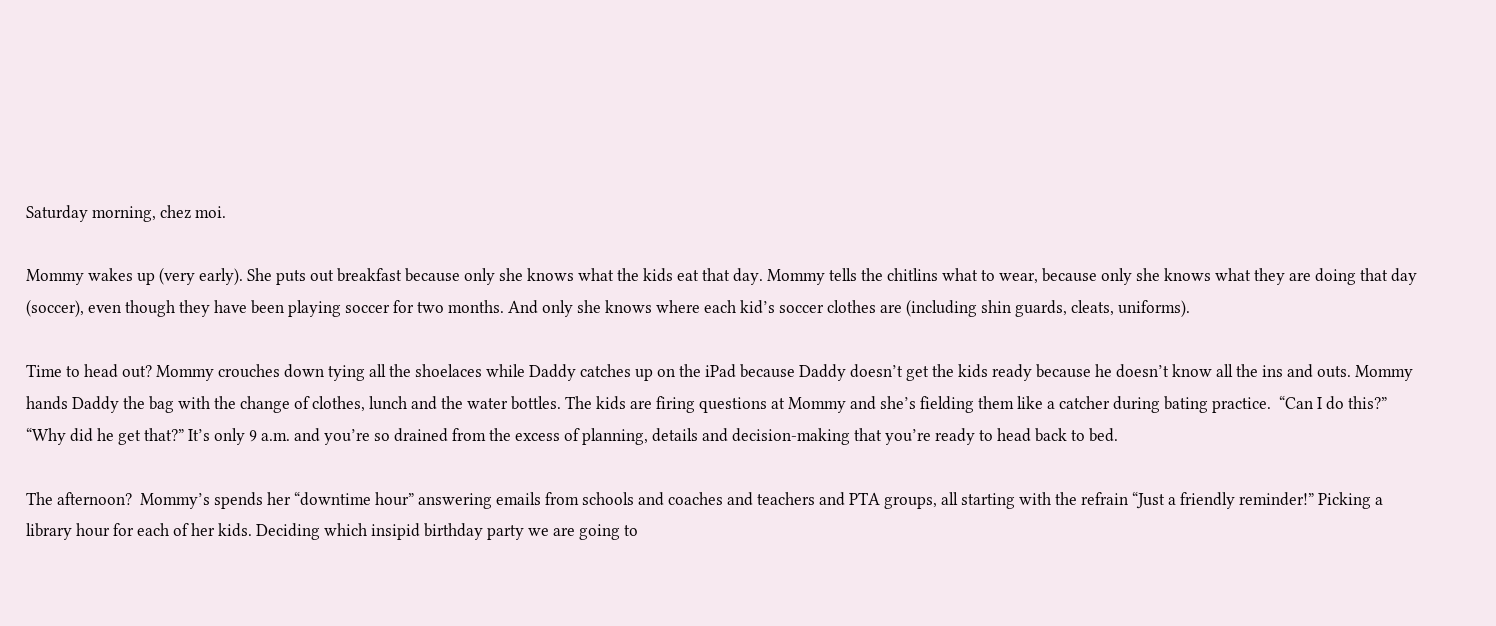Saturday morning, chez moi.

Mommy wakes up (very early). She puts out breakfast because only she knows what the kids eat that day. Mommy tells the chitlins what to wear, because only she knows what they are doing that day (soccer), even though they have been playing soccer for two months. And only she knows where each kid’s soccer clothes are (including shin guards, cleats, uniforms).

Time to head out? Mommy crouches down tying all the shoelaces while Daddy catches up on the iPad because Daddy doesn’t get the kids ready because he doesn’t know all the ins and outs. Mommy hands Daddy the bag with the change of clothes, lunch and the water bottles. The kids are firing questions at Mommy and she’s fielding them like a catcher during bating practice.  “Can I do this?”  “Why did he get that?” It’s only 9 a.m. and you’re so drained from the excess of planning, details and decision-making that you’re ready to head back to bed.

The afternoon?  Mommy’s spends her “downtime hour” answering emails from schools and coaches and teachers and PTA groups, all starting with the refrain “Just a friendly reminder!” Picking a library hour for each of her kids. Deciding which insipid birthday party we are going to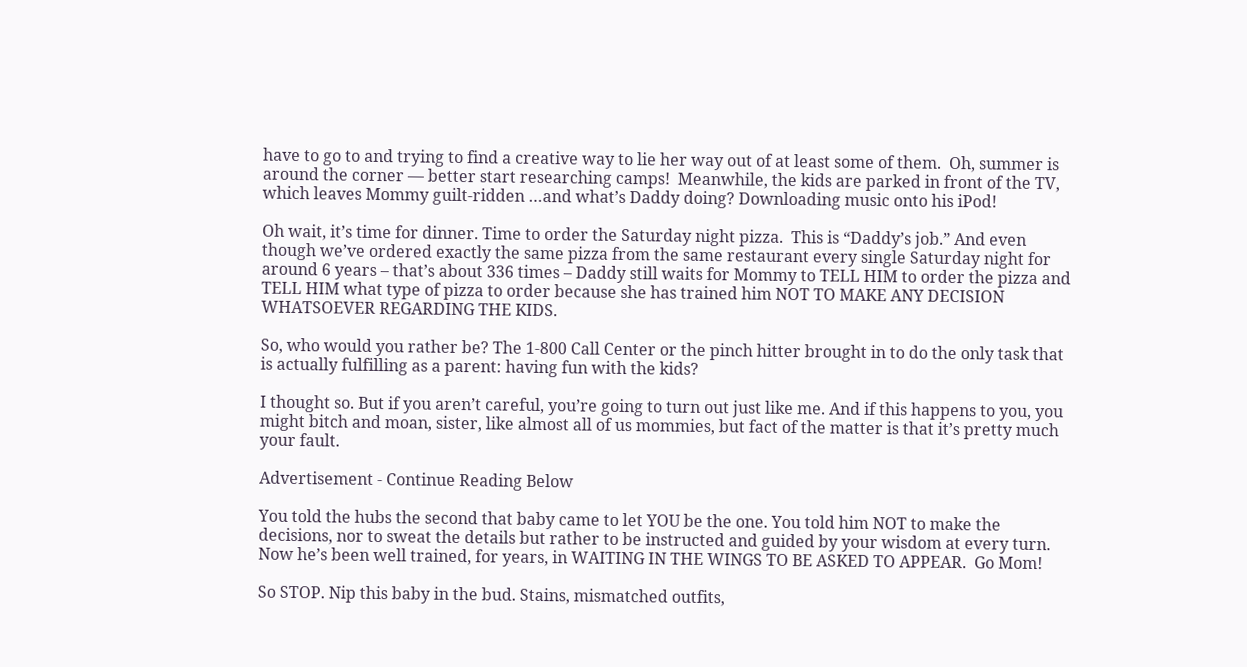have to go to and trying to find a creative way to lie her way out of at least some of them.  Oh, summer is around the corner — better start researching camps!  Meanwhile, the kids are parked in front of the TV, which leaves Mommy guilt-ridden …and what’s Daddy doing? Downloading music onto his iPod!

Oh wait, it’s time for dinner. Time to order the Saturday night pizza.  This is “Daddy’s job.” And even though we’ve ordered exactly the same pizza from the same restaurant every single Saturday night for around 6 years – that’s about 336 times – Daddy still waits for Mommy to TELL HIM to order the pizza and TELL HIM what type of pizza to order because she has trained him NOT TO MAKE ANY DECISION WHATSOEVER REGARDING THE KIDS.

So, who would you rather be? The 1-800 Call Center or the pinch hitter brought in to do the only task that is actually fulfilling as a parent: having fun with the kids?

I thought so. But if you aren’t careful, you’re going to turn out just like me. And if this happens to you, you might bitch and moan, sister, like almost all of us mommies, but fact of the matter is that it’s pretty much your fault.

Advertisement - Continue Reading Below

You told the hubs the second that baby came to let YOU be the one. You told him NOT to make the decisions, nor to sweat the details but rather to be instructed and guided by your wisdom at every turn. Now he’s been well trained, for years, in WAITING IN THE WINGS TO BE ASKED TO APPEAR.  Go Mom!

So STOP. Nip this baby in the bud. Stains, mismatched outfits,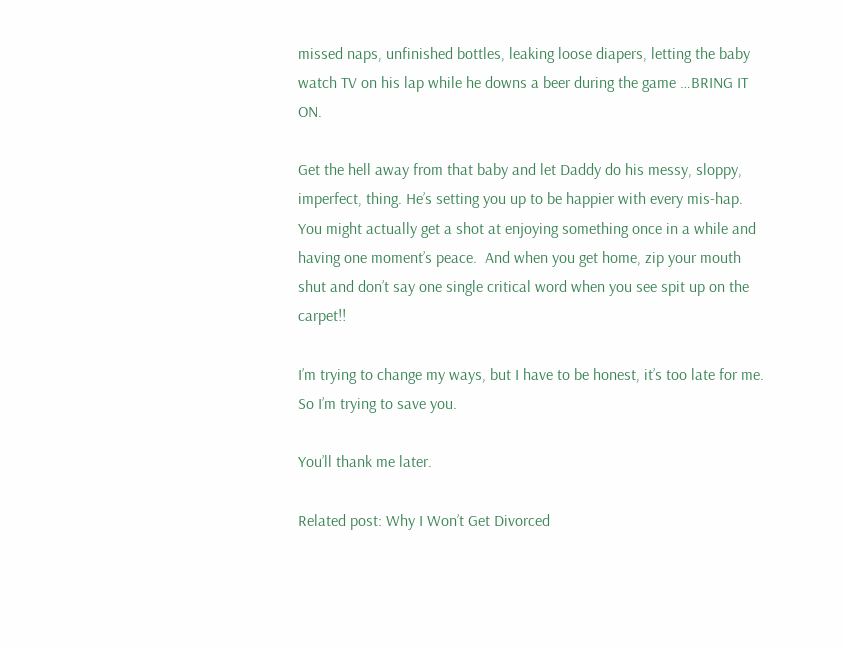missed naps, unfinished bottles, leaking loose diapers, letting the baby watch TV on his lap while he downs a beer during the game …BRING IT ON.

Get the hell away from that baby and let Daddy do his messy, sloppy, imperfect, thing. He’s setting you up to be happier with every mis-hap. You might actually get a shot at enjoying something once in a while and having one moment’s peace.  And when you get home, zip your mouth shut and don’t say one single critical word when you see spit up on the carpet!!

I’m trying to change my ways, but I have to be honest, it’s too late for me. So I’m trying to save you.

You’ll thank me later.

Related post: Why I Won’t Get Divorced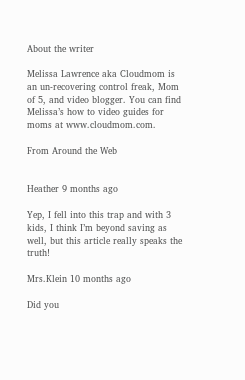About the writer

Melissa Lawrence aka Cloudmom is an un-recovering control freak, Mom of 5, and video blogger. You can find Melissa’s how to video guides for moms at www.cloudmom.com.

From Around the Web


Heather 9 months ago

Yep, I fell into this trap and with 3 kids, I think I’m beyond saving as well, but this article really speaks the truth!

Mrs.Klein 10 months ago

Did you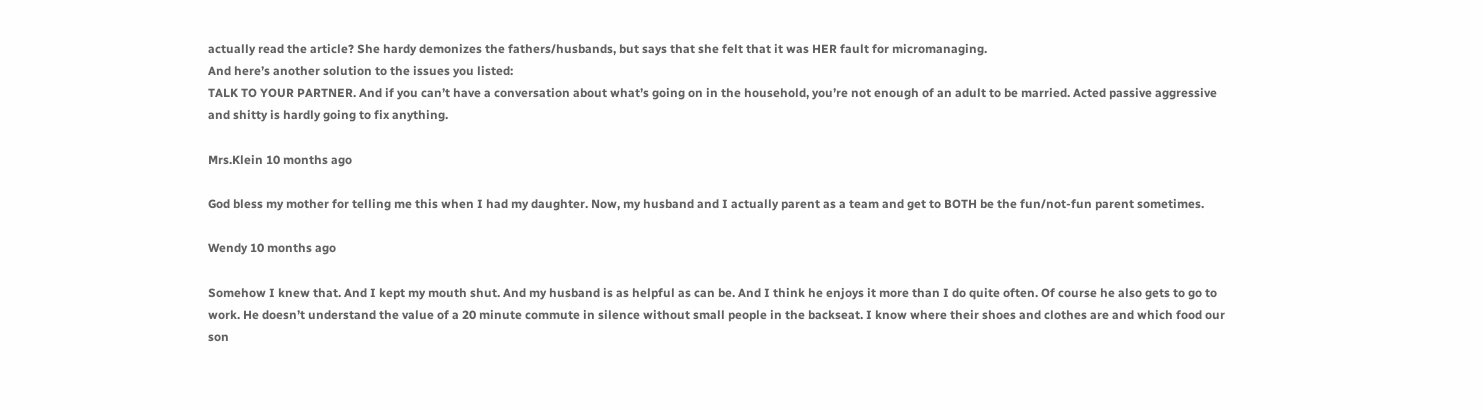actually read the article? She hardy demonizes the fathers/husbands, but says that she felt that it was HER fault for micromanaging.
And here’s another solution to the issues you listed:
TALK TO YOUR PARTNER. And if you can’t have a conversation about what’s going on in the household, you’re not enough of an adult to be married. Acted passive aggressive and shitty is hardly going to fix anything.

Mrs.Klein 10 months ago

God bless my mother for telling me this when I had my daughter. Now, my husband and I actually parent as a team and get to BOTH be the fun/not-fun parent sometimes.

Wendy 10 months ago

Somehow I knew that. And I kept my mouth shut. And my husband is as helpful as can be. And I think he enjoys it more than I do quite often. Of course he also gets to go to work. He doesn’t understand the value of a 20 minute commute in silence without small people in the backseat. I know where their shoes and clothes are and which food our son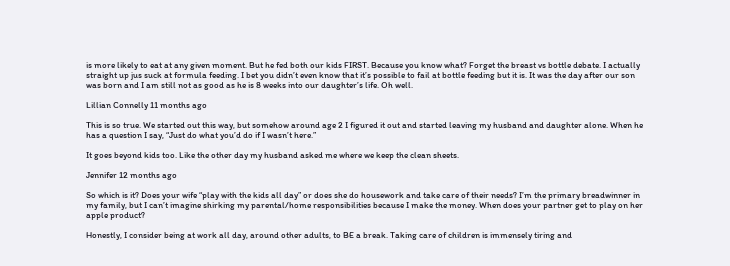is more likely to eat at any given moment. But he fed both our kids FIRST. Because you know what? Forget the breast vs bottle debate. I actually straight up jus suck at formula feeding. I bet you didn’t even know that it’s possible to fail at bottle feeding but it is. It was the day after our son was born and I am still not as good as he is 8 weeks into our daughter’s life. Oh well.

Lillian Connelly 11 months ago

This is so true. We started out this way, but somehow around age 2 I figured it out and started leaving my husband and daughter alone. When he has a question I say, “Just do what you’d do if I wasn’t here.”

It goes beyond kids too. Like the other day my husband asked me where we keep the clean sheets.

Jennifer 12 months ago

So which is it? Does your wife “play with the kids all day” or does she do housework and take care of their needs? I’m the primary breadwinner in my family, but I can’t imagine shirking my parental/home responsibilities because I make the money. When does your partner get to play on her apple product?

Honestly, I consider being at work all day, around other adults, to BE a break. Taking care of children is immensely tiring and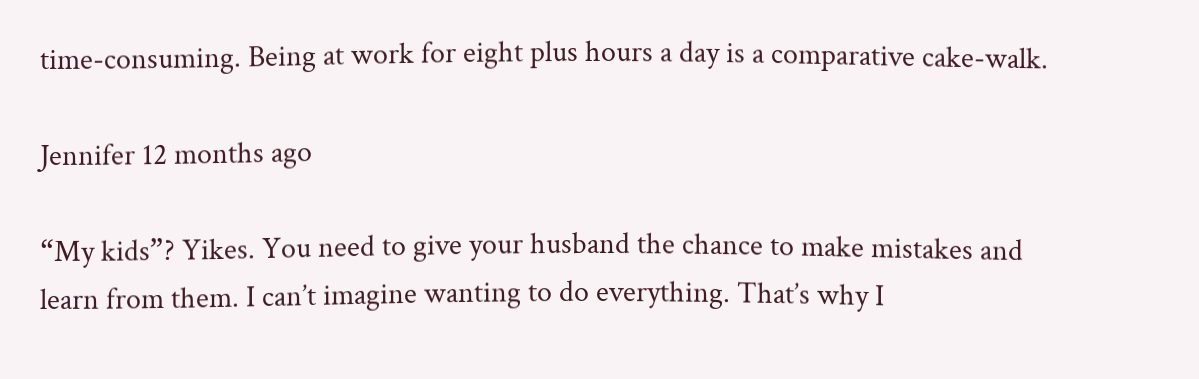time-consuming. Being at work for eight plus hours a day is a comparative cake-walk.

Jennifer 12 months ago

“My kids”? Yikes. You need to give your husband the chance to make mistakes and learn from them. I can’t imagine wanting to do everything. That’s why I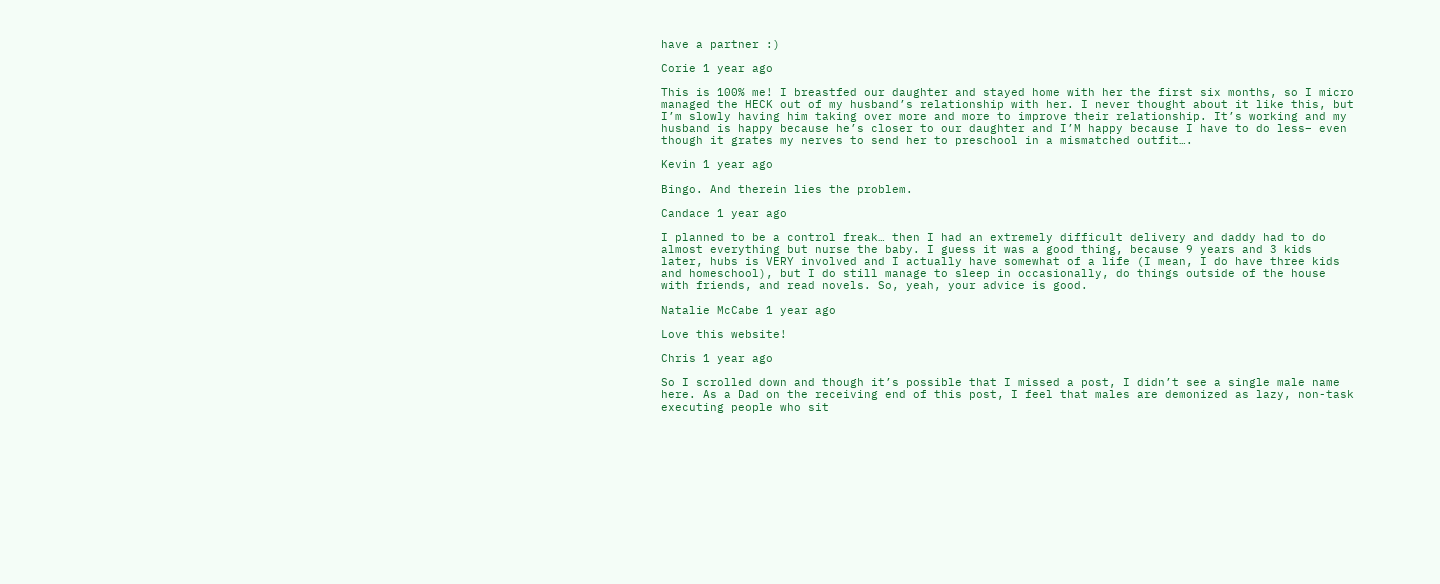have a partner :)

Corie 1 year ago

This is 100% me! I breastfed our daughter and stayed home with her the first six months, so I micro managed the HECK out of my husband’s relationship with her. I never thought about it like this, but I’m slowly having him taking over more and more to improve their relationship. It’s working and my husband is happy because he’s closer to our daughter and I’M happy because I have to do less– even though it grates my nerves to send her to preschool in a mismatched outfit….

Kevin 1 year ago

Bingo. And therein lies the problem.

Candace 1 year ago

I planned to be a control freak… then I had an extremely difficult delivery and daddy had to do almost everything but nurse the baby. I guess it was a good thing, because 9 years and 3 kids later, hubs is VERY involved and I actually have somewhat of a life (I mean, I do have three kids and homeschool), but I do still manage to sleep in occasionally, do things outside of the house with friends, and read novels. So, yeah, your advice is good.

Natalie McCabe 1 year ago

Love this website!

Chris 1 year ago

So I scrolled down and though it’s possible that I missed a post, I didn’t see a single male name here. As a Dad on the receiving end of this post, I feel that males are demonized as lazy, non-task executing people who sit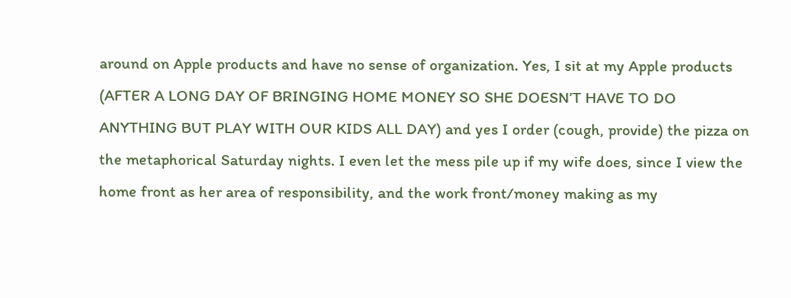around on Apple products and have no sense of organization. Yes, I sit at my Apple products (AFTER A LONG DAY OF BRINGING HOME MONEY SO SHE DOESN’T HAVE TO DO ANYTHING BUT PLAY WITH OUR KIDS ALL DAY) and yes I order (cough, provide) the pizza on the metaphorical Saturday nights. I even let the mess pile up if my wife does, since I view the home front as her area of responsibility, and the work front/money making as my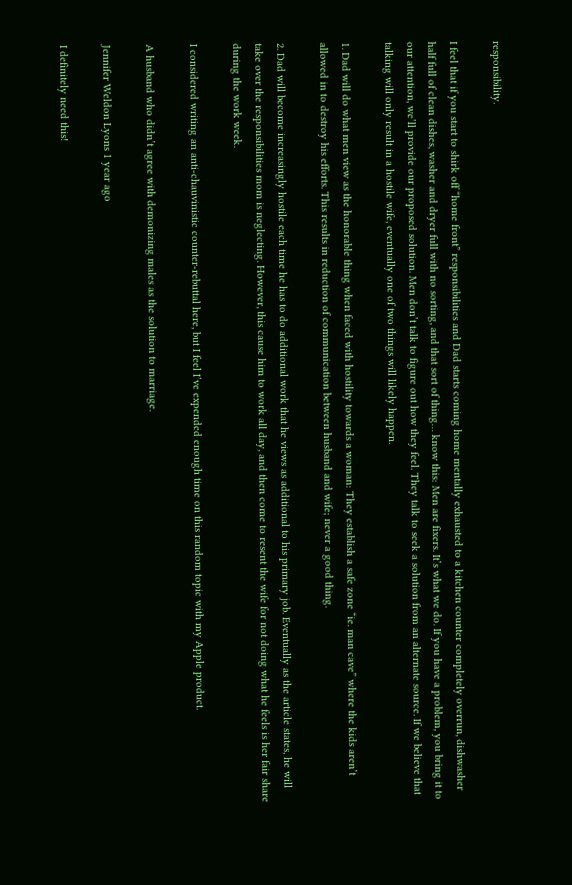responsibility.

I feel that if you start to shirk off “home front” responsibilities and Dad starts coming home mentally exhausted to a kitchen counter completely overrun, dishwasher half full of clean dishes, washer and dryer full with no sorting, and that sort of thing… know this: Men are fixers. It’s what we do. If you have a problem, you bring it to our attention, we’ll provide our proposed solution. Men don’t talk to figure out how they feel. They talk to seek a solution from an alternate source. If we believe that talking will only result in a hostile wife, eventually one of two things will likely happen.

1. Dad will do what men view as the honorable thing when faced with hostility towards a woman: They establish a safe zone “ie. man cave” where the kids aren’t allowed in to destroy his efforts. This results in reduction of communication between husband and wife; never a good thing.

2. Dad will become increasingly hostile each time he has to do additional work that he views as additional to his primary job. Eventually as the article states, he will take over the responsibilities mom is neglecting. However, this cause him to work all day, and then come to resent the wife for not doing what he feels is her fair share during the work week.

I considered writing an anti-chauvinistic counter-rebuttal here, but I feel I’ve expended enough time on this random topic with my Apple product.

A husband who didn’t agree with demonizing males as the solution to marriage.

Jennifer Weldon Lyons 1 year ago

I definitely need this!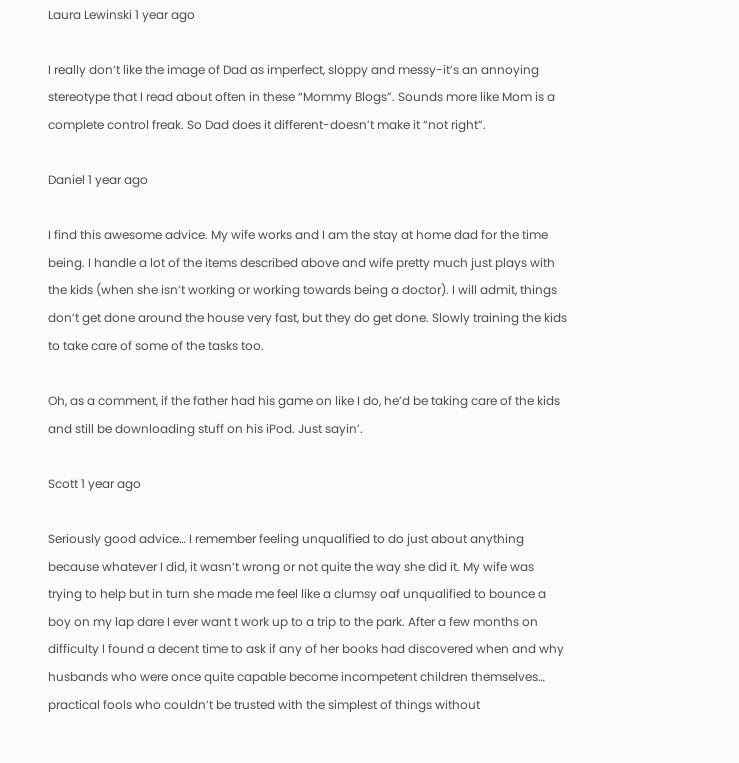Laura Lewinski 1 year ago

I really don’t like the image of Dad as imperfect, sloppy and messy-it’s an annoying stereotype that I read about often in these “Mommy Blogs”. Sounds more like Mom is a complete control freak. So Dad does it different-doesn’t make it “not right”.

Daniel 1 year ago

I find this awesome advice. My wife works and I am the stay at home dad for the time being. I handle a lot of the items described above and wife pretty much just plays with the kids (when she isn’t working or working towards being a doctor). I will admit, things don’t get done around the house very fast, but they do get done. Slowly training the kids to take care of some of the tasks too.

Oh, as a comment, if the father had his game on like I do, he’d be taking care of the kids and still be downloading stuff on his iPod. Just sayin’.

Scott 1 year ago

Seriously good advice… I remember feeling unqualified to do just about anything because whatever I did, it wasn’t wrong or not quite the way she did it. My wife was trying to help but in turn she made me feel like a clumsy oaf unqualified to bounce a boy on my lap dare I ever want t work up to a trip to the park. After a few months on difficulty I found a decent time to ask if any of her books had discovered when and why husbands who were once quite capable become incompetent children themselves… practical fools who couldn’t be trusted with the simplest of things without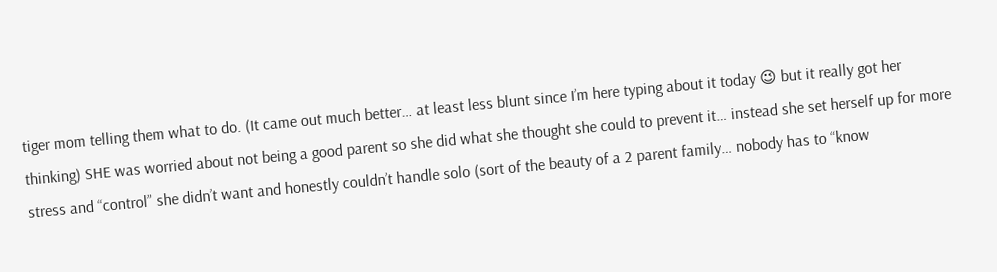tiger mom telling them what to do. (It came out much better… at least less blunt since I’m here typing about it today 😉 but it really got her thinking) SHE was worried about not being a good parent so she did what she thought she could to prevent it… instead she set herself up for more stress and “control” she didn’t want and honestly couldn’t handle solo (sort of the beauty of a 2 parent family… nobody has to “know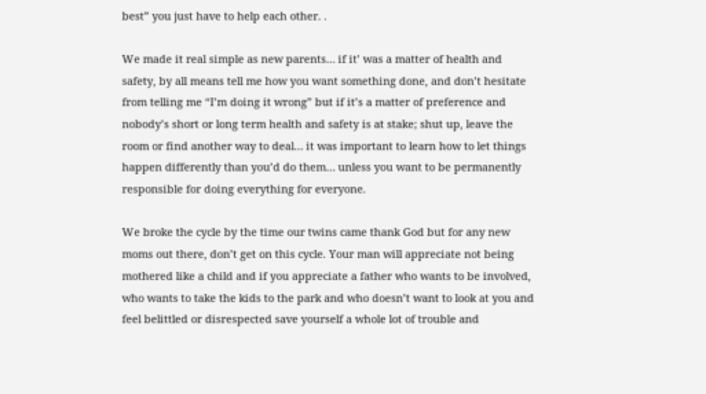best” you just have to help each other. .

We made it real simple as new parents… if it’ was a matter of health and safety, by all means tell me how you want something done, and don’t hesitate from telling me “I’m doing it wrong” but if it’s a matter of preference and nobody’s short or long term health and safety is at stake; shut up, leave the room or find another way to deal… it was important to learn how to let things happen differently than you’d do them… unless you want to be permanently responsible for doing everything for everyone.

We broke the cycle by the time our twins came thank God but for any new moms out there, don’t get on this cycle. Your man will appreciate not being mothered like a child and if you appreciate a father who wants to be involved, who wants to take the kids to the park and who doesn’t want to look at you and feel belittled or disrespected save yourself a whole lot of trouble and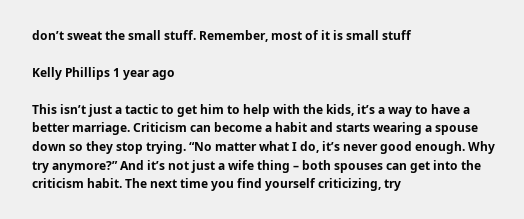don’t sweat the small stuff. Remember, most of it is small stuff

Kelly Phillips 1 year ago

This isn’t just a tactic to get him to help with the kids, it’s a way to have a better marriage. Criticism can become a habit and starts wearing a spouse down so they stop trying. “No matter what I do, it’s never good enough. Why try anymore?” And it’s not just a wife thing – both spouses can get into the criticism habit. The next time you find yourself criticizing, try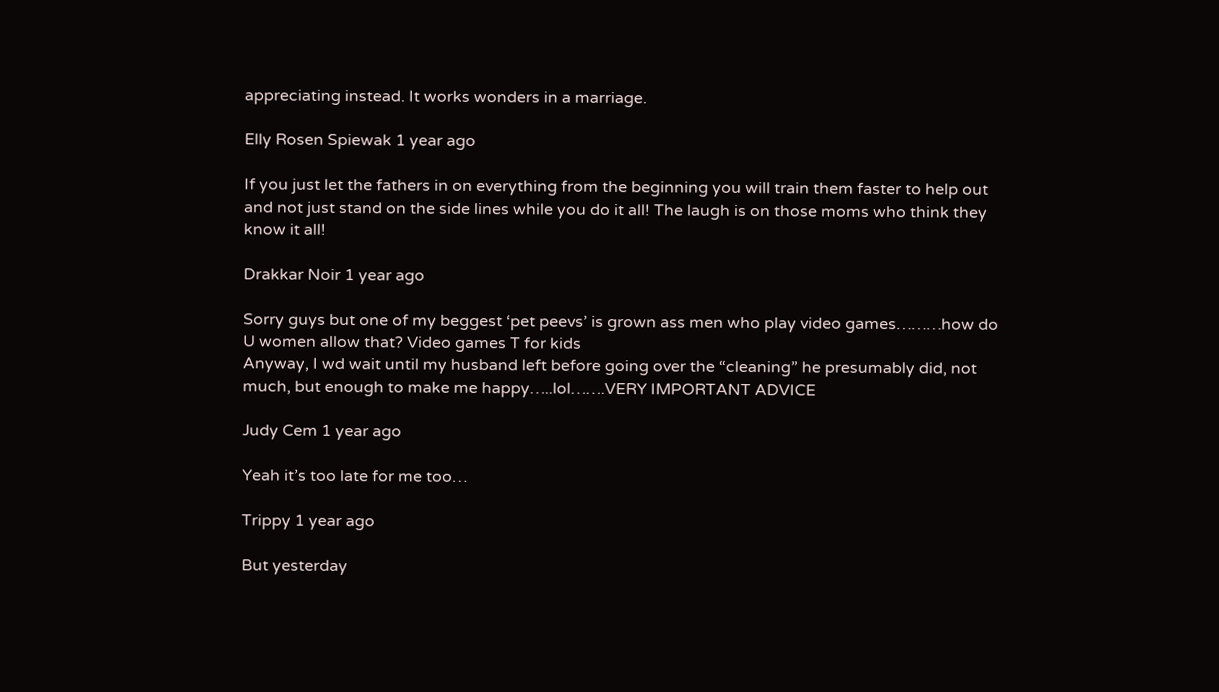appreciating instead. It works wonders in a marriage.

Elly Rosen Spiewak 1 year ago

If you just let the fathers in on everything from the beginning you will train them faster to help out and not just stand on the side lines while you do it all! The laugh is on those moms who think they know it all!

Drakkar Noir 1 year ago

Sorry guys but one of my beggest ‘pet peevs’ is grown ass men who play video games………how do U women allow that? Video games T for kids
Anyway, I wd wait until my husband left before going over the “cleaning” he presumably did, not much, but enough to make me happy…..lol…….VERY IMPORTANT ADVICE

Judy Cem 1 year ago

Yeah it’s too late for me too…

Trippy 1 year ago

But yesterday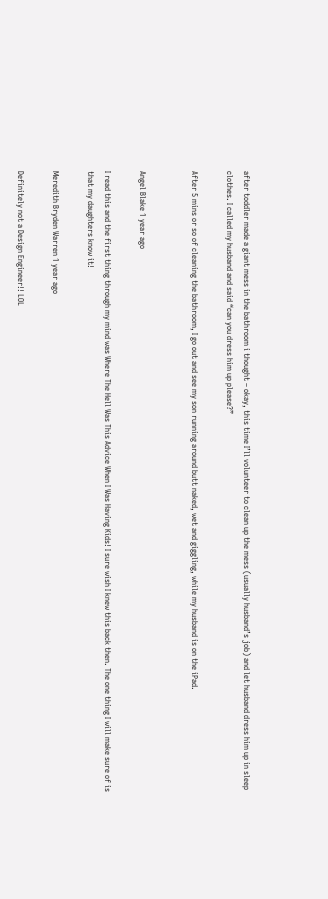after toddler made a giant mess in the bathroom i thought – okay, this time I’ll volunteer to clean up the mess (usually husband’s job) and let husband dress him up in sleep clothes. I called my husband and said “can you dress him up please?”

After 5 mins or so of cleaning the bathroom, I go out and see my son running around butt naked, wet and giggling, while my husband is on the iPad.


Angel Blake 1 year ago

I read this and the first thing through my mind was Where The Hell Was This Advice When I Was Having Kids! I sure wish I knew this back then. The one thing I will make sure of is that my daughters know it!

Meredith Bryden Warren 1 year ago

Definitely not a Design Engineer!! LOL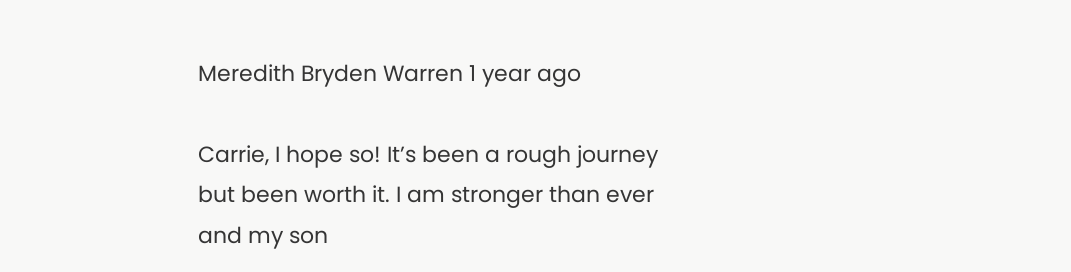Meredith Bryden Warren 1 year ago

Carrie, I hope so! It’s been a rough journey but been worth it. I am stronger than ever and my son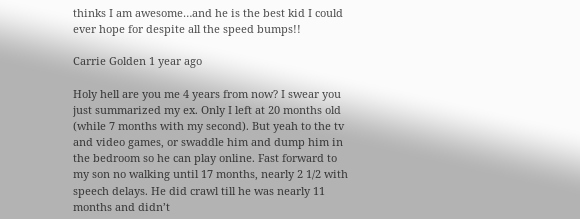thinks I am awesome…and he is the best kid I could ever hope for despite all the speed bumps!!

Carrie Golden 1 year ago

Holy hell are you me 4 years from now? I swear you just summarized my ex. Only I left at 20 months old (while 7 months with my second). But yeah to the tv and video games, or swaddle him and dump him in the bedroom so he can play online. Fast forward to my son no walking until 17 months, nearly 2 1/2 with speech delays. He did crawl till he was nearly 11 months and didn’t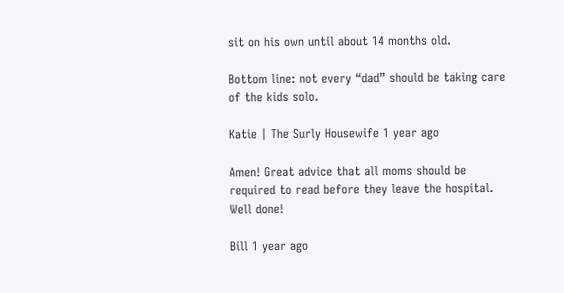sit on his own until about 14 months old.

Bottom line: not every “dad” should be taking care of the kids solo.

Katie | The Surly Housewife 1 year ago

Amen! Great advice that all moms should be required to read before they leave the hospital. Well done!

Bill 1 year ago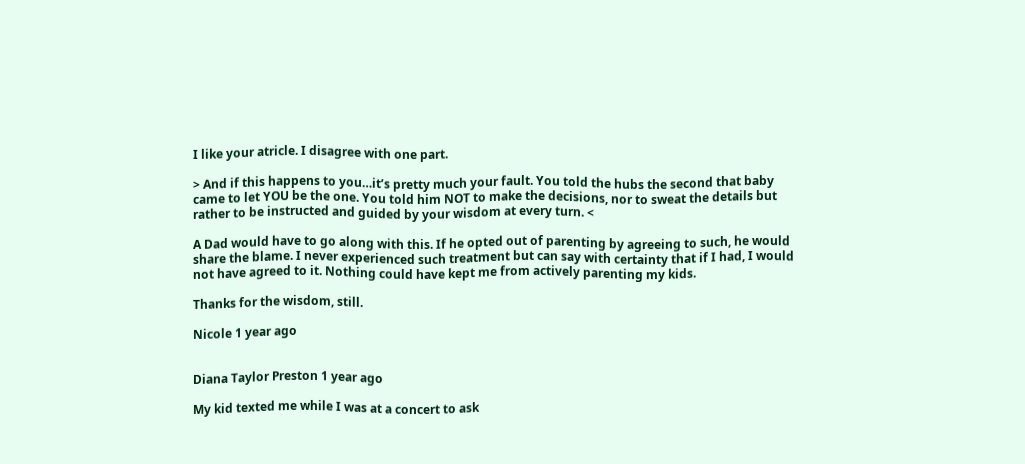I like your atricle. I disagree with one part.

> And if this happens to you…it’s pretty much your fault. You told the hubs the second that baby came to let YOU be the one. You told him NOT to make the decisions, nor to sweat the details but rather to be instructed and guided by your wisdom at every turn. <

A Dad would have to go along with this. If he opted out of parenting by agreeing to such, he would share the blame. I never experienced such treatment but can say with certainty that if I had, I would not have agreed to it. Nothing could have kept me from actively parenting my kids.

Thanks for the wisdom, still.

Nicole 1 year ago


Diana Taylor Preston 1 year ago

My kid texted me while I was at a concert to ask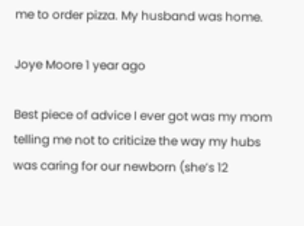me to order pizza. My husband was home.

Joye Moore 1 year ago

Best piece of advice I ever got was my mom telling me not to criticize the way my hubs was caring for our newborn (she’s 12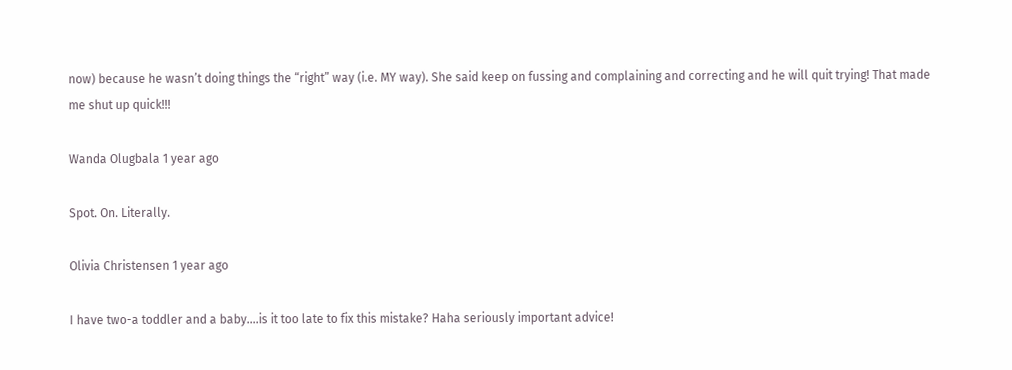now) because he wasn’t doing things the “right” way (i.e. MY way). She said keep on fussing and complaining and correcting and he will quit trying! That made me shut up quick!!!

Wanda Olugbala 1 year ago

Spot. On. Literally.

Olivia Christensen 1 year ago

I have two-a toddler and a baby….is it too late to fix this mistake? Haha seriously important advice!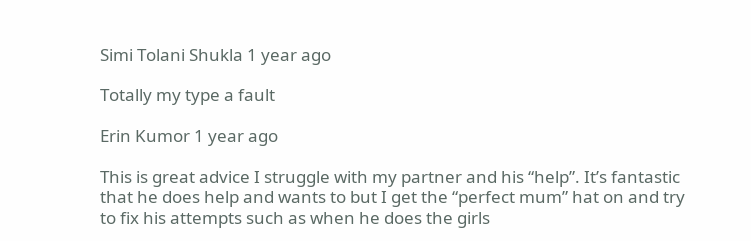Simi Tolani Shukla 1 year ago

Totally my type a fault

Erin Kumor 1 year ago

This is great advice I struggle with my partner and his “help”. It’s fantastic that he does help and wants to but I get the “perfect mum” hat on and try to fix his attempts such as when he does the girls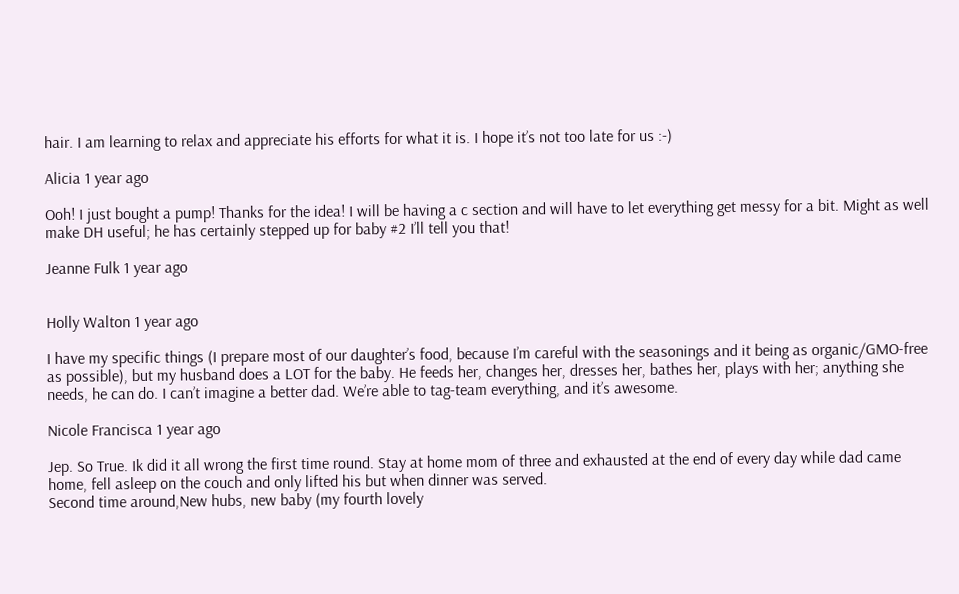hair. I am learning to relax and appreciate his efforts for what it is. I hope it’s not too late for us :-)

Alicia 1 year ago

Ooh! I just bought a pump! Thanks for the idea! I will be having a c section and will have to let everything get messy for a bit. Might as well make DH useful; he has certainly stepped up for baby #2 I’ll tell you that!

Jeanne Fulk 1 year ago


Holly Walton 1 year ago

I have my specific things (I prepare most of our daughter’s food, because I’m careful with the seasonings and it being as organic/GMO-free as possible), but my husband does a LOT for the baby. He feeds her, changes her, dresses her, bathes her, plays with her; anything she needs, he can do. I can’t imagine a better dad. We’re able to tag-team everything, and it’s awesome.

Nicole Francisca 1 year ago

Jep. So True. Ik did it all wrong the first time round. Stay at home mom of three and exhausted at the end of every day while dad came home, fell asleep on the couch and only lifted his but when dinner was served.
Second time around,New hubs, new baby (my fourth lovely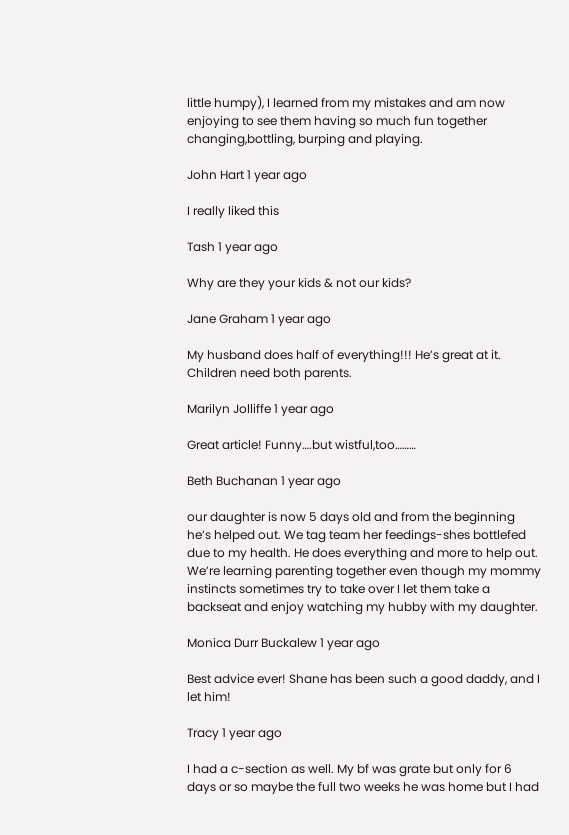little humpy), I learned from my mistakes and am now enjoying to see them having so much fun together changing,bottling, burping and playing.

John Hart 1 year ago

I really liked this

Tash 1 year ago

Why are they your kids & not our kids?

Jane Graham 1 year ago

My husband does half of everything!!! He’s great at it. Children need both parents.

Marilyn Jolliffe 1 year ago

Great article! Funny….but wistful,too………

Beth Buchanan 1 year ago

our daughter is now 5 days old and from the beginning he’s helped out. We tag team her feedings-shes bottlefed due to my health. He does everything and more to help out. We’re learning parenting together even though my mommy instincts sometimes try to take over I let them take a backseat and enjoy watching my hubby with my daughter.

Monica Durr Buckalew 1 year ago

Best advice ever! Shane has been such a good daddy, and I let him!

Tracy 1 year ago

I had a c-section as well. My bf was grate but only for 6 days or so maybe the full two weeks he was home but I had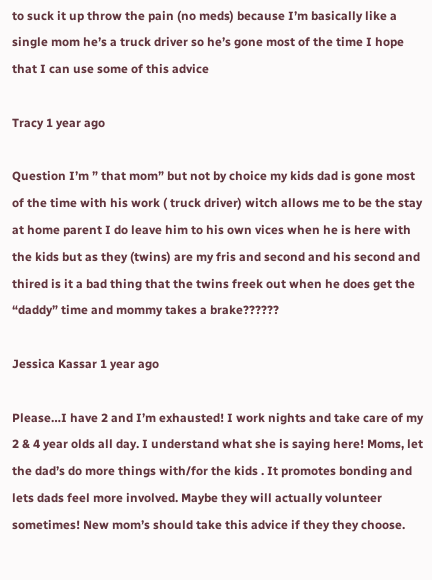to suck it up throw the pain (no meds) because I’m basically like a single mom he’s a truck driver so he’s gone most of the time I hope that I can use some of this advice

Tracy 1 year ago

Question I’m ” that mom” but not by choice my kids dad is gone most of the time with his work ( truck driver) witch allows me to be the stay at home parent I do leave him to his own vices when he is here with the kids but as they (twins) are my fris and second and his second and thired is it a bad thing that the twins freek out when he does get the “daddy” time and mommy takes a brake??????

Jessica Kassar 1 year ago

Please…I have 2 and I’m exhausted! I work nights and take care of my 2 & 4 year olds all day. I understand what she is saying here! Moms, let the dad’s do more things with/for the kids . It promotes bonding and lets dads feel more involved. Maybe they will actually volunteer sometimes! New mom’s should take this advice if they they choose.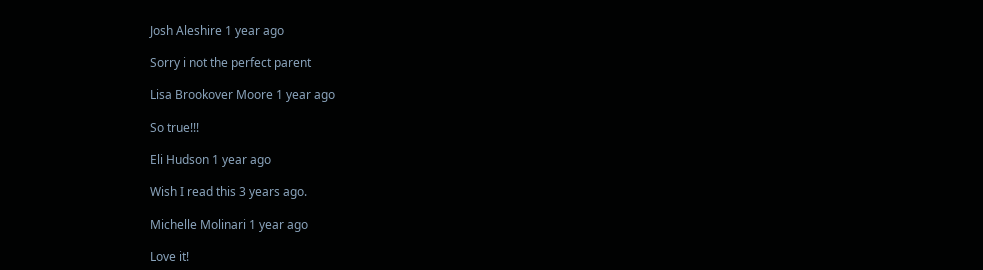Josh Aleshire 1 year ago

Sorry i not the perfect parent

Lisa Brookover Moore 1 year ago

So true!!!

Eli Hudson 1 year ago

Wish I read this 3 years ago.

Michelle Molinari 1 year ago

Love it!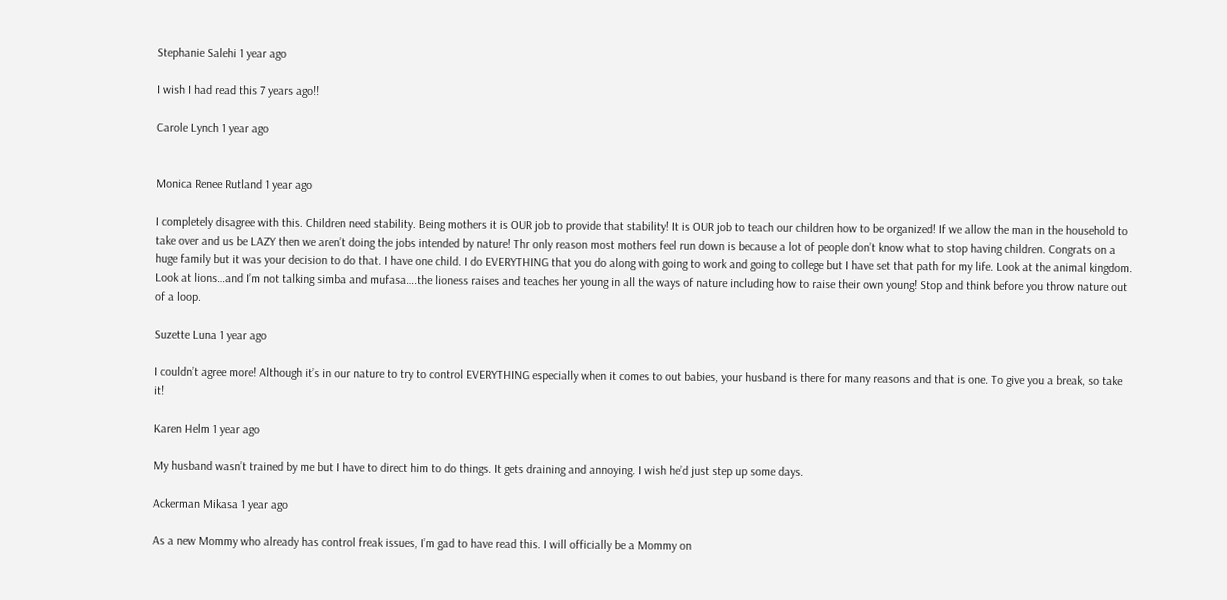Stephanie Salehi 1 year ago

I wish I had read this 7 years ago!!

Carole Lynch 1 year ago


Monica Renee Rutland 1 year ago

I completely disagree with this. Children need stability. Being mothers it is OUR job to provide that stability! It is OUR job to teach our children how to be organized! If we allow the man in the household to take over and us be LAZY then we aren’t doing the jobs intended by nature! Thr only reason most mothers feel run down is because a lot of people don’t know what to stop having children. Congrats on a huge family but it was your decision to do that. I have one child. I do EVERYTHING that you do along with going to work and going to college but I have set that path for my life. Look at the animal kingdom. Look at lions…and I’m not talking simba and mufasa….the lioness raises and teaches her young in all the ways of nature including how to raise their own young! Stop and think before you throw nature out of a loop.

Suzette Luna 1 year ago

I couldn’t agree more! Although it’s in our nature to try to control EVERYTHING especially when it comes to out babies, your husband is there for many reasons and that is one. To give you a break, so take it!

Karen Helm 1 year ago

My husband wasn’t trained by me but I have to direct him to do things. It gets draining and annoying. I wish he’d just step up some days.

Ackerman Mikasa 1 year ago

As a new Mommy who already has control freak issues, I’m gad to have read this. I will officially be a Mommy on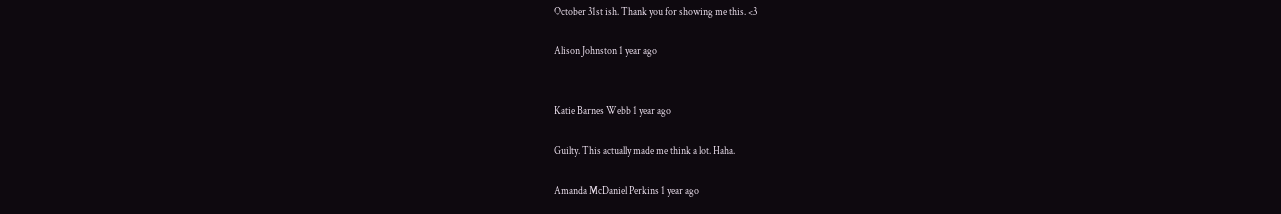October 31st ish. Thank you for showing me this. <3

Alison Johnston 1 year ago


Katie Barnes Webb 1 year ago

Guilty. This actually made me think a lot. Haha.

Amanda McDaniel Perkins 1 year ago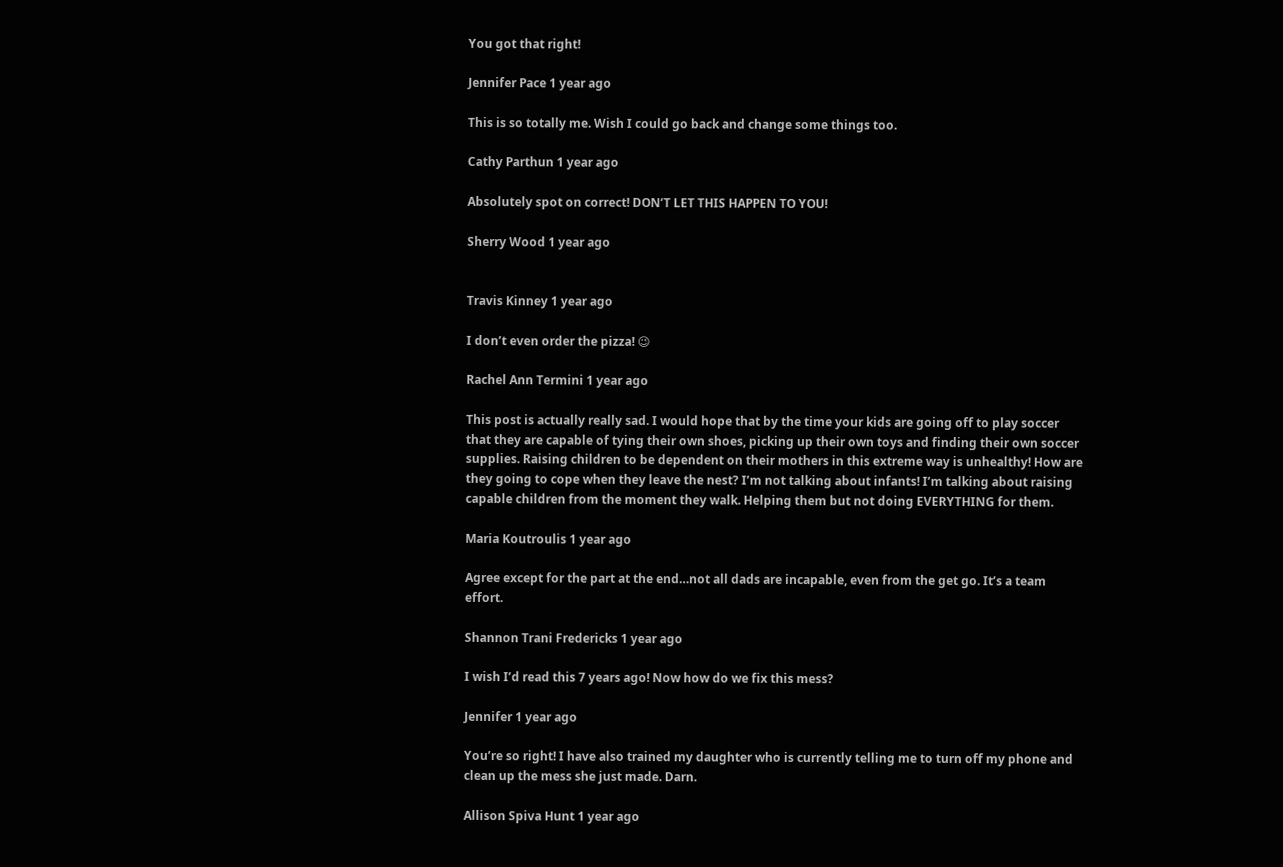You got that right!

Jennifer Pace 1 year ago

This is so totally me. Wish I could go back and change some things too.

Cathy Parthun 1 year ago

Absolutely spot on correct! DON’T LET THIS HAPPEN TO YOU!

Sherry Wood 1 year ago


Travis Kinney 1 year ago

I don’t even order the pizza! 😉

Rachel Ann Termini 1 year ago

This post is actually really sad. I would hope that by the time your kids are going off to play soccer that they are capable of tying their own shoes, picking up their own toys and finding their own soccer supplies. Raising children to be dependent on their mothers in this extreme way is unhealthy! How are they going to cope when they leave the nest? I’m not talking about infants! I’m talking about raising capable children from the moment they walk. Helping them but not doing EVERYTHING for them.

Maria Koutroulis 1 year ago

Agree except for the part at the end…not all dads are incapable, even from the get go. It’s a team effort.

Shannon Trani Fredericks 1 year ago

I wish I’d read this 7 years ago! Now how do we fix this mess?

Jennifer 1 year ago

You’re so right! I have also trained my daughter who is currently telling me to turn off my phone and clean up the mess she just made. Darn.

Allison Spiva Hunt 1 year ago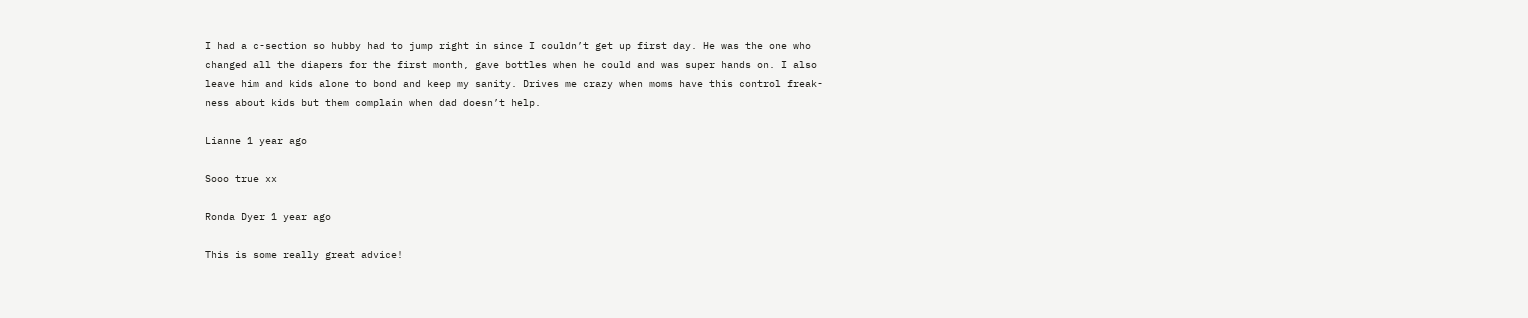I had a c-section so hubby had to jump right in since I couldn’t get up first day. He was the one who changed all the diapers for the first month, gave bottles when he could and was super hands on. I also leave him and kids alone to bond and keep my sanity. Drives me crazy when moms have this control freak-ness about kids but them complain when dad doesn’t help.

Lianne 1 year ago

Sooo true xx

Ronda Dyer 1 year ago

This is some really great advice!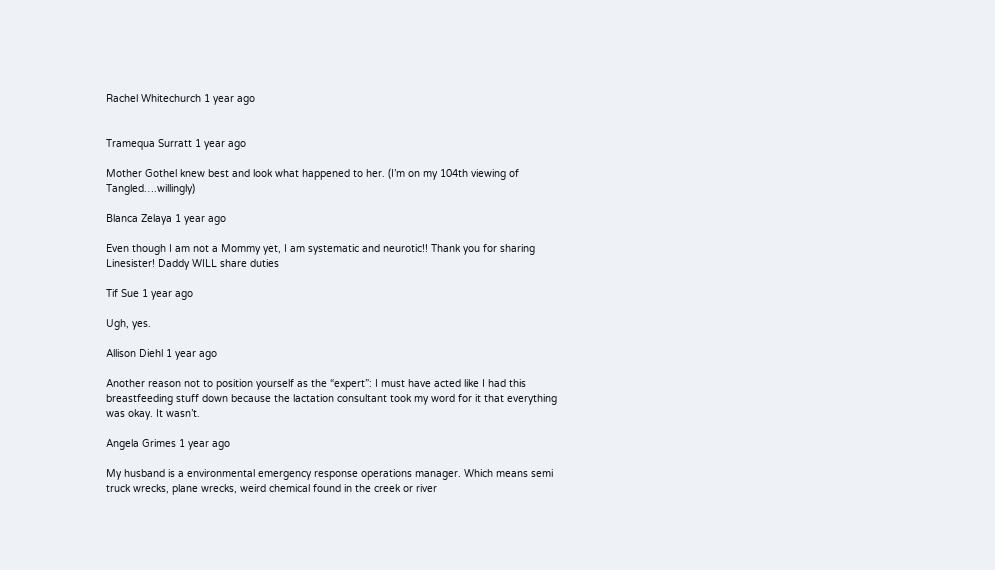Rachel Whitechurch 1 year ago


Tramequa Surratt 1 year ago

Mother Gothel knew best and look what happened to her. (I’m on my 104th viewing of Tangled….willingly)

Blanca Zelaya 1 year ago

Even though I am not a Mommy yet, I am systematic and neurotic!! Thank you for sharing Linesister! Daddy WILL share duties

Tif Sue 1 year ago

Ugh, yes.

Allison Diehl 1 year ago

Another reason not to position yourself as the “expert”: I must have acted like I had this breastfeeding stuff down because the lactation consultant took my word for it that everything was okay. It wasn’t.

Angela Grimes 1 year ago

My husband is a environmental emergency response operations manager. Which means semi truck wrecks, plane wrecks, weird chemical found in the creek or river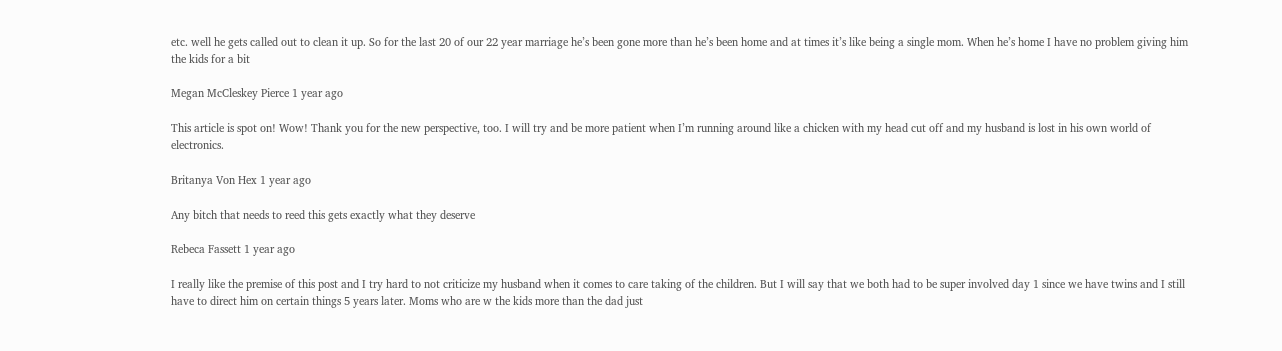etc. well he gets called out to clean it up. So for the last 20 of our 22 year marriage he’s been gone more than he’s been home and at times it’s like being a single mom. When he’s home I have no problem giving him the kids for a bit

Megan McCleskey Pierce 1 year ago

This article is spot on! Wow! Thank you for the new perspective, too. I will try and be more patient when I’m running around like a chicken with my head cut off and my husband is lost in his own world of electronics.

Britanya Von Hex 1 year ago

Any bitch that needs to reed this gets exactly what they deserve

Rebeca Fassett 1 year ago

I really like the premise of this post and I try hard to not criticize my husband when it comes to care taking of the children. But I will say that we both had to be super involved day 1 since we have twins and I still have to direct him on certain things 5 years later. Moms who are w the kids more than the dad just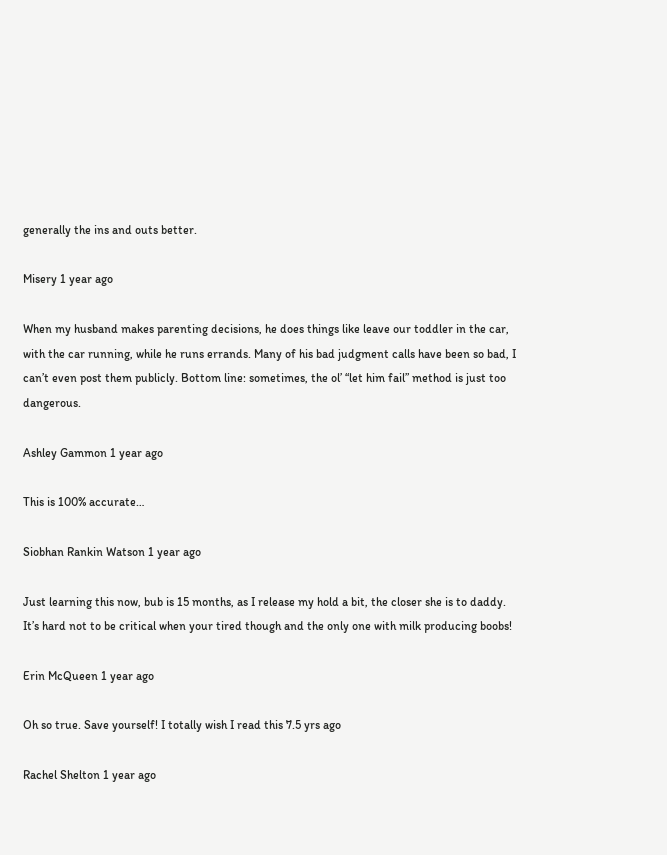generally the ins and outs better.

Misery 1 year ago

When my husband makes parenting decisions, he does things like leave our toddler in the car, with the car running, while he runs errands. Many of his bad judgment calls have been so bad, I can’t even post them publicly. Bottom line: sometimes, the ol’ “let him fail” method is just too dangerous.

Ashley Gammon 1 year ago

This is 100% accurate…

Siobhan Rankin Watson 1 year ago

Just learning this now, bub is 15 months, as I release my hold a bit, the closer she is to daddy. It’s hard not to be critical when your tired though and the only one with milk producing boobs!

Erin McQueen 1 year ago

Oh so true. Save yourself! I totally wish I read this 7.5 yrs ago

Rachel Shelton 1 year ago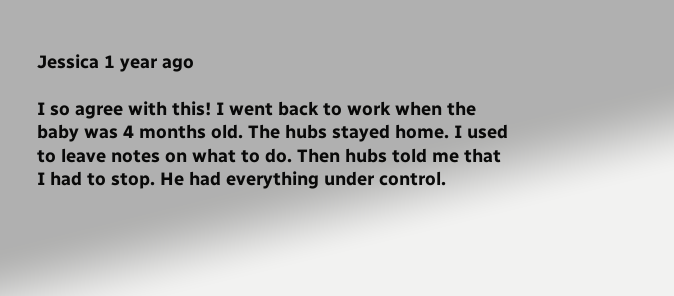Jessica 1 year ago

I so agree with this! I went back to work when the baby was 4 months old. The hubs stayed home. I used to leave notes on what to do. Then hubs told me that I had to stop. He had everything under control.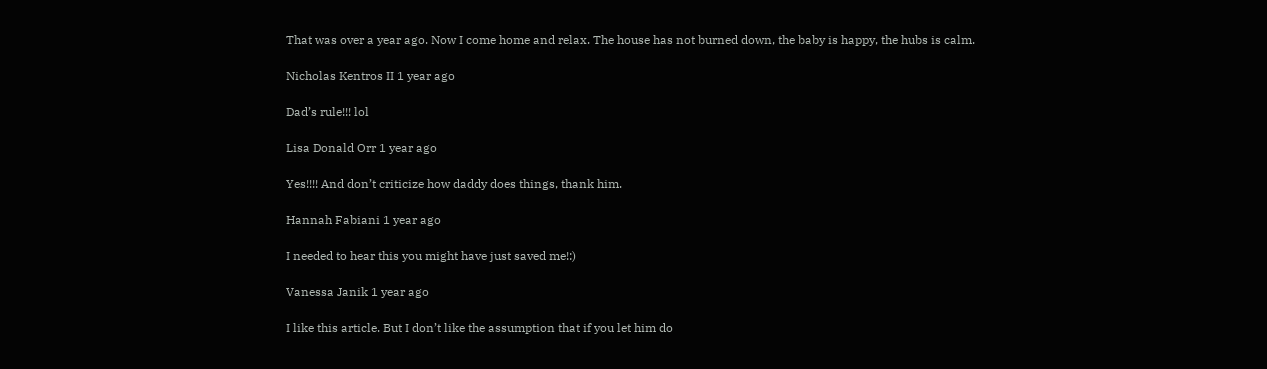That was over a year ago. Now I come home and relax. The house has not burned down, the baby is happy, the hubs is calm.

Nicholas Kentros II 1 year ago

Dad’s rule!!! lol

Lisa Donald Orr 1 year ago

Yes!!!! And don’t criticize how daddy does things, thank him.

Hannah Fabiani 1 year ago

I needed to hear this you might have just saved me!:)

Vanessa Janik 1 year ago

I like this article. But I don’t like the assumption that if you let him do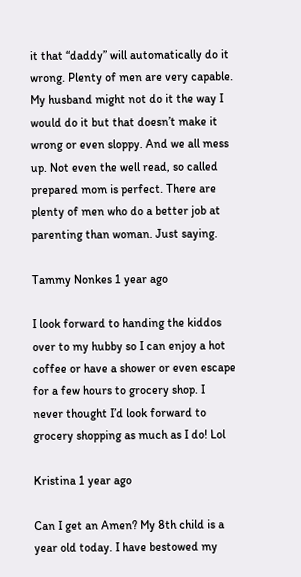it that “daddy” will automatically do it wrong. Plenty of men are very capable. My husband might not do it the way I would do it but that doesn’t make it wrong or even sloppy. And we all mess up. Not even the well read, so called prepared mom is perfect. There are plenty of men who do a better job at parenting than woman. Just saying.

Tammy Nonkes 1 year ago

I look forward to handing the kiddos over to my hubby so I can enjoy a hot coffee or have a shower or even escape for a few hours to grocery shop. I never thought I’d look forward to grocery shopping as much as I do! Lol

Kristina 1 year ago

Can I get an Amen? My 8th child is a year old today. I have bestowed my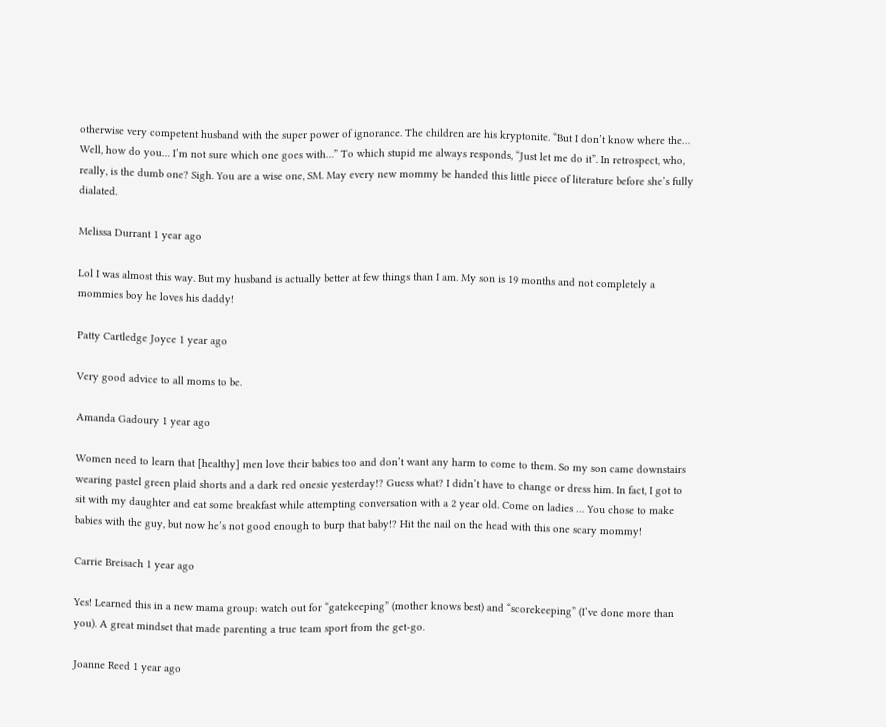otherwise very competent husband with the super power of ignorance. The children are his kryptonite. “But I don’t know where the… Well, how do you… I’m not sure which one goes with…” To which stupid me always responds, “Just let me do it”. In retrospect, who, really, is the dumb one? Sigh. You are a wise one, SM. May every new mommy be handed this little piece of literature before she’s fully dialated.

Melissa Durrant 1 year ago

Lol I was almost this way. But my husband is actually better at few things than I am. My son is 19 months and not completely a mommies boy he loves his daddy!

Patty Cartledge Joyce 1 year ago

Very good advice to all moms to be.

Amanda Gadoury 1 year ago

Women need to learn that [healthy] men love their babies too and don’t want any harm to come to them. So my son came downstairs wearing pastel green plaid shorts and a dark red onesie yesterday!? Guess what? I didn’t have to change or dress him. In fact, I got to sit with my daughter and eat some breakfast while attempting conversation with a 2 year old. Come on ladies … You chose to make babies with the guy, but now he’s not good enough to burp that baby!? Hit the nail on the head with this one scary mommy!

Carrie Breisach 1 year ago

Yes! Learned this in a new mama group: watch out for “gatekeeping” (mother knows best) and “scorekeeping” (I’ve done more than you). A great mindset that made parenting a true team sport from the get-go.

Joanne Reed 1 year ago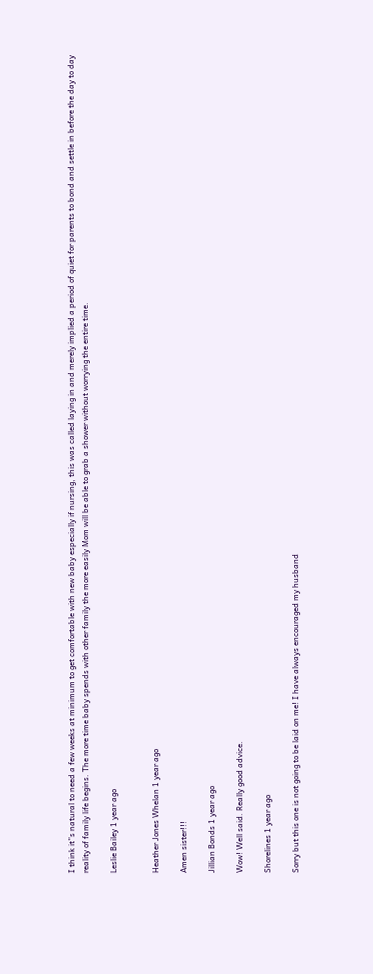I think it”s natural to need a few weeks at minimum to get comfortable with new baby especially if nursing, this was called laying in and merely implied a period of quiet for parents to bond and settle in before the day to day reality of family life begins. The more time baby spends with other family the more easily Mom will be able to grab a shower without worrying the entire time.

Leslie Bailey 1 year ago


Heather Jones Whelan 1 year ago

Amen sister!!!

Jillian Bonds 1 year ago

Wow! Well said. Really good advice.

Shorelines 1 year ago

Sorry but this one is not going to be laid on me! I have always encouraged my husband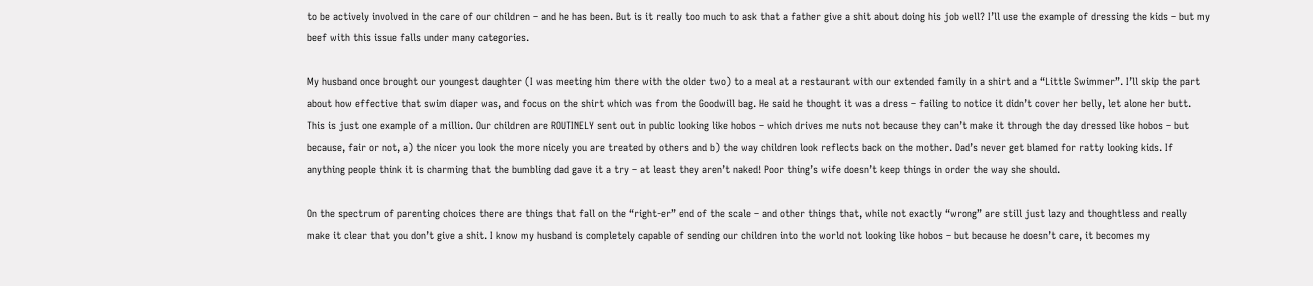to be actively involved in the care of our children – and he has been. But is it really too much to ask that a father give a shit about doing his job well? I’ll use the example of dressing the kids – but my beef with this issue falls under many categories.

My husband once brought our youngest daughter (I was meeting him there with the older two) to a meal at a restaurant with our extended family in a shirt and a “Little Swimmer”. I’ll skip the part about how effective that swim diaper was, and focus on the shirt which was from the Goodwill bag. He said he thought it was a dress – failing to notice it didn’t cover her belly, let alone her butt. This is just one example of a million. Our children are ROUTINELY sent out in public looking like hobos – which drives me nuts not because they can’t make it through the day dressed like hobos – but because, fair or not, a) the nicer you look the more nicely you are treated by others and b) the way children look reflects back on the mother. Dad’s never get blamed for ratty looking kids. If anything people think it is charming that the bumbling dad gave it a try – at least they aren’t naked! Poor thing’s wife doesn’t keep things in order the way she should.

On the spectrum of parenting choices there are things that fall on the “right-er” end of the scale – and other things that, while not exactly “wrong” are still just lazy and thoughtless and really make it clear that you don’t give a shit. I know my husband is completely capable of sending our children into the world not looking like hobos – but because he doesn’t care, it becomes my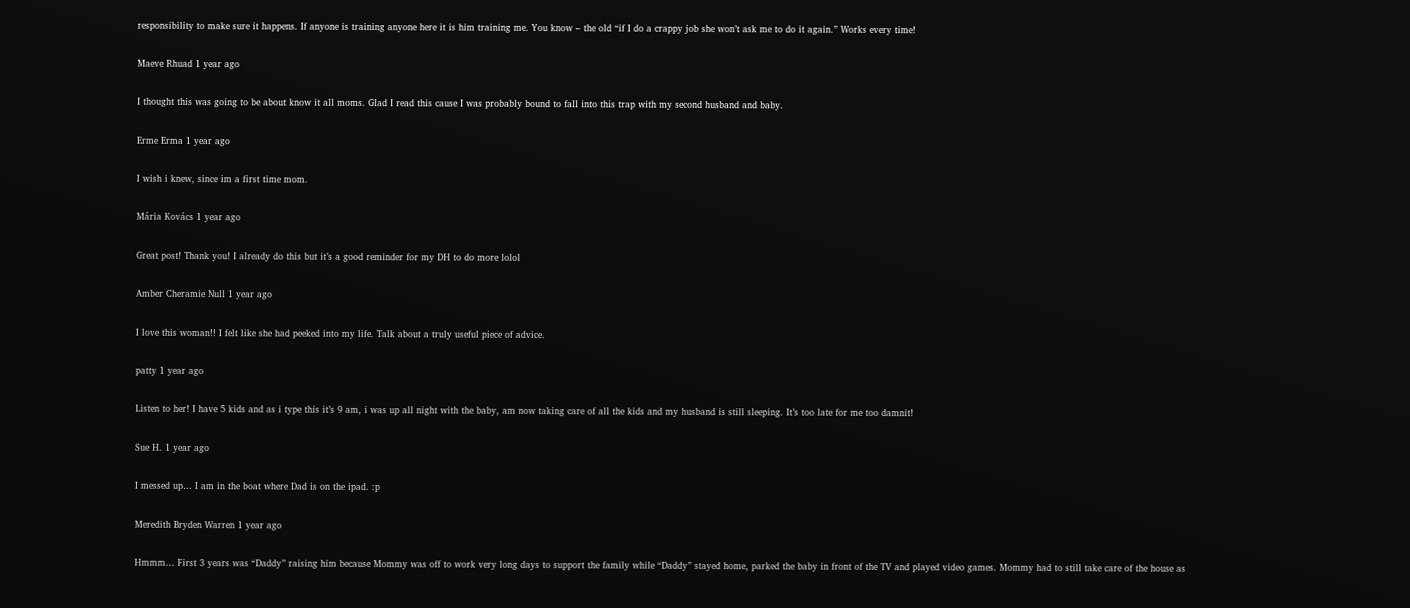responsibility to make sure it happens. If anyone is training anyone here it is him training me. You know – the old “if I do a crappy job she won’t ask me to do it again.” Works every time!

Maeve Rhuad 1 year ago

I thought this was going to be about know it all moms. Glad I read this cause I was probably bound to fall into this trap with my second husband and baby.

Erme Erma 1 year ago

I wish i knew, since im a first time mom.

Mária Kovács 1 year ago

Great post! Thank you! I already do this but it’s a good reminder for my DH to do more lolol

Amber Cheramie Null 1 year ago

I love this woman!! I felt like she had peeked into my life. Talk about a truly useful piece of advice.

patty 1 year ago

Listen to her! I have 5 kids and as i type this it’s 9 am, i was up all night with the baby, am now taking care of all the kids and my husband is still sleeping. It’s too late for me too damnit!

Sue H. 1 year ago

I messed up… I am in the boat where Dad is on the ipad. :p

Meredith Bryden Warren 1 year ago

Hmmm… First 3 years was “Daddy” raising him because Mommy was off to work very long days to support the family while “Daddy” stayed home, parked the baby in front of the TV and played video games. Mommy had to still take care of the house as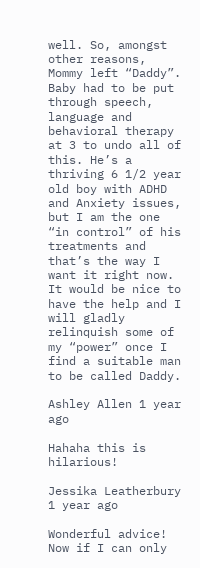well. So, amongst other reasons, Mommy left “Daddy”. Baby had to be put through speech, language and behavioral therapy at 3 to undo all of this. He’s a thriving 6 1/2 year old boy with ADHD and Anxiety issues, but I am the one “in control” of his treatments and that’s the way I want it right now. It would be nice to have the help and I will gladly relinquish some of my “power” once I find a suitable man to be called Daddy.

Ashley Allen 1 year ago

Hahaha this is hilarious!

Jessika Leatherbury 1 year ago

Wonderful advice! Now if I can only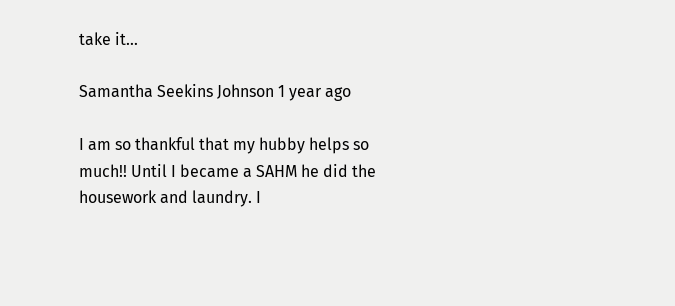take it…

Samantha Seekins Johnson 1 year ago

I am so thankful that my hubby helps so much!! Until I became a SAHM he did the housework and laundry. I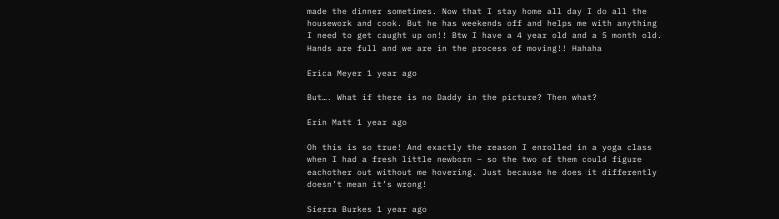made the dinner sometimes. Now that I stay home all day I do all the housework and cook. But he has weekends off and helps me with anything I need to get caught up on!! Btw I have a 4 year old and a 5 month old. Hands are full and we are in the process of moving!! Hahaha

Erica Meyer 1 year ago

But…. What if there is no Daddy in the picture? Then what?

Erin Matt 1 year ago

Oh this is so true! And exactly the reason I enrolled in a yoga class when I had a fresh little newborn – so the two of them could figure eachother out without me hovering. Just because he does it differently doesn’t mean it’s wrong!

Sierra Burkes 1 year ago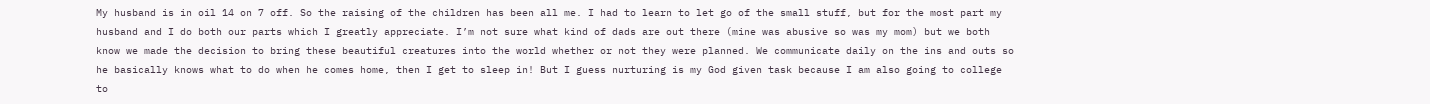My husband is in oil 14 on 7 off. So the raising of the children has been all me. I had to learn to let go of the small stuff, but for the most part my husband and I do both our parts which I greatly appreciate. I’m not sure what kind of dads are out there (mine was abusive so was my mom) but we both know we made the decision to bring these beautiful creatures into the world whether or not they were planned. We communicate daily on the ins and outs so he basically knows what to do when he comes home, then I get to sleep in! But I guess nurturing is my God given task because I am also going to college to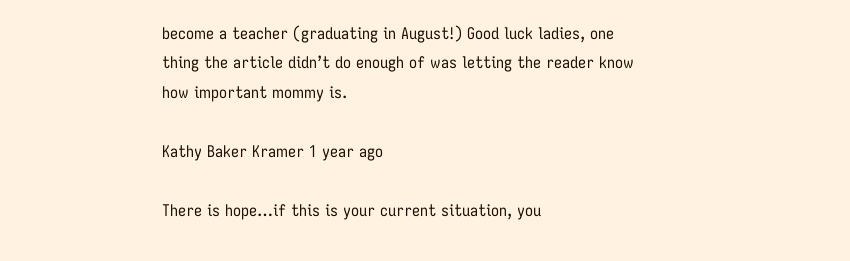become a teacher (graduating in August!) Good luck ladies, one thing the article didn’t do enough of was letting the reader know how important mommy is.

Kathy Baker Kramer 1 year ago

There is hope…if this is your current situation, you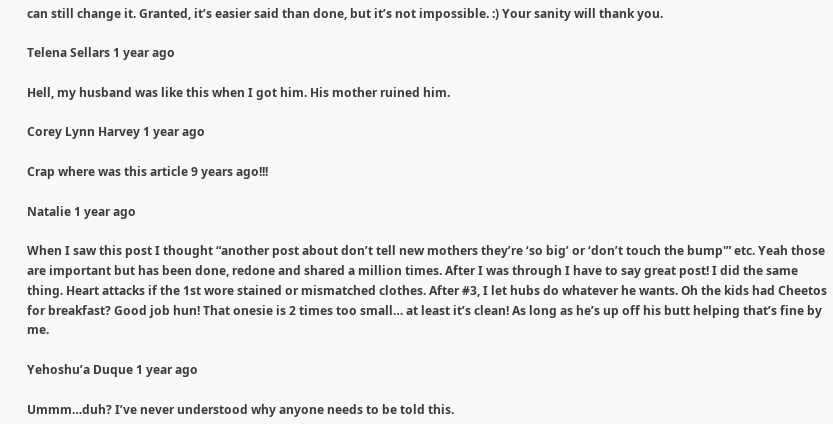can still change it. Granted, it’s easier said than done, but it’s not impossible. :) Your sanity will thank you.

Telena Sellars 1 year ago

Hell, my husband was like this when I got him. His mother ruined him.

Corey Lynn Harvey 1 year ago

Crap where was this article 9 years ago!!!

Natalie 1 year ago

When I saw this post I thought “another post about don’t tell new mothers they’re ‘so big’ or ‘don’t touch the bump'” etc. Yeah those are important but has been done, redone and shared a million times. After I was through I have to say great post! I did the same thing. Heart attacks if the 1st wore stained or mismatched clothes. After #3, I let hubs do whatever he wants. Oh the kids had Cheetos for breakfast? Good job hun! That onesie is 2 times too small… at least it’s clean! As long as he’s up off his butt helping that’s fine by me.

Yehoshu’a Duque 1 year ago

Ummm…duh? I’ve never understood why anyone needs to be told this.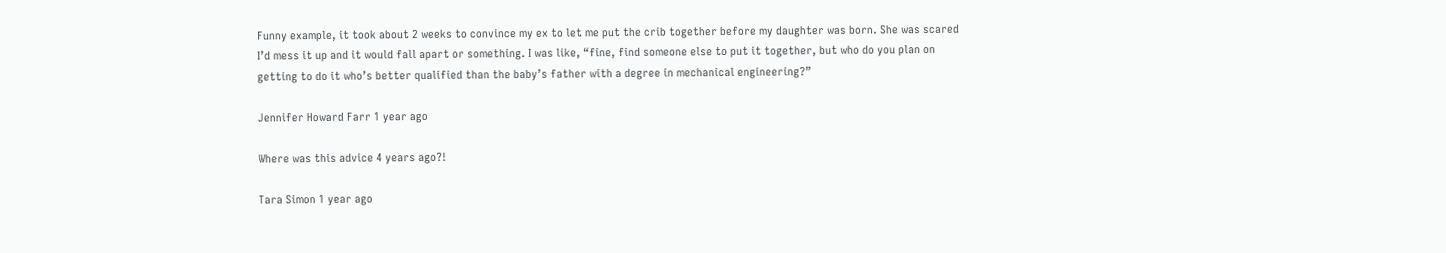Funny example, it took about 2 weeks to convince my ex to let me put the crib together before my daughter was born. She was scared I’d mess it up and it would fall apart or something. I was like, “fine, find someone else to put it together, but who do you plan on getting to do it who’s better qualified than the baby’s father with a degree in mechanical engineering?”

Jennifer Howard Farr 1 year ago

Where was this advice 4 years ago?!

Tara Simon 1 year ago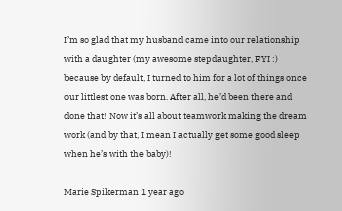I’m so glad that my husband came into our relationship with a daughter (my awesome stepdaughter, FYI :) because by default, I turned to him for a lot of things once our littlest one was born. After all, he’d been there and done that! Now it’s all about teamwork making the dream work (and by that, I mean I actually get some good sleep when he’s with the baby)!

Marie Spikerman 1 year ago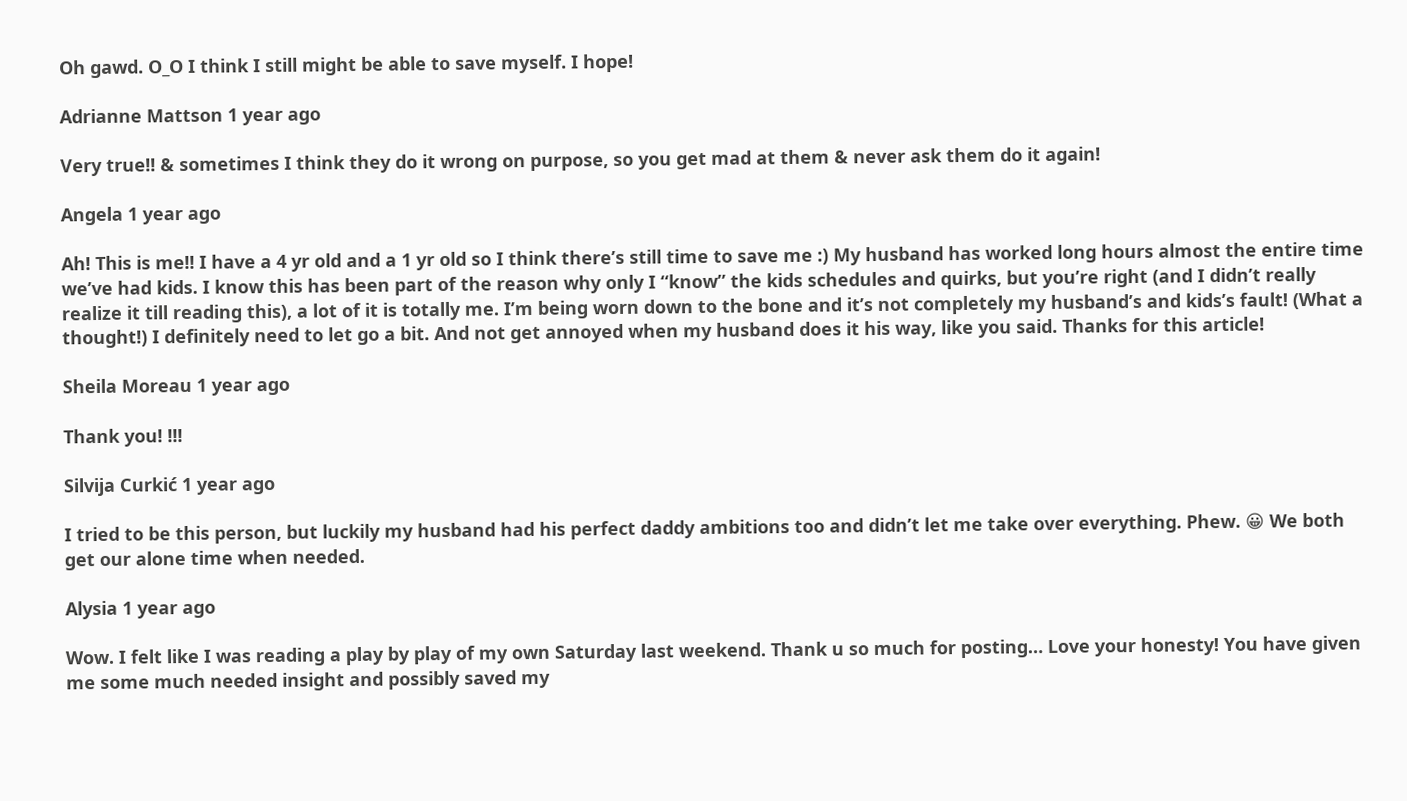Oh gawd. O_O I think I still might be able to save myself. I hope!

Adrianne Mattson 1 year ago

Very true!! & sometimes I think they do it wrong on purpose, so you get mad at them & never ask them do it again!

Angela 1 year ago

Ah! This is me!! I have a 4 yr old and a 1 yr old so I think there’s still time to save me :) My husband has worked long hours almost the entire time we’ve had kids. I know this has been part of the reason why only I “know” the kids schedules and quirks, but you’re right (and I didn’t really realize it till reading this), a lot of it is totally me. I’m being worn down to the bone and it’s not completely my husband’s and kids’s fault! (What a thought!) I definitely need to let go a bit. And not get annoyed when my husband does it his way, like you said. Thanks for this article!

Sheila Moreau 1 year ago

Thank you! !!!

Silvija Curkić 1 year ago

I tried to be this person, but luckily my husband had his perfect daddy ambitions too and didn’t let me take over everything. Phew. 😀 We both get our alone time when needed.

Alysia 1 year ago

Wow. I felt like I was reading a play by play of my own Saturday last weekend. Thank u so much for posting… Love your honesty! You have given me some much needed insight and possibly saved my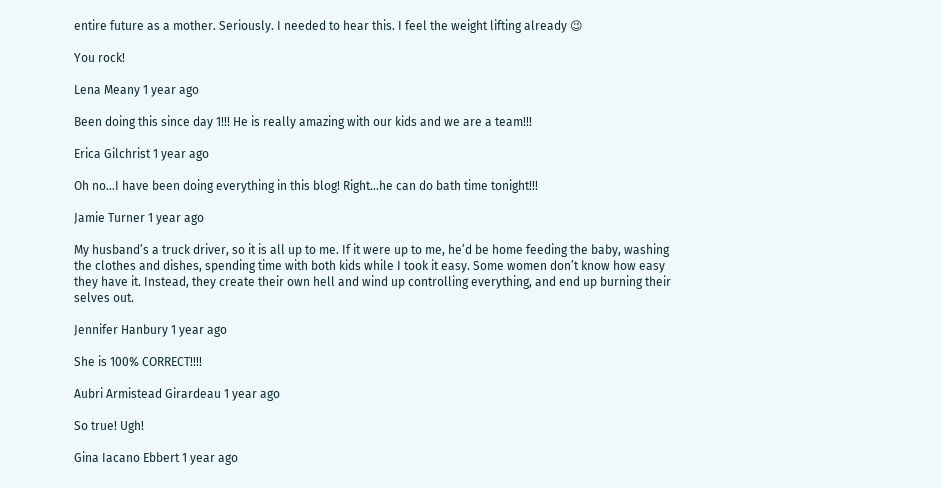entire future as a mother. Seriously. I needed to hear this. I feel the weight lifting already 😉

You rock!

Lena Meany 1 year ago

Been doing this since day 1!!! He is really amazing with our kids and we are a team!!!

Erica Gilchrist 1 year ago

Oh no…I have been doing everything in this blog! Right…he can do bath time tonight!!!

Jamie Turner 1 year ago

My husband’s a truck driver, so it is all up to me. If it were up to me, he’d be home feeding the baby, washing the clothes and dishes, spending time with both kids while I took it easy. Some women don’t know how easy they have it. Instead, they create their own hell and wind up controlling everything, and end up burning their selves out.

Jennifer Hanbury 1 year ago

She is 100% CORRECT!!!!

Aubri Armistead Girardeau 1 year ago

So true! Ugh!

Gina Iacano Ebbert 1 year ago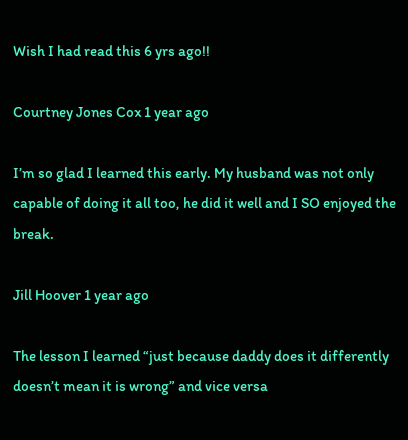Wish I had read this 6 yrs ago!!

Courtney Jones Cox 1 year ago

I’m so glad I learned this early. My husband was not only capable of doing it all too, he did it well and I SO enjoyed the break.

Jill Hoover 1 year ago

The lesson I learned “just because daddy does it differently doesn’t mean it is wrong” and vice versa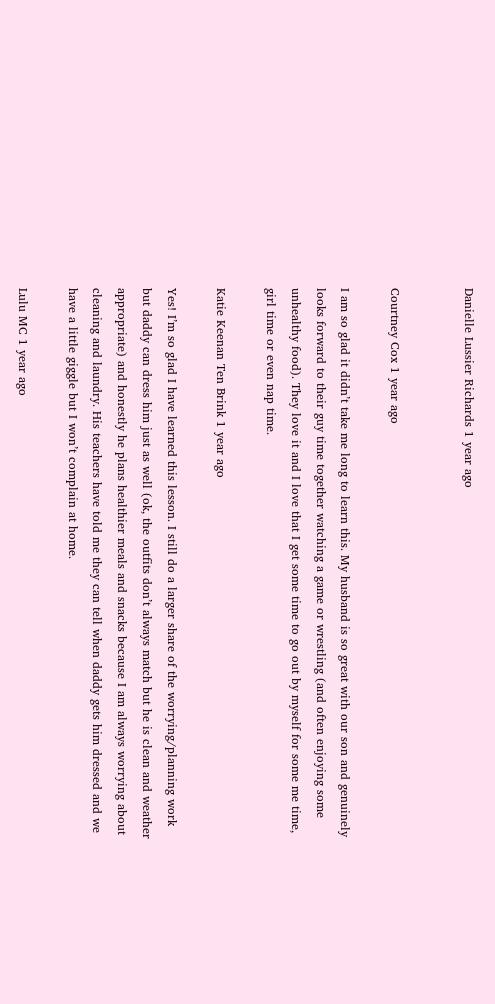Danielle Lussier Richards 1 year ago


Courtney Cox 1 year ago

I am so glad it didn’t take me long to learn this. My husband is so great with our son and genuinely looks forward to their guy time together watching a game or wrestling (and often enjoying some unhealthy food). They love it and I love that I get some time to go out by myself for some me time, girl time or even nap time.

Katie Keenan Ten Brink 1 year ago

Yes! I’m so glad I have learned this lesson. I still do a larger share of the worrying/planning work but daddy can dress him just as well (ok, the outfits don’t always match but he is clean and weather appropriate) and honestly he plans healthier meals and snacks because I am always worrying about cleaning and laundry. His teachers have told me they can tell when daddy gets him dressed and we have a little giggle but I won’t complain at home.

Lulu MC 1 year ago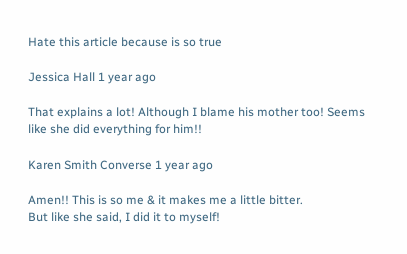Hate this article because is so true

Jessica Hall 1 year ago

That explains a lot! Although I blame his mother too! Seems like she did everything for him!!

Karen Smith Converse 1 year ago

Amen!! This is so me & it makes me a little bitter.
But like she said, I did it to myself!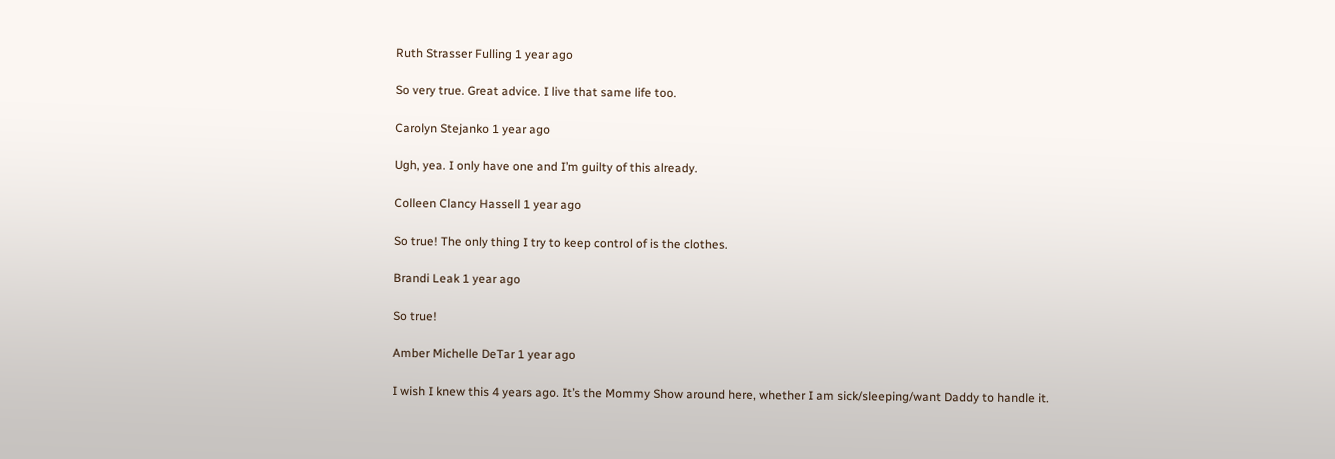Ruth Strasser Fulling 1 year ago

So very true. Great advice. I live that same life too.

Carolyn Stejanko 1 year ago

Ugh, yea. I only have one and I’m guilty of this already.

Colleen Clancy Hassell 1 year ago

So true! The only thing I try to keep control of is the clothes.

Brandi Leak 1 year ago

So true!

Amber Michelle DeTar 1 year ago

I wish I knew this 4 years ago. It’s the Mommy Show around here, whether I am sick/sleeping/want Daddy to handle it.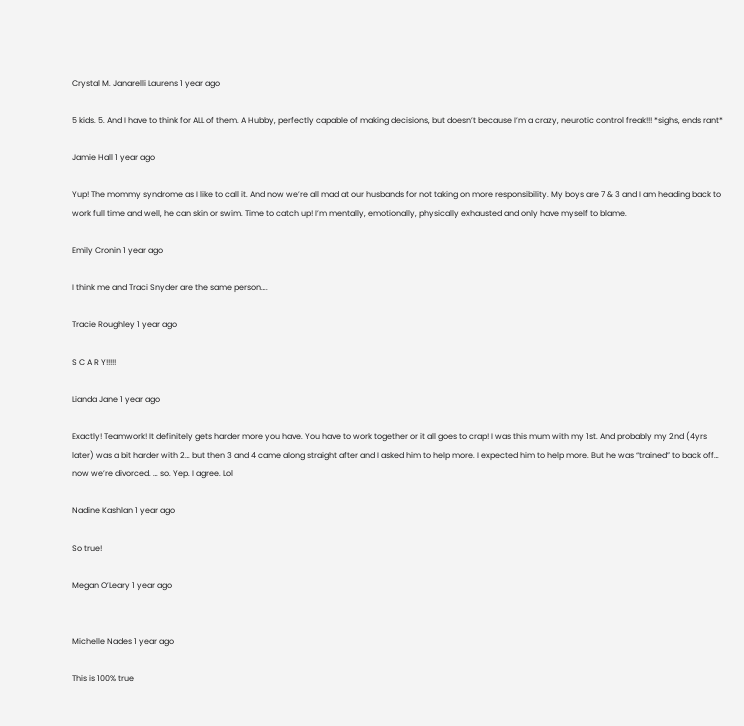Crystal M. Janarelli Laurens 1 year ago

5 kids. 5. And I have to think for ALL of them. A Hubby, perfectly capable of making decisions, but doesn’t because I’m a crazy, neurotic control freak!!! *sighs, ends rant*

Jamie Hall 1 year ago

Yup! The mommy syndrome as I like to call it. And now we’re all mad at our husbands for not taking on more responsibility. My boys are 7 & 3 and I am heading back to work full time and well, he can skin or swim. Time to catch up! I’m mentally, emotionally, physically exhausted and only have myself to blame.

Emily Cronin 1 year ago

I think me and Traci Snyder are the same person….

Tracie Roughley 1 year ago

S C A R Y!!!!!

Lianda Jane 1 year ago

Exactly! Teamwork! It definitely gets harder more you have. You have to work together or it all goes to crap! I was this mum with my 1st. And probably my 2nd (4yrs later) was a bit harder with 2… but then 3 and 4 came along straight after and I asked him to help more. I expected him to help more. But he was “trained” to back off… now we’re divorced. … so. Yep. I agree. Lol

Nadine Kashlan 1 year ago

So true!

Megan O’Leary 1 year ago


Michelle Nades 1 year ago

This is 100% true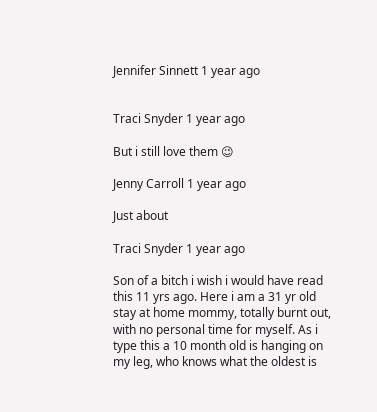Jennifer Sinnett 1 year ago


Traci Snyder 1 year ago

But i still love them 😉

Jenny Carroll 1 year ago

Just about

Traci Snyder 1 year ago

Son of a bitch i wish i would have read this 11 yrs ago. Here i am a 31 yr old stay at home mommy, totally burnt out, with no personal time for myself. As i type this a 10 month old is hanging on my leg, who knows what the oldest is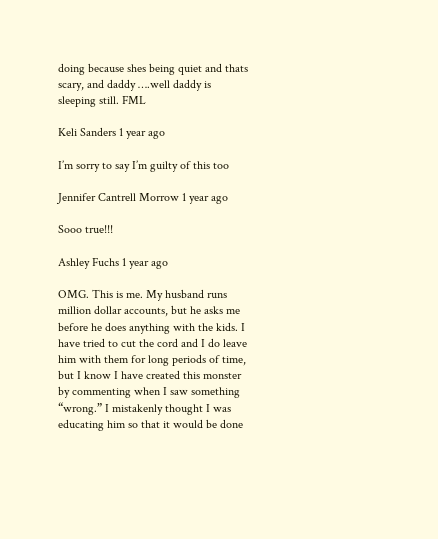doing because shes being quiet and thats scary, and daddy ….well daddy is sleeping still. FML

Keli Sanders 1 year ago

I’m sorry to say I’m guilty of this too

Jennifer Cantrell Morrow 1 year ago

Sooo true!!!

Ashley Fuchs 1 year ago

OMG. This is me. My husband runs million dollar accounts, but he asks me before he does anything with the kids. I have tried to cut the cord and I do leave him with them for long periods of time, but I know I have created this monster by commenting when I saw something “wrong.” I mistakenly thought I was educating him so that it would be done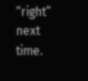“right” next time.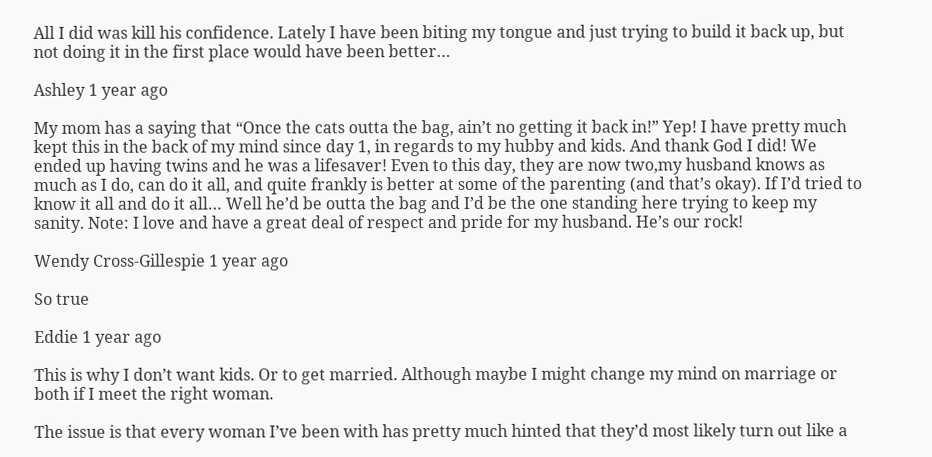All I did was kill his confidence. Lately I have been biting my tongue and just trying to build it back up, but not doing it in the first place would have been better…

Ashley 1 year ago

My mom has a saying that “Once the cats outta the bag, ain’t no getting it back in!” Yep! I have pretty much kept this in the back of my mind since day 1, in regards to my hubby and kids. And thank God I did! We ended up having twins and he was a lifesaver! Even to this day, they are now two,my husband knows as much as I do, can do it all, and quite frankly is better at some of the parenting (and that’s okay). If I’d tried to know it all and do it all… Well he’d be outta the bag and I’d be the one standing here trying to keep my sanity. Note: I love and have a great deal of respect and pride for my husband. He’s our rock!

Wendy Cross-Gillespie 1 year ago

So true

Eddie 1 year ago

This is why I don’t want kids. Or to get married. Although maybe I might change my mind on marriage or both if I meet the right woman.

The issue is that every woman I’ve been with has pretty much hinted that they’d most likely turn out like a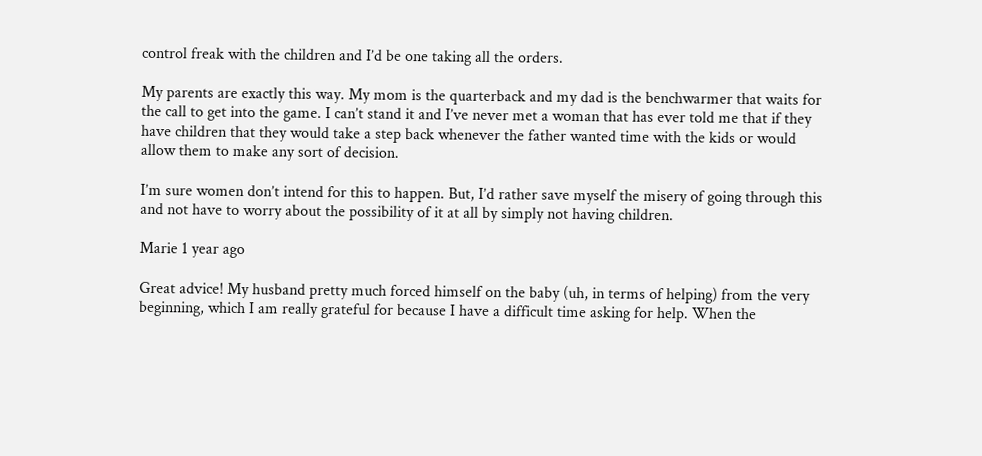control freak with the children and I’d be one taking all the orders.

My parents are exactly this way. My mom is the quarterback and my dad is the benchwarmer that waits for the call to get into the game. I can’t stand it and I’ve never met a woman that has ever told me that if they have children that they would take a step back whenever the father wanted time with the kids or would allow them to make any sort of decision.

I’m sure women don’t intend for this to happen. But, I’d rather save myself the misery of going through this and not have to worry about the possibility of it at all by simply not having children.

Marie 1 year ago

Great advice! My husband pretty much forced himself on the baby (uh, in terms of helping) from the very beginning, which I am really grateful for because I have a difficult time asking for help. When the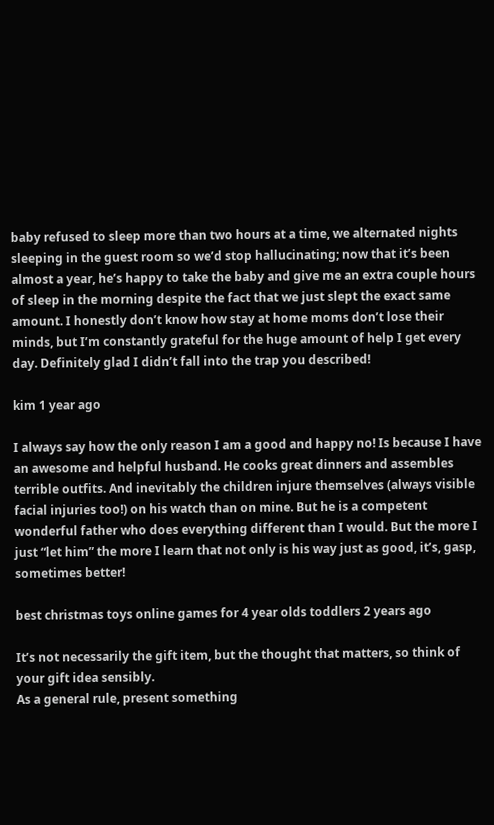baby refused to sleep more than two hours at a time, we alternated nights sleeping in the guest room so we’d stop hallucinating; now that it’s been almost a year, he’s happy to take the baby and give me an extra couple hours of sleep in the morning despite the fact that we just slept the exact same amount. I honestly don’t know how stay at home moms don’t lose their minds, but I’m constantly grateful for the huge amount of help I get every day. Definitely glad I didn’t fall into the trap you described!

kim 1 year ago

I always say how the only reason I am a good and happy no! Is because I have an awesome and helpful husband. He cooks great dinners and assembles terrible outfits. And inevitably the children injure themselves (always visible facial injuries too!) on his watch than on mine. But he is a competent wonderful father who does everything different than I would. But the more I just “let him” the more I learn that not only is his way just as good, it’s, gasp, sometimes better!

best christmas toys online games for 4 year olds toddlers 2 years ago

It’s not necessarily the gift item, but the thought that matters, so think of your gift idea sensibly.
As a general rule, present something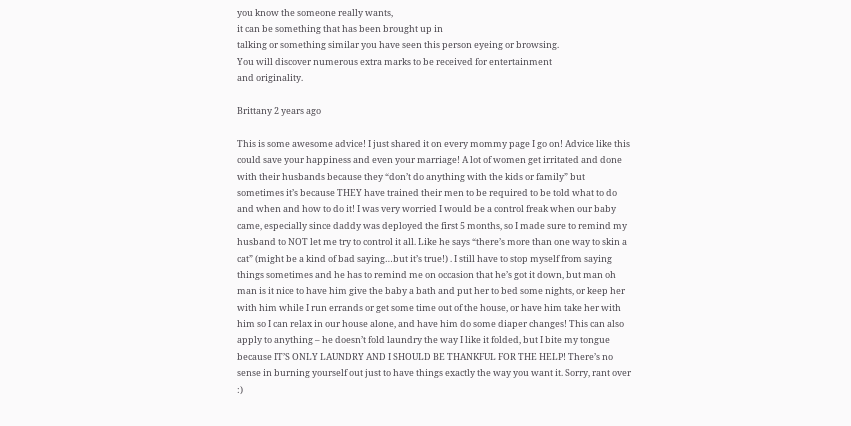you know the someone really wants,
it can be something that has been brought up in
talking or something similar you have seen this person eyeing or browsing.
You will discover numerous extra marks to be received for entertainment
and originality.

Brittany 2 years ago

This is some awesome advice! I just shared it on every mommy page I go on! Advice like this could save your happiness and even your marriage! A lot of women get irritated and done with their husbands because they “don’t do anything with the kids or family” but sometimes it’s because THEY have trained their men to be required to be told what to do and when and how to do it! I was very worried I would be a control freak when our baby came, especially since daddy was deployed the first 5 months, so I made sure to remind my husband to NOT let me try to control it all. Like he says “there’s more than one way to skin a cat” (might be a kind of bad saying…but it’s true!) . I still have to stop myself from saying things sometimes and he has to remind me on occasion that he’s got it down, but man oh man is it nice to have him give the baby a bath and put her to bed some nights, or keep her with him while I run errands or get some time out of the house, or have him take her with him so I can relax in our house alone, and have him do some diaper changes! This can also apply to anything – he doesn’t fold laundry the way I like it folded, but I bite my tongue because IT’S ONLY LAUNDRY AND I SHOULD BE THANKFUL FOR THE HELP! There’s no sense in burning yourself out just to have things exactly the way you want it. Sorry, rant over :)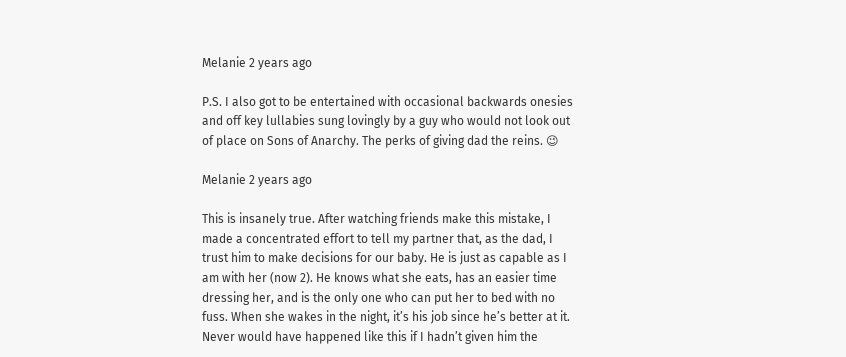Melanie 2 years ago

P.S. I also got to be entertained with occasional backwards onesies and off key lullabies sung lovingly by a guy who would not look out of place on Sons of Anarchy. The perks of giving dad the reins. 😉

Melanie 2 years ago

This is insanely true. After watching friends make this mistake, I made a concentrated effort to tell my partner that, as the dad, I trust him to make decisions for our baby. He is just as capable as I am with her (now 2). He knows what she eats, has an easier time dressing her, and is the only one who can put her to bed with no fuss. When she wakes in the night, it’s his job since he’s better at it. Never would have happened like this if I hadn’t given him the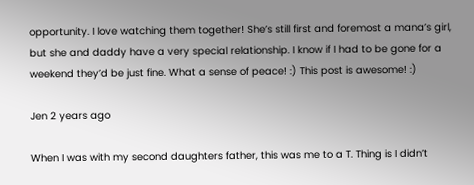opportunity. I love watching them together! She’s still first and foremost a mana’s girl, but she and daddy have a very special relationship. I know if I had to be gone for a weekend they’d be just fine. What a sense of peace! :) This post is awesome! :)

Jen 2 years ago

When I was with my second daughters father, this was me to a T. Thing is I didn’t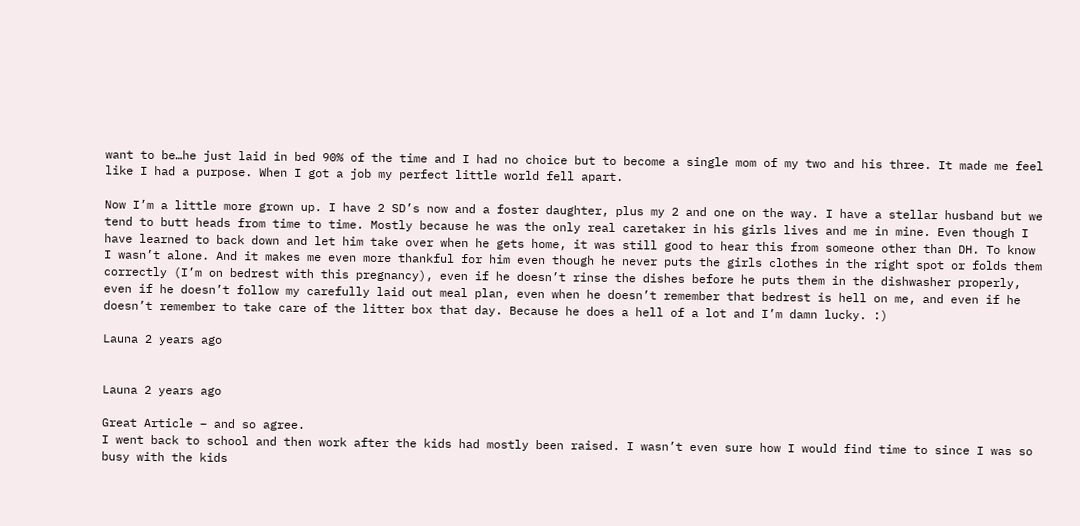want to be…he just laid in bed 90% of the time and I had no choice but to become a single mom of my two and his three. It made me feel like I had a purpose. When I got a job my perfect little world fell apart.

Now I’m a little more grown up. I have 2 SD’s now and a foster daughter, plus my 2 and one on the way. I have a stellar husband but we tend to butt heads from time to time. Mostly because he was the only real caretaker in his girls lives and me in mine. Even though I have learned to back down and let him take over when he gets home, it was still good to hear this from someone other than DH. To know I wasn’t alone. And it makes me even more thankful for him even though he never puts the girls clothes in the right spot or folds them correctly (I’m on bedrest with this pregnancy), even if he doesn’t rinse the dishes before he puts them in the dishwasher properly, even if he doesn’t follow my carefully laid out meal plan, even when he doesn’t remember that bedrest is hell on me, and even if he doesn’t remember to take care of the litter box that day. Because he does a hell of a lot and I’m damn lucky. :)

Launa 2 years ago


Launa 2 years ago

Great Article – and so agree.
I went back to school and then work after the kids had mostly been raised. I wasn’t even sure how I would find time to since I was so busy with the kids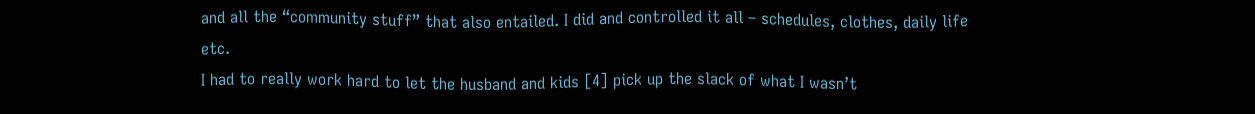and all the “community stuff” that also entailed. I did and controlled it all – schedules, clothes, daily life etc.
I had to really work hard to let the husband and kids [4] pick up the slack of what I wasn’t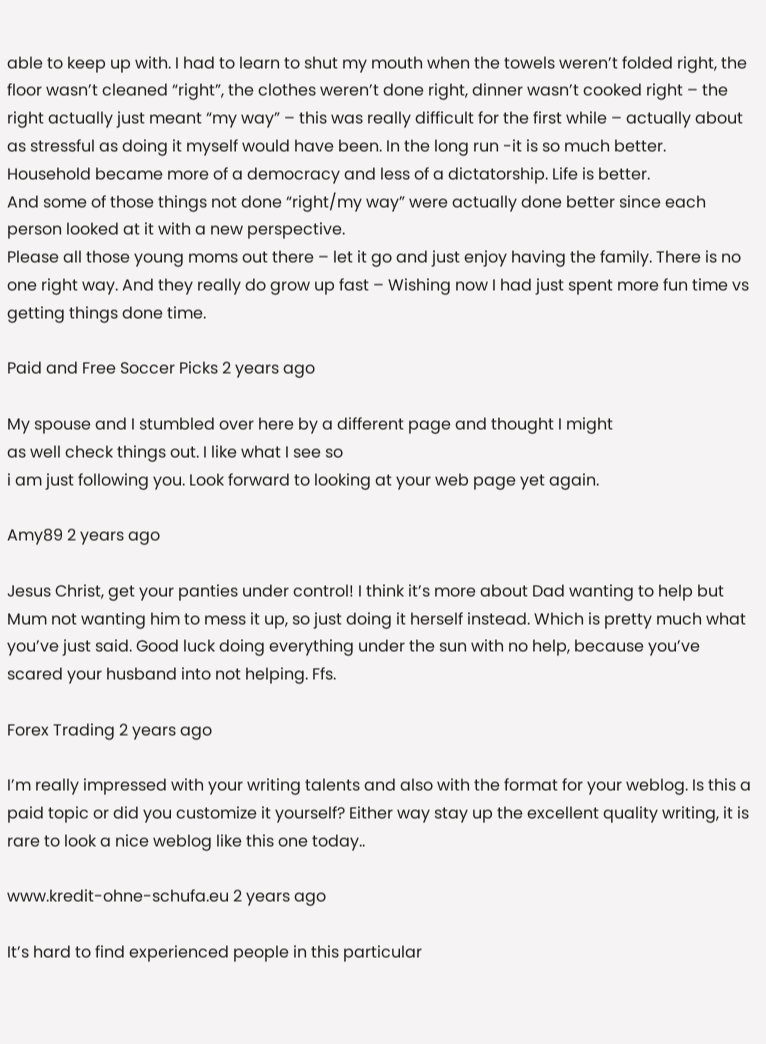able to keep up with. I had to learn to shut my mouth when the towels weren’t folded right, the floor wasn’t cleaned “right”, the clothes weren’t done right, dinner wasn’t cooked right – the right actually just meant “my way” – this was really difficult for the first while – actually about as stressful as doing it myself would have been. In the long run -it is so much better. Household became more of a democracy and less of a dictatorship. Life is better.
And some of those things not done “right/my way” were actually done better since each person looked at it with a new perspective.
Please all those young moms out there – let it go and just enjoy having the family. There is no one right way. And they really do grow up fast – Wishing now I had just spent more fun time vs getting things done time.

Paid and Free Soccer Picks 2 years ago

My spouse and I stumbled over here by a different page and thought I might
as well check things out. I like what I see so
i am just following you. Look forward to looking at your web page yet again.

Amy89 2 years ago

Jesus Christ, get your panties under control! I think it’s more about Dad wanting to help but Mum not wanting him to mess it up, so just doing it herself instead. Which is pretty much what you’ve just said. Good luck doing everything under the sun with no help, because you’ve scared your husband into not helping. Ffs.

Forex Trading 2 years ago

I’m really impressed with your writing talents and also with the format for your weblog. Is this a paid topic or did you customize it yourself? Either way stay up the excellent quality writing, it is rare to look a nice weblog like this one today..

www.kredit-ohne-schufa.eu 2 years ago

It’s hard to find experienced people in this particular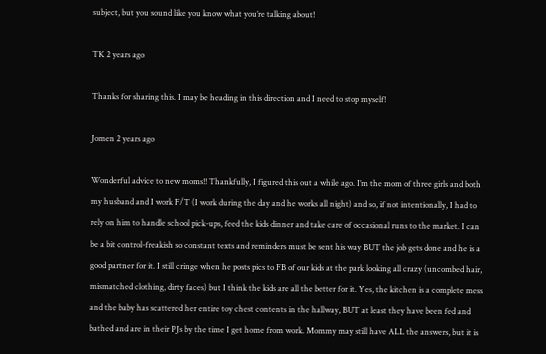subject, but you sound like you know what you’re talking about!

TK 2 years ago

Thanks for sharing this. I may be heading in this direction and I need to stop myself!

Jomen 2 years ago

Wonderful advice to new moms!! Thankfully, I figured this out a while ago. I’m the mom of three girls and both my husband and I work F/T (I work during the day and he works all night) and so, if not intentionally, I had to rely on him to handle school pick-ups, feed the kids dinner and take care of occasional runs to the market. I can be a bit control-freakish so constant texts and reminders must be sent his way BUT the job gets done and he is a good partner for it. I still cringe when he posts pics to FB of our kids at the park looking all crazy (uncombed hair, mismatched clothing, dirty faces) but I think the kids are all the better for it. Yes, the kitchen is a complete mess and the baby has scattered her entire toy chest contents in the hallway, BUT at least they have been fed and bathed and are in their PJs by the time I get home from work. Mommy may still have ALL the answers, but it is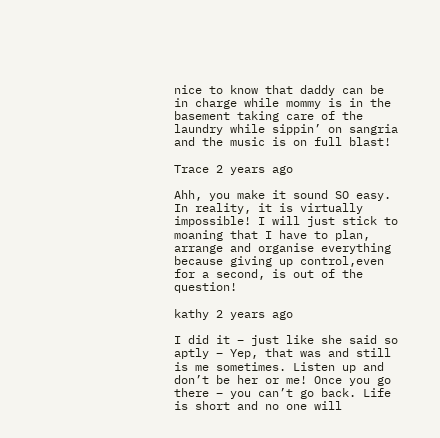nice to know that daddy can be in charge while mommy is in the basement taking care of the laundry while sippin’ on sangria and the music is on full blast!

Trace 2 years ago

Ahh, you make it sound SO easy. In reality, it is virtually impossible! I will just stick to moaning that I have to plan, arrange and organise everything because giving up control,even for a second, is out of the question!

kathy 2 years ago

I did it – just like she said so aptly – Yep, that was and still is me sometimes. Listen up and don’t be her or me! Once you go there – you can’t go back. Life is short and no one will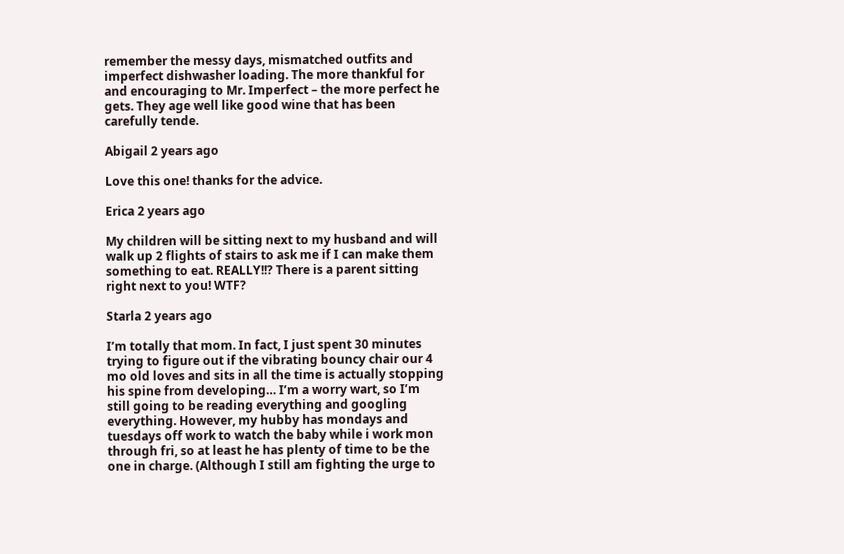remember the messy days, mismatched outfits and imperfect dishwasher loading. The more thankful for and encouraging to Mr. Imperfect – the more perfect he gets. They age well like good wine that has been carefully tende.

Abigail 2 years ago

Love this one! thanks for the advice.

Erica 2 years ago

My children will be sitting next to my husband and will walk up 2 flights of stairs to ask me if I can make them something to eat. REALLY!!? There is a parent sitting right next to you! WTF?

Starla 2 years ago

I’m totally that mom. In fact, I just spent 30 minutes trying to figure out if the vibrating bouncy chair our 4 mo old loves and sits in all the time is actually stopping his spine from developing… I’m a worry wart, so I’m still going to be reading everything and googling everything. However, my hubby has mondays and tuesdays off work to watch the baby while i work mon through fri, so at least he has plenty of time to be the one in charge. (Although I still am fighting the urge to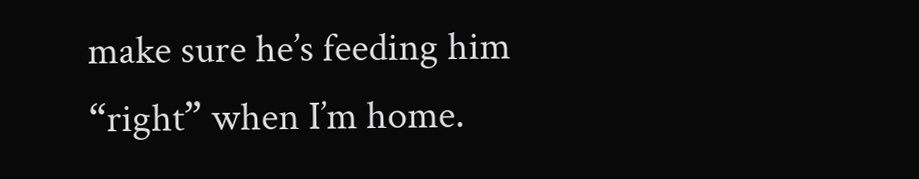make sure he’s feeding him “right” when I’m home.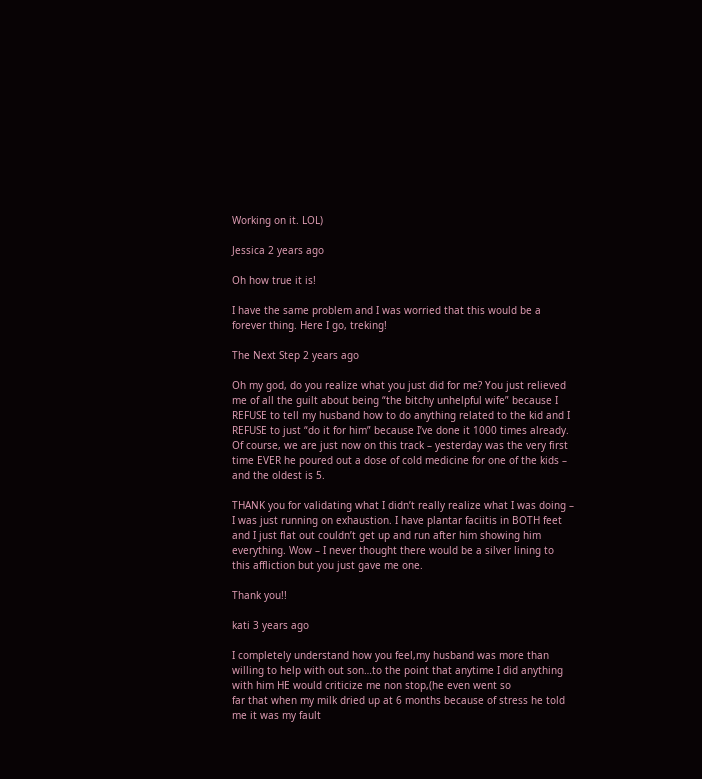Working on it. LOL)

Jessica 2 years ago

Oh how true it is!

I have the same problem and I was worried that this would be a forever thing. Here I go, treking!

The Next Step 2 years ago

Oh my god, do you realize what you just did for me? You just relieved me of all the guilt about being “the bitchy unhelpful wife” because I REFUSE to tell my husband how to do anything related to the kid and I REFUSE to just “do it for him” because I’ve done it 1000 times already. Of course, we are just now on this track – yesterday was the very first time EVER he poured out a dose of cold medicine for one of the kids – and the oldest is 5.

THANK you for validating what I didn’t really realize what I was doing – I was just running on exhaustion. I have plantar faciitis in BOTH feet and I just flat out couldn’t get up and run after him showing him everything. Wow – I never thought there would be a silver lining to this affliction but you just gave me one.

Thank you!!

kati 3 years ago

I completely understand how you feel,my husband was more than willing to help with out son…to the point that anytime I did anything with him HE would criticize me non stop,(he even went so
far that when my milk dried up at 6 months because of stress he told me it was my fault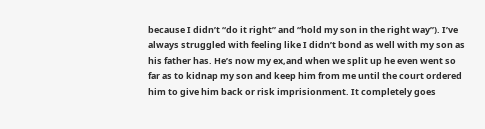because I didn’t “do it right” and “hold my son in the right way”). I’ve always struggled with feeling like I didn’t bond as well with my son as his father has. He’s now my ex,and when we split up he even went so far as to kidnap my son and keep him from me until the court ordered him to give him back or risk imprisionment. It completely goes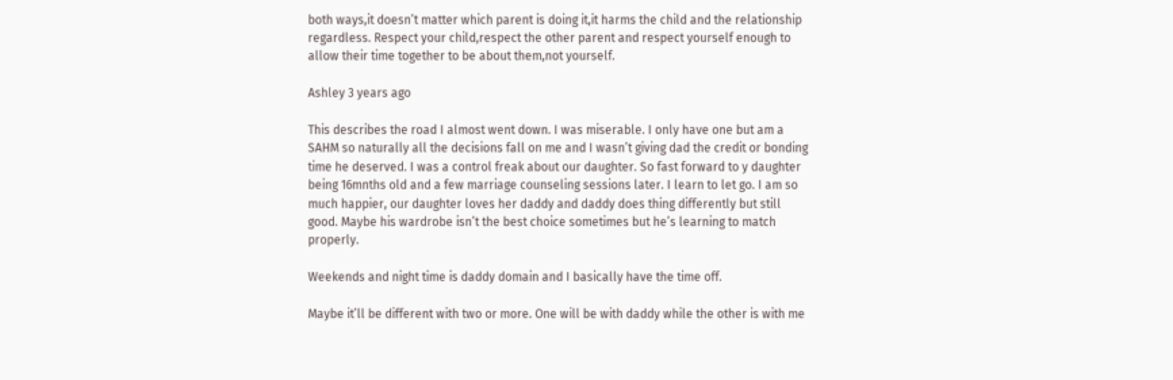both ways,it doesn’t matter which parent is doing it,it harms the child and the relationship regardless. Respect your child,respect the other parent and respect yourself enough to allow their time together to be about them,not yourself.

Ashley 3 years ago

This describes the road I almost went down. I was miserable. I only have one but am a SAHM so naturally all the decisions fall on me and I wasn’t giving dad the credit or bonding time he deserved. I was a control freak about our daughter. So fast forward to y daughter being 16mnths old and a few marriage counseling sessions later. I learn to let go. I am so much happier, our daughter loves her daddy and daddy does thing differently but still good. Maybe his wardrobe isn’t the best choice sometimes but he’s learning to match properly.

Weekends and night time is daddy domain and I basically have the time off.

Maybe it’ll be different with two or more. One will be with daddy while the other is with me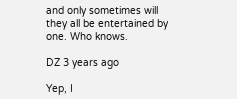and only sometimes will they all be entertained by one. Who knows.

DZ 3 years ago

Yep, I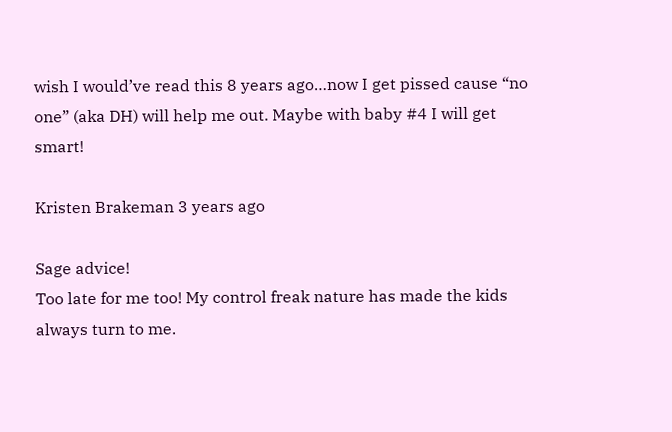wish I would’ve read this 8 years ago…now I get pissed cause “no one” (aka DH) will help me out. Maybe with baby #4 I will get smart!

Kristen Brakeman 3 years ago

Sage advice!
Too late for me too! My control freak nature has made the kids always turn to me.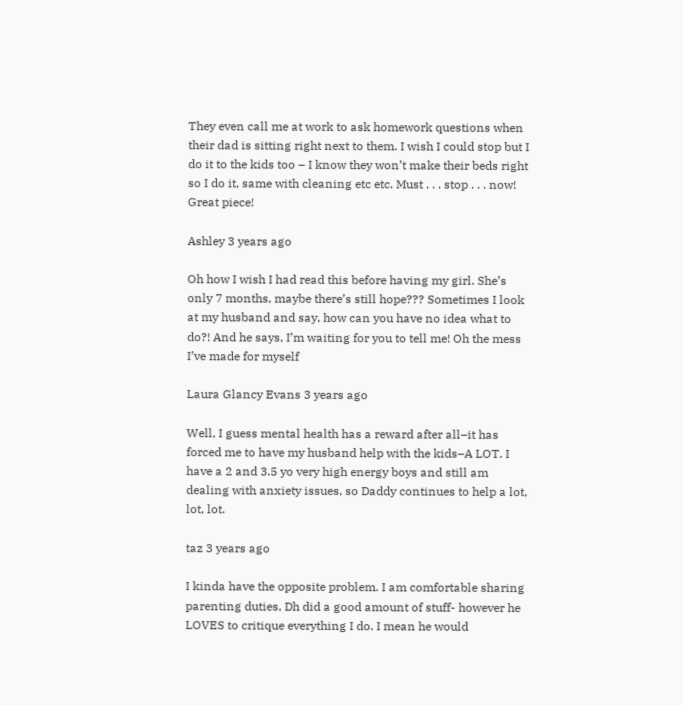They even call me at work to ask homework questions when their dad is sitting right next to them. I wish I could stop but I do it to the kids too – I know they won’t make their beds right so I do it, same with cleaning etc etc. Must . . . stop . . . now!
Great piece!

Ashley 3 years ago

Oh how I wish I had read this before having my girl. She’s only 7 months, maybe there’s still hope??? Sometimes I look at my husband and say, how can you have no idea what to do?! And he says, I’m waiting for you to tell me! Oh the mess I’ve made for myself

Laura Glancy Evans 3 years ago

Well, I guess mental health has a reward after all–it has forced me to have my husband help with the kids–A LOT. I have a 2 and 3.5 yo very high energy boys and still am dealing with anxiety issues, so Daddy continues to help a lot, lot, lot.

taz 3 years ago

I kinda have the opposite problem. I am comfortable sharing parenting duties, Dh did a good amount of stuff- however he LOVES to critique everything I do. I mean he would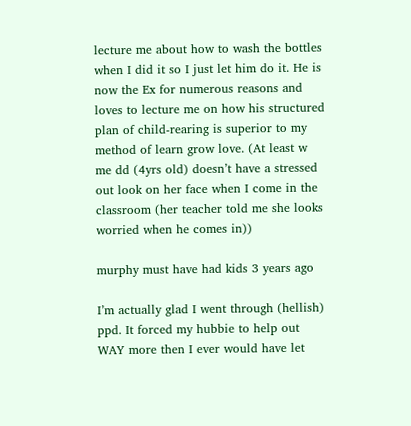lecture me about how to wash the bottles when I did it so I just let him do it. He is now the Ex for numerous reasons and loves to lecture me on how his structured plan of child-rearing is superior to my method of learn grow love. (At least w me dd (4yrs old) doesn’t have a stressed out look on her face when I come in the classroom (her teacher told me she looks worried when he comes in))

murphy must have had kids 3 years ago

I’m actually glad I went through (hellish) ppd. It forced my hubbie to help out WAY more then I ever would have let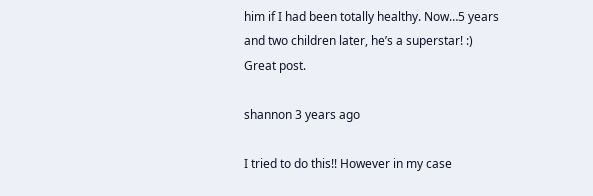him if I had been totally healthy. Now…5 years and two children later, he’s a superstar! :) Great post.

shannon 3 years ago

I tried to do this!! However in my case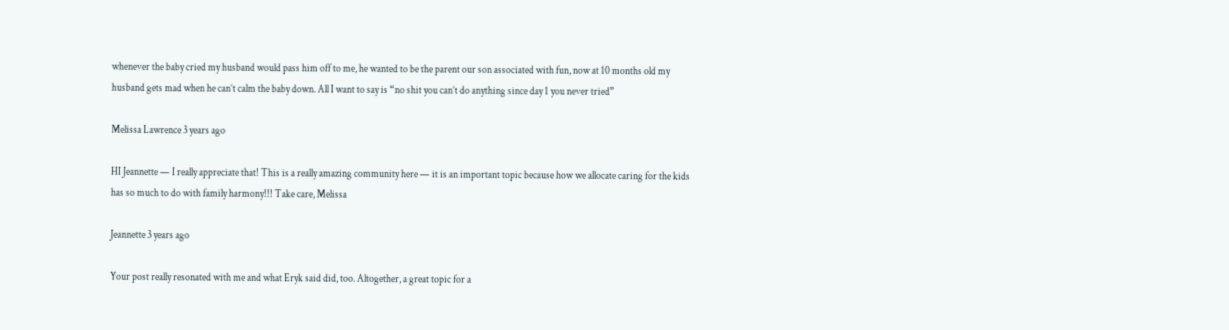whenever the baby cried my husband would pass him off to me, he wanted to be the parent our son associated with fun, now at 10 months old my husband gets mad when he can’t calm the baby down. All I want to say is “no shit you can’t do anything since day 1 you never tried”

Melissa Lawrence 3 years ago

HI Jeannette — I really appreciate that! This is a really amazing community here — it is an important topic because how we allocate caring for the kids has so much to do with family harmony!!! Take care, Melissa

Jeannette 3 years ago

Your post really resonated with me and what Eryk said did, too. Altogether, a great topic for a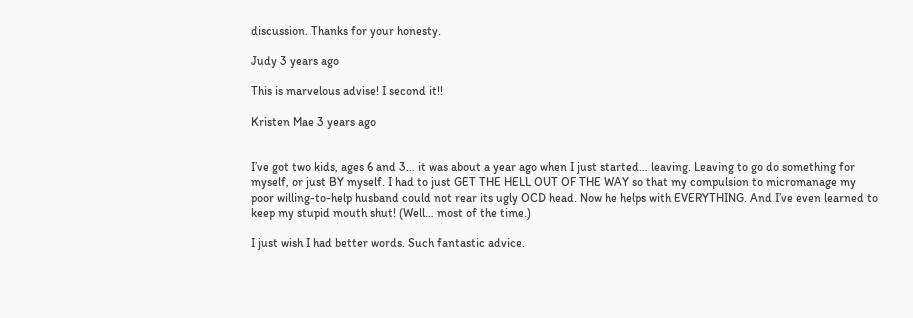discussion. Thanks for your honesty.

Judy 3 years ago

This is marvelous advise! I second it!!

Kristen Mae 3 years ago


I’ve got two kids, ages 6 and 3… it was about a year ago when I just started… leaving. Leaving to go do something for myself, or just BY myself. I had to just GET THE HELL OUT OF THE WAY so that my compulsion to micromanage my poor willing-to-help husband could not rear its ugly OCD head. Now he helps with EVERYTHING. And I’ve even learned to keep my stupid mouth shut! (Well… most of the time.)

I just wish I had better words. Such fantastic advice.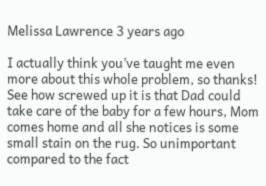Melissa Lawrence 3 years ago

I actually think you’ve taught me even more about this whole problem, so thanks! See how screwed up it is that Dad could take care of the baby for a few hours, Mom comes home and all she notices is some small stain on the rug. So unimportant compared to the fact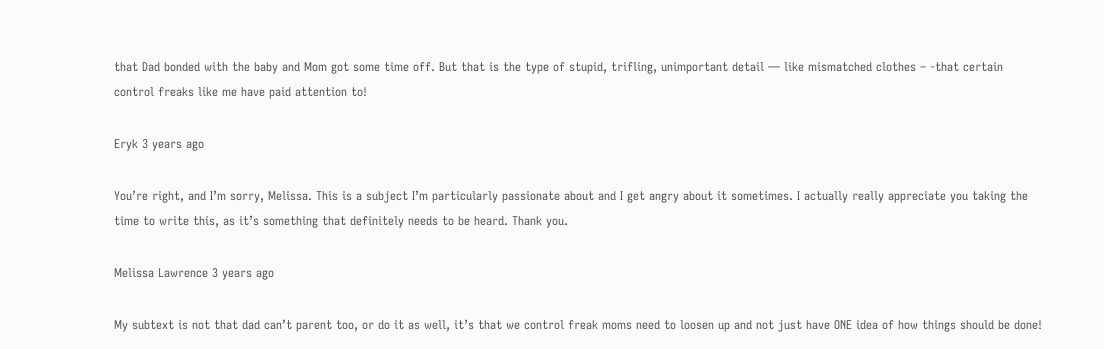that Dad bonded with the baby and Mom got some time off. But that is the type of stupid, trifling, unimportant detail — like mismatched clothes – -that certain control freaks like me have paid attention to!

Eryk 3 years ago

You’re right, and I’m sorry, Melissa. This is a subject I’m particularly passionate about and I get angry about it sometimes. I actually really appreciate you taking the time to write this, as it’s something that definitely needs to be heard. Thank you.

Melissa Lawrence 3 years ago

My subtext is not that dad can’t parent too, or do it as well, it’s that we control freak moms need to loosen up and not just have ONE idea of how things should be done!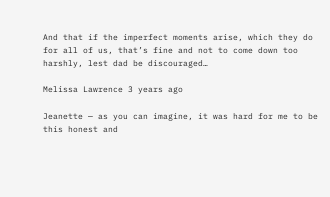And that if the imperfect moments arise, which they do for all of us, that’s fine and not to come down too harshly, lest dad be discouraged…

Melissa Lawrence 3 years ago

Jeanette — as you can imagine, it was hard for me to be this honest and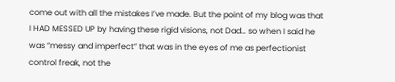come out with all the mistakes I’ve made. But the point of my blog was that I HAD MESSED UP by having these rigid visions, not Dad… so when I said he was “messy and imperfect” that was in the eyes of me as perfectionist control freak, not the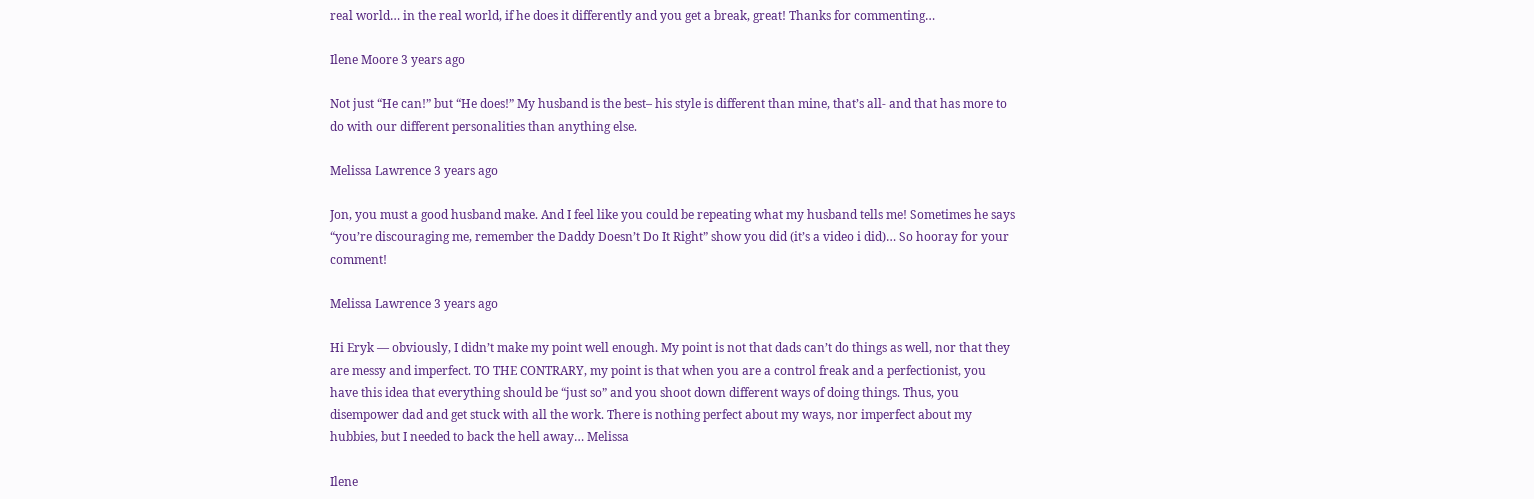real world… in the real world, if he does it differently and you get a break, great! Thanks for commenting…

Ilene Moore 3 years ago

Not just “He can!” but “He does!” My husband is the best– his style is different than mine, that’s all- and that has more to do with our different personalities than anything else.

Melissa Lawrence 3 years ago

Jon, you must a good husband make. And I feel like you could be repeating what my husband tells me! Sometimes he says “you’re discouraging me, remember the Daddy Doesn’t Do It Right” show you did (it’s a video i did)… So hooray for your comment!

Melissa Lawrence 3 years ago

Hi Eryk — obviously, I didn’t make my point well enough. My point is not that dads can’t do things as well, nor that they are messy and imperfect. TO THE CONTRARY, my point is that when you are a control freak and a perfectionist, you have this idea that everything should be “just so” and you shoot down different ways of doing things. Thus, you disempower dad and get stuck with all the work. There is nothing perfect about my ways, nor imperfect about my hubbies, but I needed to back the hell away… Melissa

Ilene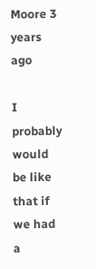Moore 3 years ago

I probably would be like that if we had a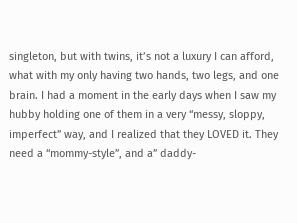singleton, but with twins, it’s not a luxury I can afford, what with my only having two hands, two legs, and one brain. I had a moment in the early days when I saw my hubby holding one of them in a very “messy, sloppy, imperfect” way, and I realized that they LOVED it. They need a “mommy-style”, and a” daddy-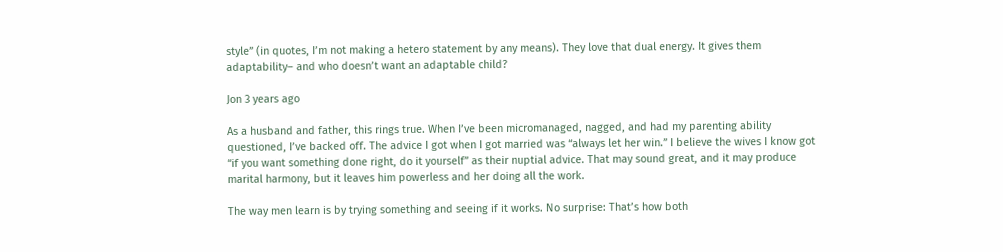style” (in quotes, I’m not making a hetero statement by any means). They love that dual energy. It gives them adaptability– and who doesn’t want an adaptable child?

Jon 3 years ago

As a husband and father, this rings true. When I’ve been micromanaged, nagged, and had my parenting ability questioned, I’ve backed off. The advice I got when I got married was “always let her win.” I believe the wives I know got “if you want something done right, do it yourself” as their nuptial advice. That may sound great, and it may produce marital harmony, but it leaves him powerless and her doing all the work.

The way men learn is by trying something and seeing if it works. No surprise: That’s how both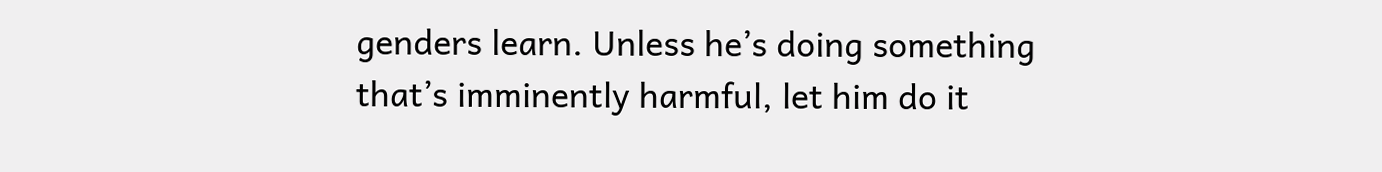genders learn. Unless he’s doing something that’s imminently harmful, let him do it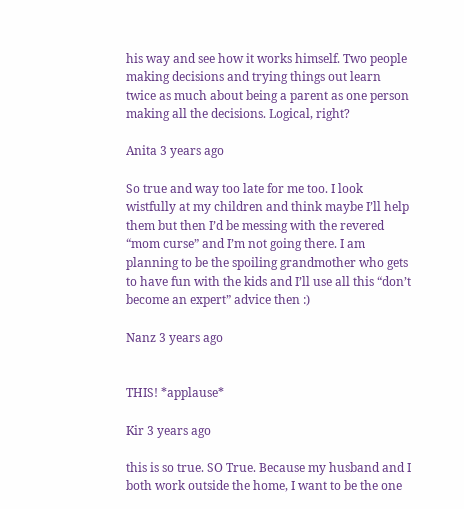his way and see how it works himself. Two people making decisions and trying things out learn twice as much about being a parent as one person making all the decisions. Logical, right?

Anita 3 years ago

So true and way too late for me too. I look wistfully at my children and think maybe I’ll help them but then I’d be messing with the revered “mom curse” and I’m not going there. I am planning to be the spoiling grandmother who gets to have fun with the kids and I’ll use all this “don’t become an expert” advice then :)

Nanz 3 years ago


THIS! *applause*

Kir 3 years ago

this is so true. SO True. Because my husband and I both work outside the home, I want to be the one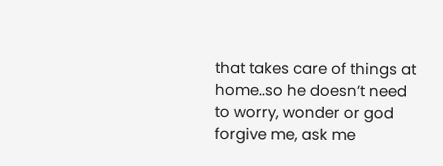that takes care of things at home..so he doesn’t need to worry, wonder or god forgive me, ask me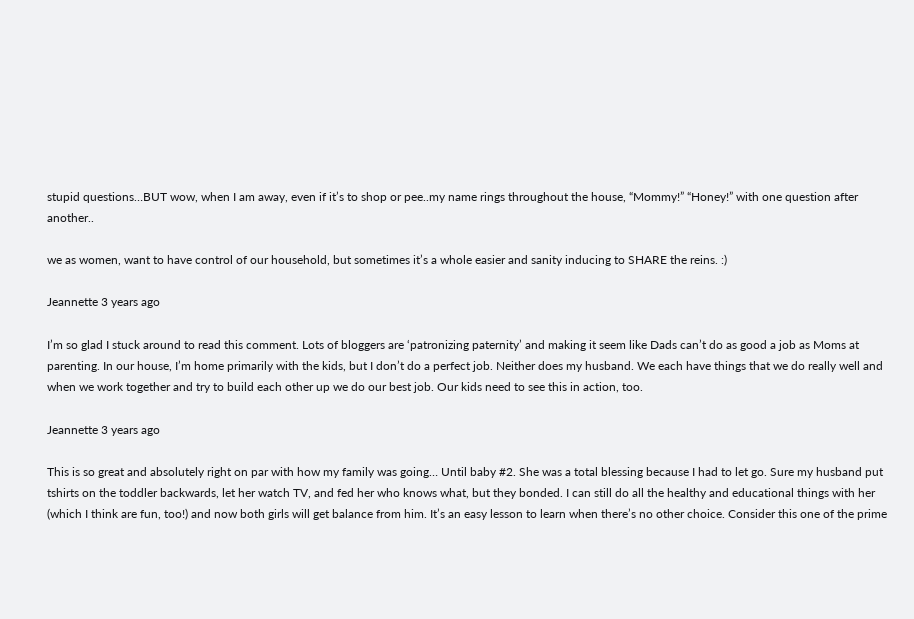stupid questions…BUT wow, when I am away, even if it’s to shop or pee..my name rings throughout the house, “Mommy!” “Honey!” with one question after another..

we as women, want to have control of our household, but sometimes it’s a whole easier and sanity inducing to SHARE the reins. :)

Jeannette 3 years ago

I’m so glad I stuck around to read this comment. Lots of bloggers are ‘patronizing paternity’ and making it seem like Dads can’t do as good a job as Moms at parenting. In our house, I’m home primarily with the kids, but I don’t do a perfect job. Neither does my husband. We each have things that we do really well and when we work together and try to build each other up we do our best job. Our kids need to see this in action, too.

Jeannette 3 years ago

This is so great and absolutely right on par with how my family was going… Until baby #2. She was a total blessing because I had to let go. Sure my husband put tshirts on the toddler backwards, let her watch TV, and fed her who knows what, but they bonded. I can still do all the healthy and educational things with her (which I think are fun, too!) and now both girls will get balance from him. It’s an easy lesson to learn when there’s no other choice. Consider this one of the prime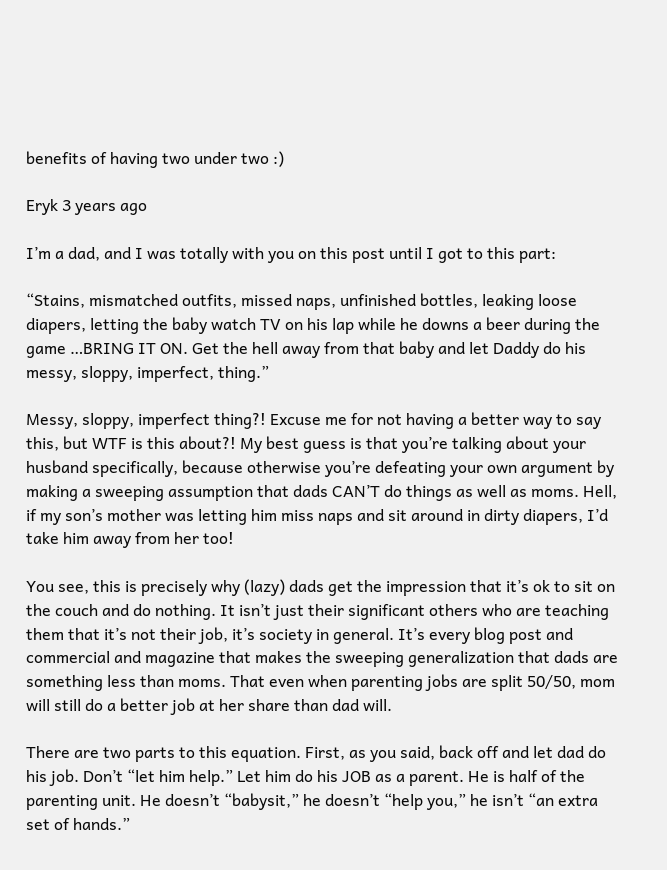benefits of having two under two :)

Eryk 3 years ago

I’m a dad, and I was totally with you on this post until I got to this part:

“Stains, mismatched outfits, missed naps, unfinished bottles, leaking loose diapers, letting the baby watch TV on his lap while he downs a beer during the game …BRING IT ON. Get the hell away from that baby and let Daddy do his messy, sloppy, imperfect, thing.”

Messy, sloppy, imperfect thing?! Excuse me for not having a better way to say this, but WTF is this about?! My best guess is that you’re talking about your husband specifically, because otherwise you’re defeating your own argument by making a sweeping assumption that dads CAN’T do things as well as moms. Hell, if my son’s mother was letting him miss naps and sit around in dirty diapers, I’d take him away from her too!

You see, this is precisely why (lazy) dads get the impression that it’s ok to sit on the couch and do nothing. It isn’t just their significant others who are teaching them that it’s not their job, it’s society in general. It’s every blog post and commercial and magazine that makes the sweeping generalization that dads are something less than moms. That even when parenting jobs are split 50/50, mom will still do a better job at her share than dad will.

There are two parts to this equation. First, as you said, back off and let dad do his job. Don’t “let him help.” Let him do his JOB as a parent. He is half of the parenting unit. He doesn’t “babysit,” he doesn’t “help you,” he isn’t “an extra set of hands.”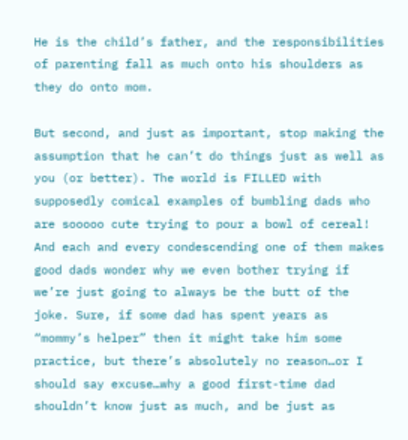He is the child’s father, and the responsibilities of parenting fall as much onto his shoulders as they do onto mom.

But second, and just as important, stop making the assumption that he can’t do things just as well as you (or better). The world is FILLED with supposedly comical examples of bumbling dads who are sooooo cute trying to pour a bowl of cereal! And each and every condescending one of them makes good dads wonder why we even bother trying if we’re just going to always be the butt of the joke. Sure, if some dad has spent years as “mommy’s helper” then it might take him some practice, but there’s absolutely no reason…or I should say excuse…why a good first-time dad shouldn’t know just as much, and be just as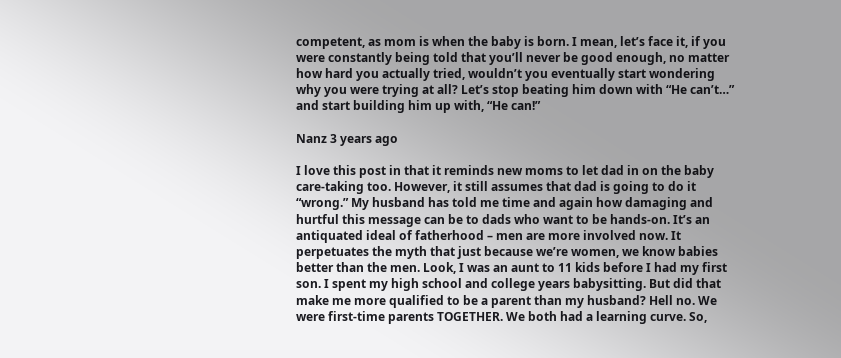competent, as mom is when the baby is born. I mean, let’s face it, if you were constantly being told that you’ll never be good enough, no matter how hard you actually tried, wouldn’t you eventually start wondering why you were trying at all? Let’s stop beating him down with “He can’t…” and start building him up with, “He can!”

Nanz 3 years ago

I love this post in that it reminds new moms to let dad in on the baby care-taking too. However, it still assumes that dad is going to do it “wrong.” My husband has told me time and again how damaging and hurtful this message can be to dads who want to be hands-on. It’s an antiquated ideal of fatherhood – men are more involved now. It perpetuates the myth that just because we’re women, we know babies better than the men. Look, I was an aunt to 11 kids before I had my first son. I spent my high school and college years babysitting. But did that make me more qualified to be a parent than my husband? Hell no. We were first-time parents TOGETHER. We both had a learning curve. So,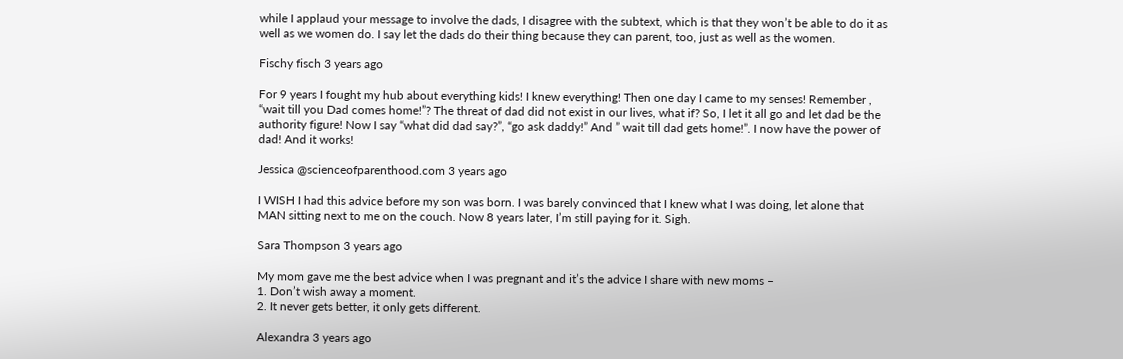while I applaud your message to involve the dads, I disagree with the subtext, which is that they won’t be able to do it as well as we women do. I say let the dads do their thing because they can parent, too, just as well as the women.

Fischy fisch 3 years ago

For 9 years I fought my hub about everything kids! I knew everything! Then one day I came to my senses! Remember , “wait till you Dad comes home!”? The threat of dad did not exist in our lives, what if? So, I let it all go and let dad be the authority figure! Now I say “what did dad say?”, “go ask daddy!” And ” wait till dad gets home!”. I now have the power of dad! And it works!

Jessica @scienceofparenthood.com 3 years ago

I WISH I had this advice before my son was born. I was barely convinced that I knew what I was doing, let alone that MAN sitting next to me on the couch. Now 8 years later, I’m still paying for it. Sigh.

Sara Thompson 3 years ago

My mom gave me the best advice when I was pregnant and it’s the advice I share with new moms –
1. Don’t wish away a moment.
2. It never gets better, it only gets different.

Alexandra 3 years ago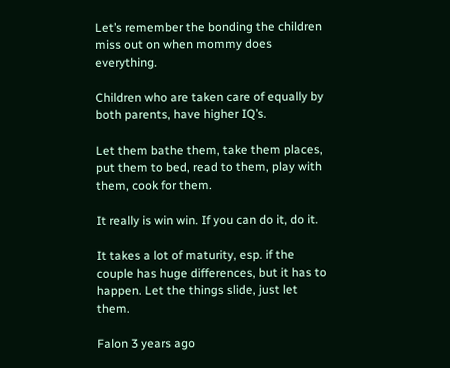Let’s remember the bonding the children miss out on when mommy does everything.

Children who are taken care of equally by both parents, have higher IQ’s.

Let them bathe them, take them places, put them to bed, read to them, play with them, cook for them.

It really is win win. If you can do it, do it.

It takes a lot of maturity, esp. if the couple has huge differences, but it has to happen. Let the things slide, just let them.

Falon 3 years ago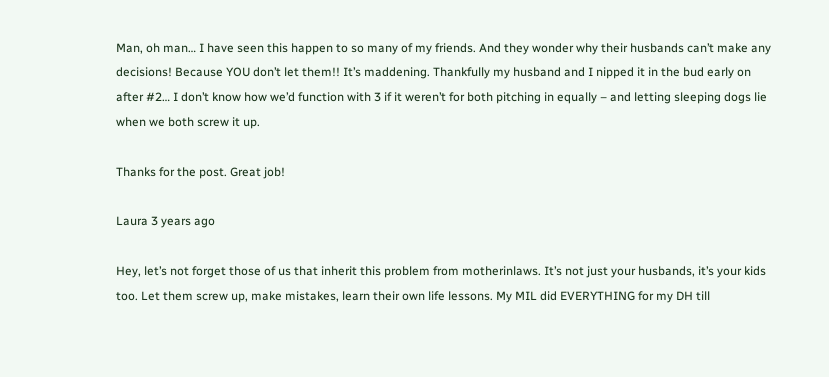Man, oh man… I have seen this happen to so many of my friends. And they wonder why their husbands can’t make any decisions! Because YOU don’t let them!! It’s maddening. Thankfully my husband and I nipped it in the bud early on after #2… I don’t know how we’d function with 3 if it weren’t for both pitching in equally – and letting sleeping dogs lie when we both screw it up.

Thanks for the post. Great job!

Laura 3 years ago

Hey, let’s not forget those of us that inherit this problem from motherinlaws. It’s not just your husbands, it’s your kids too. Let them screw up, make mistakes, learn their own life lessons. My MIL did EVERYTHING for my DH till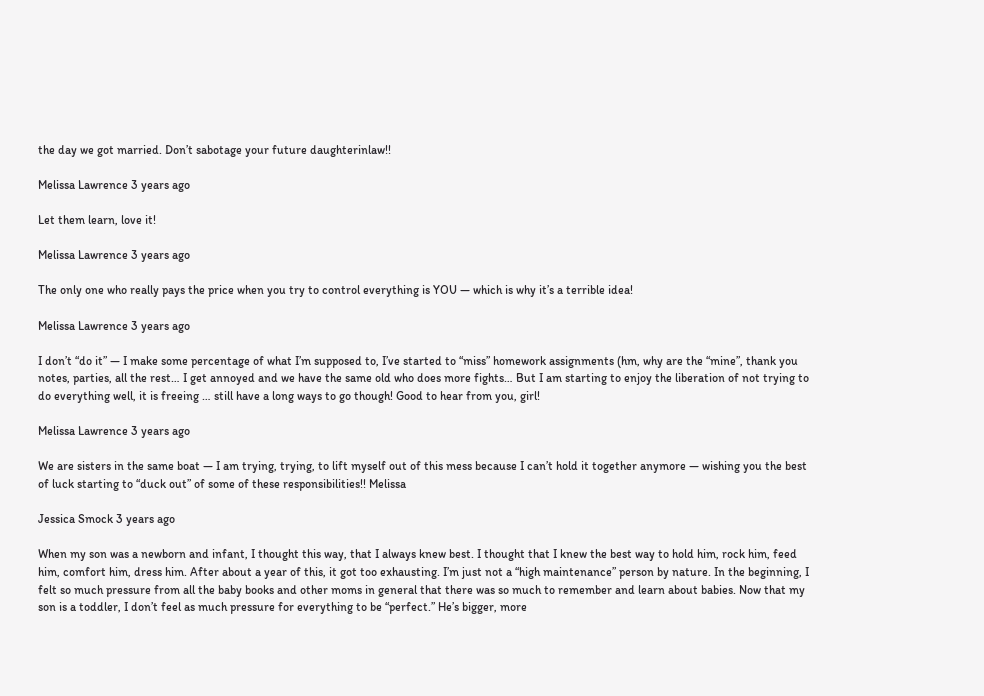the day we got married. Don’t sabotage your future daughterinlaw!!

Melissa Lawrence 3 years ago

Let them learn, love it!

Melissa Lawrence 3 years ago

The only one who really pays the price when you try to control everything is YOU — which is why it’s a terrible idea!

Melissa Lawrence 3 years ago

I don’t “do it” — I make some percentage of what I’m supposed to, I’ve started to “miss” homework assignments (hm, why are the “mine”, thank you notes, parties, all the rest… I get annoyed and we have the same old who does more fights… But I am starting to enjoy the liberation of not trying to do everything well, it is freeing … still have a long ways to go though! Good to hear from you, girl!

Melissa Lawrence 3 years ago

We are sisters in the same boat — I am trying, trying, to lift myself out of this mess because I can’t hold it together anymore — wishing you the best of luck starting to “duck out” of some of these responsibilities!! Melissa

Jessica Smock 3 years ago

When my son was a newborn and infant, I thought this way, that I always knew best. I thought that I knew the best way to hold him, rock him, feed him, comfort him, dress him. After about a year of this, it got too exhausting. I’m just not a “high maintenance” person by nature. In the beginning, I felt so much pressure from all the baby books and other moms in general that there was so much to remember and learn about babies. Now that my son is a toddler, I don’t feel as much pressure for everything to be “perfect.” He’s bigger, more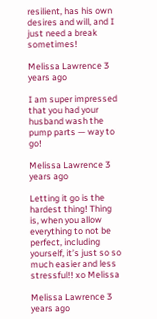resilient, has his own desires and will, and I just need a break sometimes!

Melissa Lawrence 3 years ago

I am super impressed that you had your husband wash the pump parts — way to go!

Melissa Lawrence 3 years ago

Letting it go is the hardest thing! Thing is, when you allow everything to not be perfect, including yourself, it’s just so so much easier and less stressful!! xo Melissa

Melissa Lawrence 3 years ago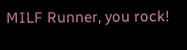MILF Runner, you rock!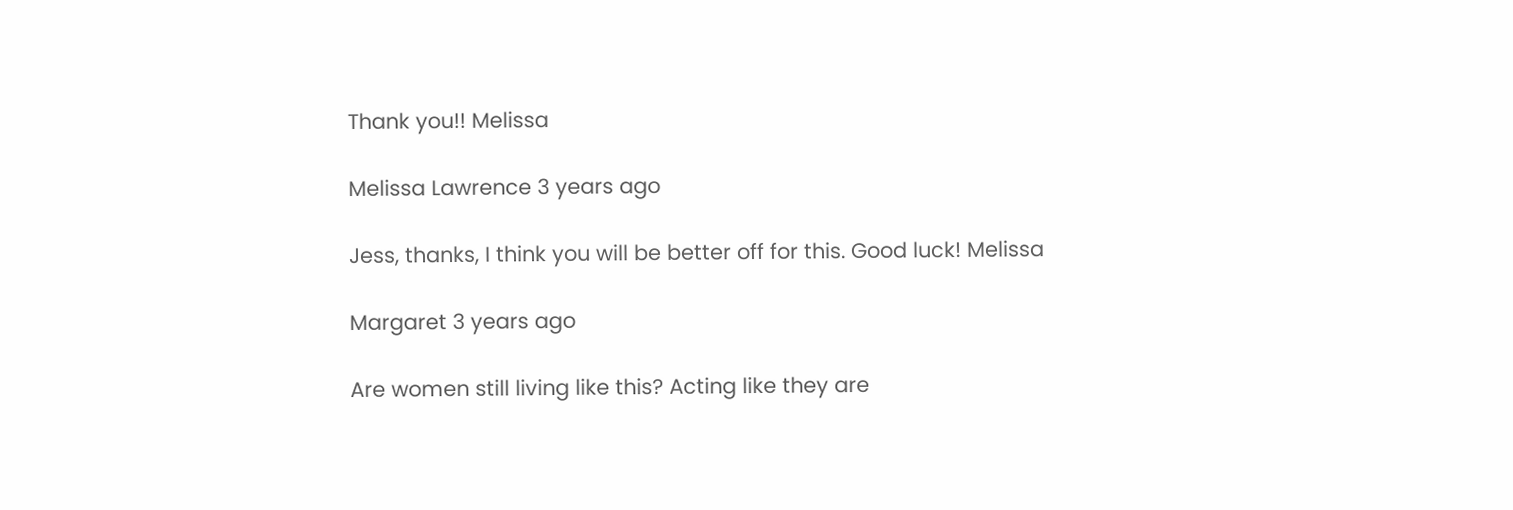Thank you!! Melissa

Melissa Lawrence 3 years ago

Jess, thanks, I think you will be better off for this. Good luck! Melissa

Margaret 3 years ago

Are women still living like this? Acting like they are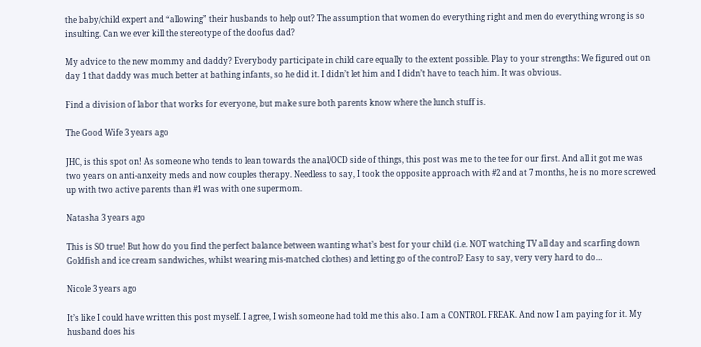the baby/child expert and “allowing” their husbands to help out? The assumption that women do everything right and men do everything wrong is so insulting. Can we ever kill the stereotype of the doofus dad?

My advice to the new mommy and daddy? Everybody participate in child care equally to the extent possible. Play to your strengths: We figured out on day 1 that daddy was much better at bathing infants, so he did it. I didn’t let him and I didn’t have to teach him. It was obvious.

Find a division of labor that works for everyone, but make sure both parents know where the lunch stuff is.

The Good Wife 3 years ago

JHC, is this spot on! As someone who tends to lean towards the anal/OCD side of things, this post was me to the tee for our first. And all it got me was two years on anti-anxeity meds and now couples therapy. Needless to say, I took the opposite approach with #2 and at 7 months, he is no more screwed up with two active parents than #1 was with one supermom.

Natasha 3 years ago

This is SO true! But how do you find the perfect balance between wanting what’s best for your child (i.e. NOT watching TV all day and scarfing down Goldfish and ice cream sandwiches, whilst wearing mis-matched clothes) and letting go of the control? Easy to say, very very hard to do…

Nicole 3 years ago

It’s like I could have written this post myself. I agree, I wish someone had told me this also. I am a CONTROL FREAK. And now I am paying for it. My husband does his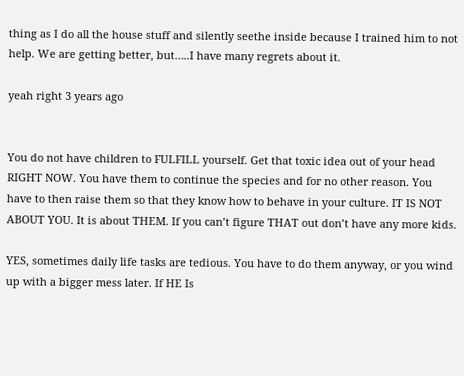thing as I do all the house stuff and silently seethe inside because I trained him to not help. We are getting better, but…..I have many regrets about it.

yeah right 3 years ago


You do not have children to FULFILL yourself. Get that toxic idea out of your head RIGHT NOW. You have them to continue the species and for no other reason. You have to then raise them so that they know how to behave in your culture. IT IS NOT ABOUT YOU. It is about THEM. If you can’t figure THAT out don’t have any more kids.

YES, sometimes daily life tasks are tedious. You have to do them anyway, or you wind up with a bigger mess later. If HE Is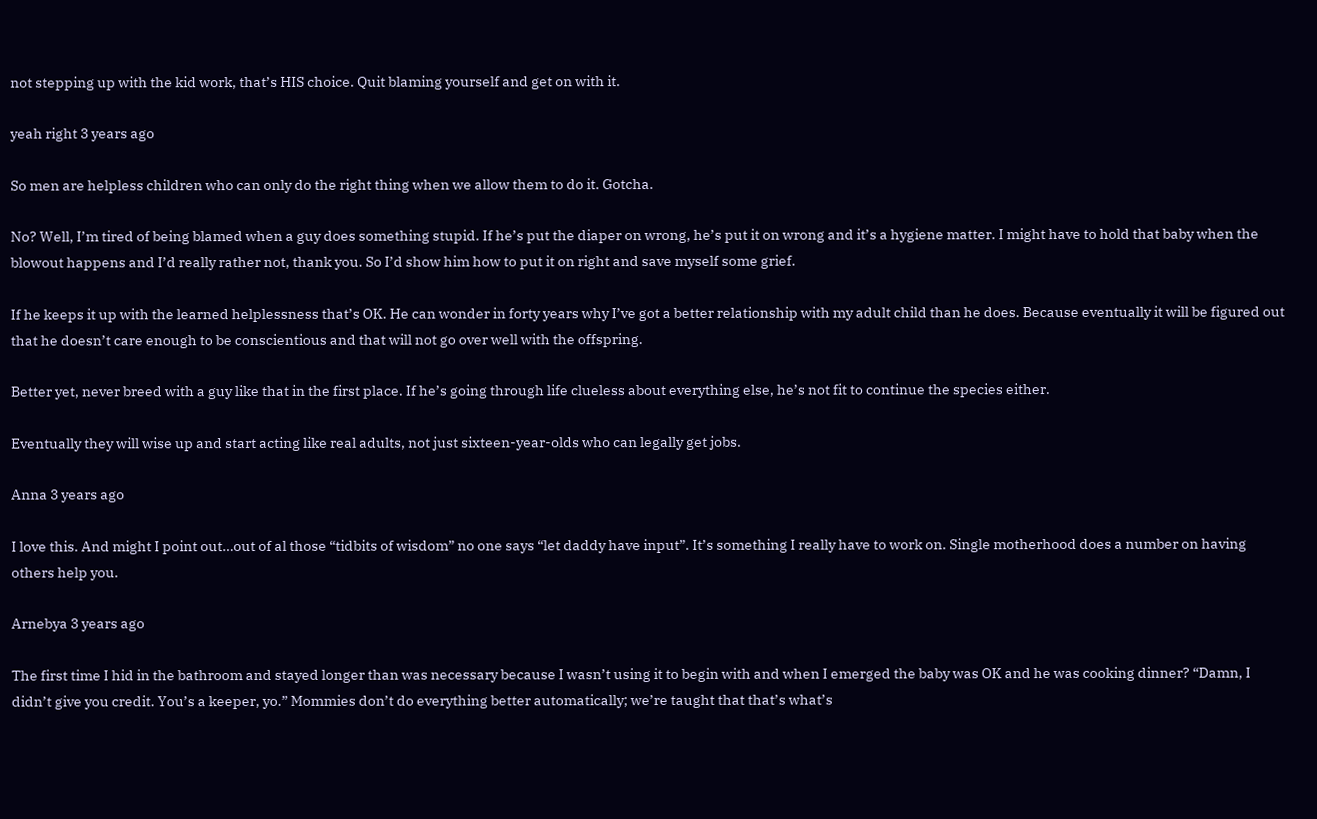not stepping up with the kid work, that’s HIS choice. Quit blaming yourself and get on with it.

yeah right 3 years ago

So men are helpless children who can only do the right thing when we allow them to do it. Gotcha.

No? Well, I’m tired of being blamed when a guy does something stupid. If he’s put the diaper on wrong, he’s put it on wrong and it’s a hygiene matter. I might have to hold that baby when the blowout happens and I’d really rather not, thank you. So I’d show him how to put it on right and save myself some grief.

If he keeps it up with the learned helplessness that’s OK. He can wonder in forty years why I’ve got a better relationship with my adult child than he does. Because eventually it will be figured out that he doesn’t care enough to be conscientious and that will not go over well with the offspring.

Better yet, never breed with a guy like that in the first place. If he’s going through life clueless about everything else, he’s not fit to continue the species either.

Eventually they will wise up and start acting like real adults, not just sixteen-year-olds who can legally get jobs.

Anna 3 years ago

I love this. And might I point out…out of al those “tidbits of wisdom” no one says “let daddy have input”. It’s something I really have to work on. Single motherhood does a number on having others help you.

Arnebya 3 years ago

The first time I hid in the bathroom and stayed longer than was necessary because I wasn’t using it to begin with and when I emerged the baby was OK and he was cooking dinner? “Damn, I didn’t give you credit. You’s a keeper, yo.” Mommies don’t do everything better automatically; we’re taught that that’s what’s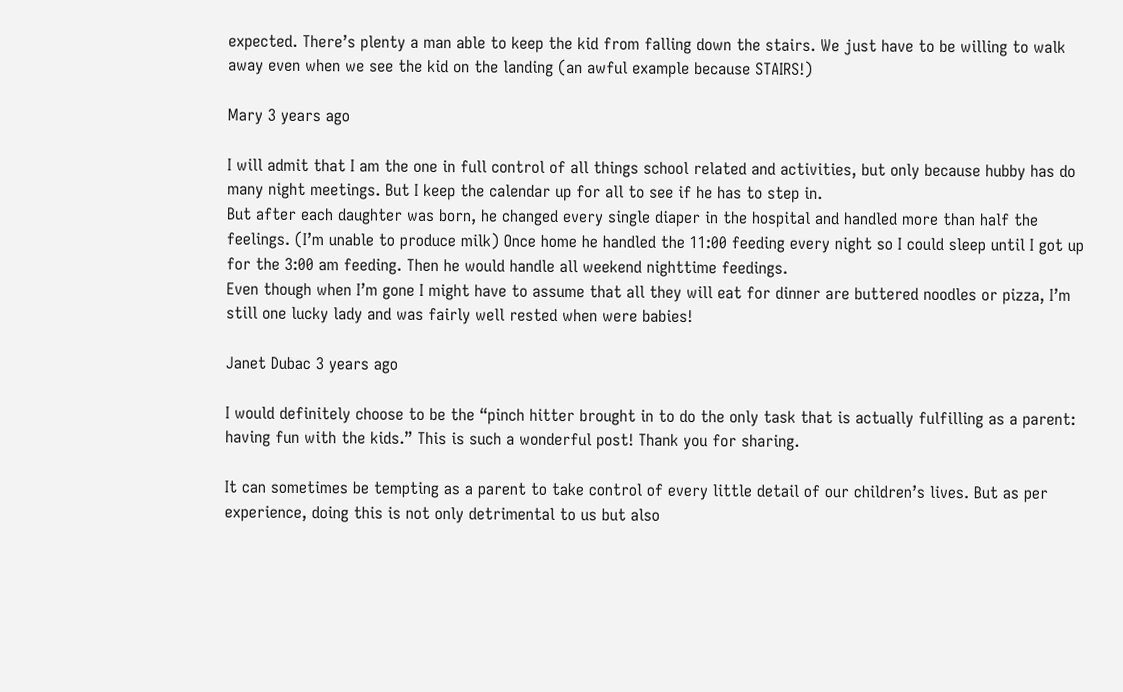expected. There’s plenty a man able to keep the kid from falling down the stairs. We just have to be willing to walk away even when we see the kid on the landing (an awful example because STAIRS!)

Mary 3 years ago

I will admit that I am the one in full control of all things school related and activities, but only because hubby has do many night meetings. But I keep the calendar up for all to see if he has to step in.
But after each daughter was born, he changed every single diaper in the hospital and handled more than half the feelings. (I’m unable to produce milk) Once home he handled the 11:00 feeding every night so I could sleep until I got up for the 3:00 am feeding. Then he would handle all weekend nighttime feedings.
Even though when I’m gone I might have to assume that all they will eat for dinner are buttered noodles or pizza, I’m still one lucky lady and was fairly well rested when were babies!

Janet Dubac 3 years ago

I would definitely choose to be the “pinch hitter brought in to do the only task that is actually fulfilling as a parent: having fun with the kids.” This is such a wonderful post! Thank you for sharing.

It can sometimes be tempting as a parent to take control of every little detail of our children’s lives. But as per experience, doing this is not only detrimental to us but also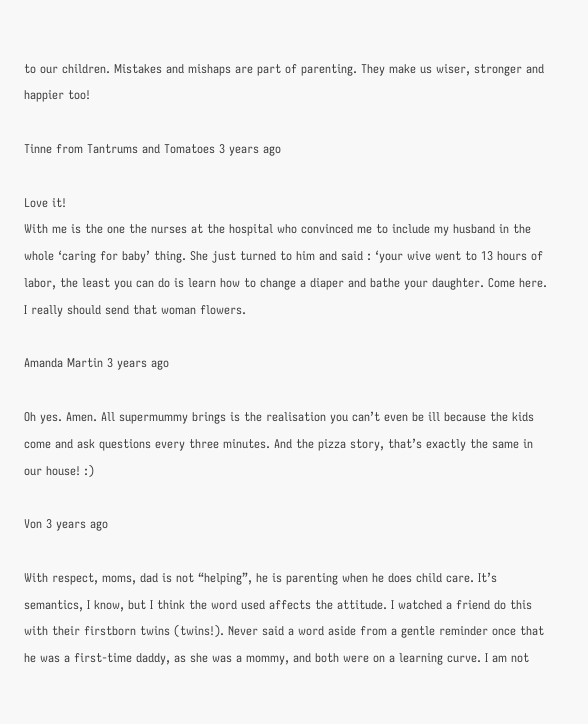to our children. Mistakes and mishaps are part of parenting. They make us wiser, stronger and happier too!

Tinne from Tantrums and Tomatoes 3 years ago

Love it!
With me is the one the nurses at the hospital who convinced me to include my husband in the whole ‘caring for baby’ thing. She just turned to him and said : ‘your wive went to 13 hours of labor, the least you can do is learn how to change a diaper and bathe your daughter. Come here.
I really should send that woman flowers.

Amanda Martin 3 years ago

Oh yes. Amen. All supermummy brings is the realisation you can’t even be ill because the kids come and ask questions every three minutes. And the pizza story, that’s exactly the same in our house! :)

Von 3 years ago

With respect, moms, dad is not “helping”, he is parenting when he does child care. It’s semantics, I know, but I think the word used affects the attitude. I watched a friend do this with their firstborn twins (twins!). Never said a word aside from a gentle reminder once that he was a first-time daddy, as she was a mommy, and both were on a learning curve. I am not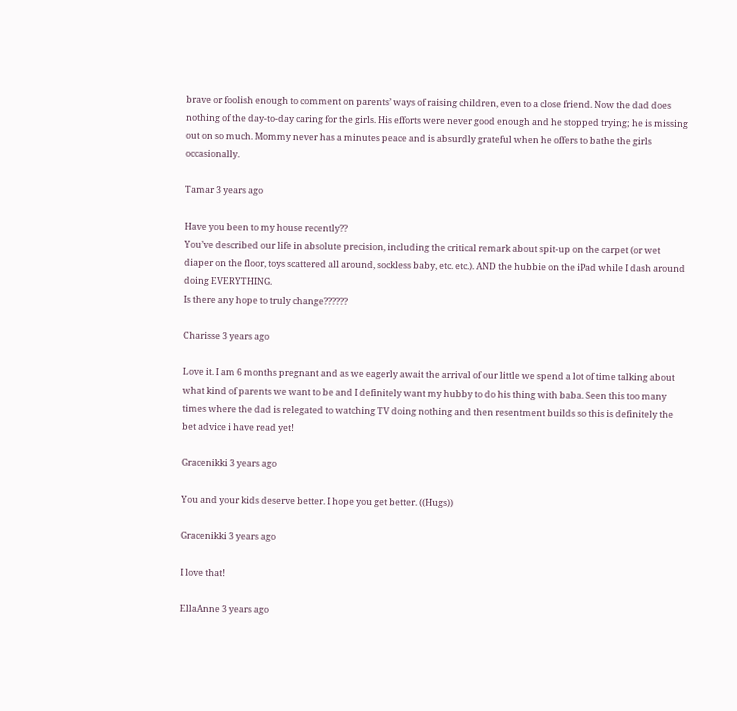brave or foolish enough to comment on parents’ ways of raising children, even to a close friend. Now the dad does nothing of the day-to-day caring for the girls. His efforts were never good enough and he stopped trying; he is missing out on so much. Mommy never has a minutes peace and is absurdly grateful when he offers to bathe the girls occasionally.

Tamar 3 years ago

Have you been to my house recently??
You’ve described our life in absolute precision, including the critical remark about spit-up on the carpet (or wet diaper on the floor, toys scattered all around, sockless baby, etc. etc.). AND the hubbie on the iPad while I dash around doing EVERYTHING.
Is there any hope to truly change??????

Charisse 3 years ago

Love it. I am 6 months pregnant and as we eagerly await the arrival of our little we spend a lot of time talking about what kind of parents we want to be and I definitely want my hubby to do his thing with baba. Seen this too many times where the dad is relegated to watching TV doing nothing and then resentment builds so this is definitely the bet advice i have read yet!

Gracenikki 3 years ago

You and your kids deserve better. I hope you get better. ((Hugs))

Gracenikki 3 years ago

I love that!

EllaAnne 3 years ago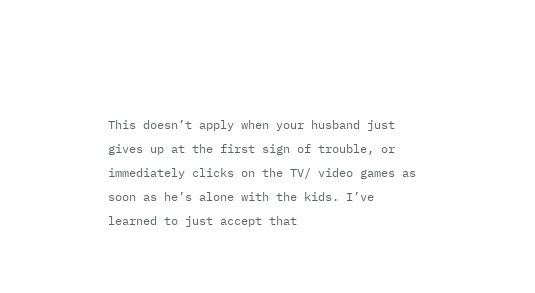This doesn’t apply when your husband just gives up at the first sign of trouble, or immediately clicks on the TV/ video games as soon as he’s alone with the kids. I’ve learned to just accept that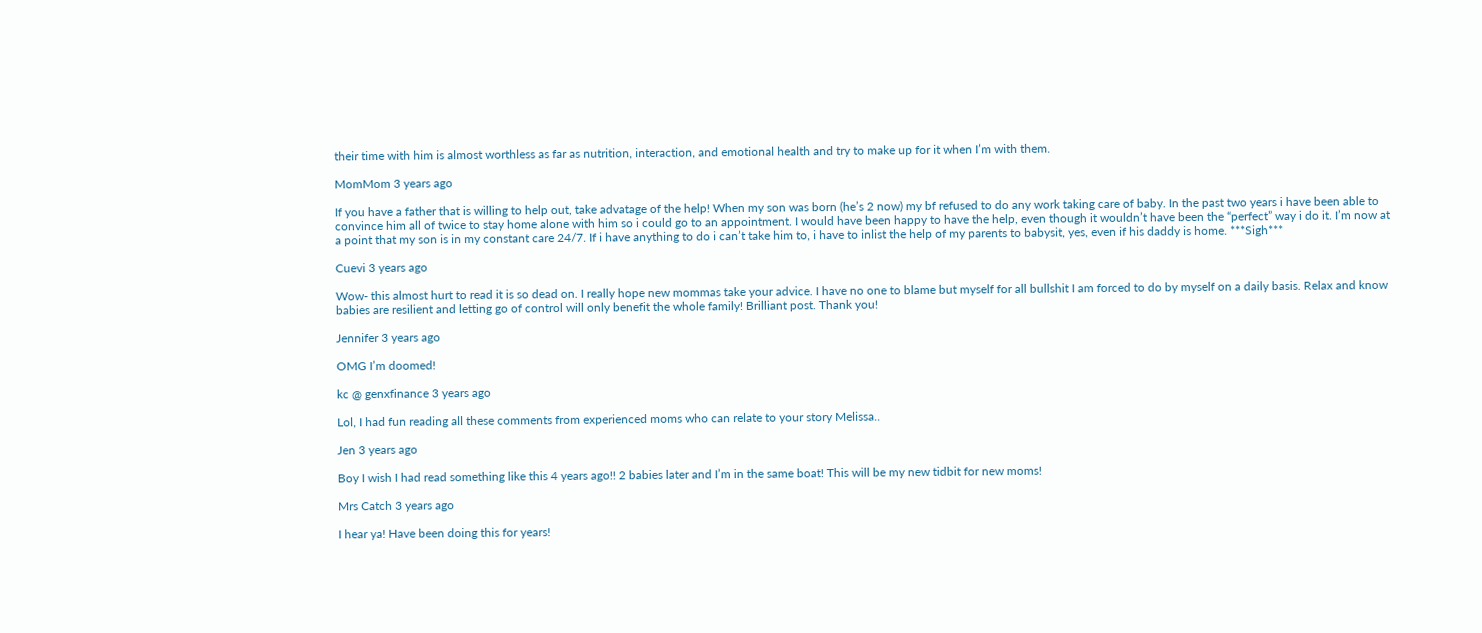their time with him is almost worthless as far as nutrition, interaction, and emotional health and try to make up for it when I’m with them.

MomMom 3 years ago

If you have a father that is willing to help out, take advatage of the help! When my son was born (he’s 2 now) my bf refused to do any work taking care of baby. In the past two years i have been able to convince him all of twice to stay home alone with him so i could go to an appointment. I would have been happy to have the help, even though it wouldn’t have been the “perfect” way i do it. I’m now at a point that my son is in my constant care 24/7. If i have anything to do i can’t take him to, i have to inlist the help of my parents to babysit, yes, even if his daddy is home. ***Sigh***

Cuevi 3 years ago

Wow- this almost hurt to read it is so dead on. I really hope new mommas take your advice. I have no one to blame but myself for all bullshit I am forced to do by myself on a daily basis. Relax and know babies are resilient and letting go of control will only benefit the whole family! Brilliant post. Thank you!

Jennifer 3 years ago

OMG I’m doomed!

kc @ genxfinance 3 years ago

Lol, I had fun reading all these comments from experienced moms who can relate to your story Melissa..

Jen 3 years ago

Boy I wish I had read something like this 4 years ago!! 2 babies later and I’m in the same boat! This will be my new tidbit for new moms!

Mrs Catch 3 years ago

I hear ya! Have been doing this for years!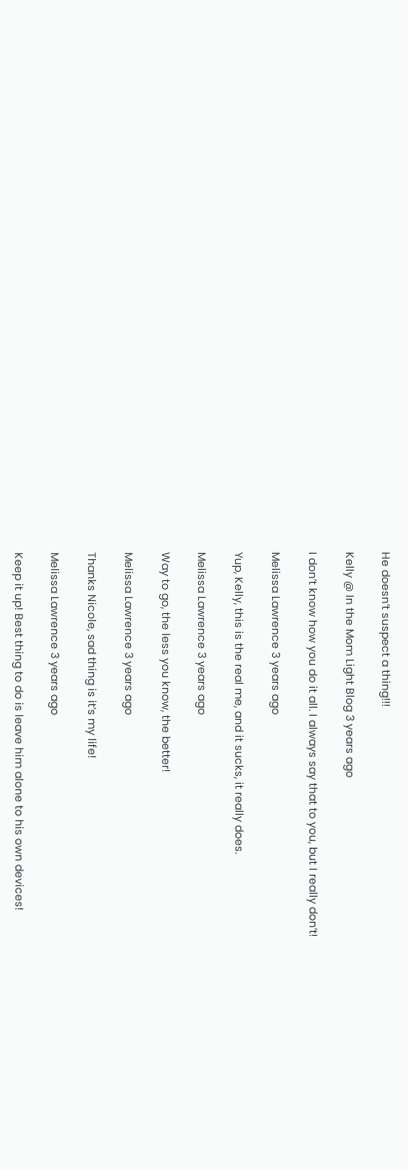He doesn’t suspect a thing!!!

Kelly @ In the Mom Light Blog 3 years ago

I don’t know how you do it all. I always say that to you, but I really don’t!

Melissa Lawrence 3 years ago

Yup, Kelly, this is the real me, and it sucks, it really does.

Melissa Lawrence 3 years ago

Way to go, the less you know, the better!

Melissa Lawrence 3 years ago

Thanks Nicole, sad thing is it’s my life!

Melissa Lawrence 3 years ago

Keep it up! Best thing to do is leave him alone to his own devices!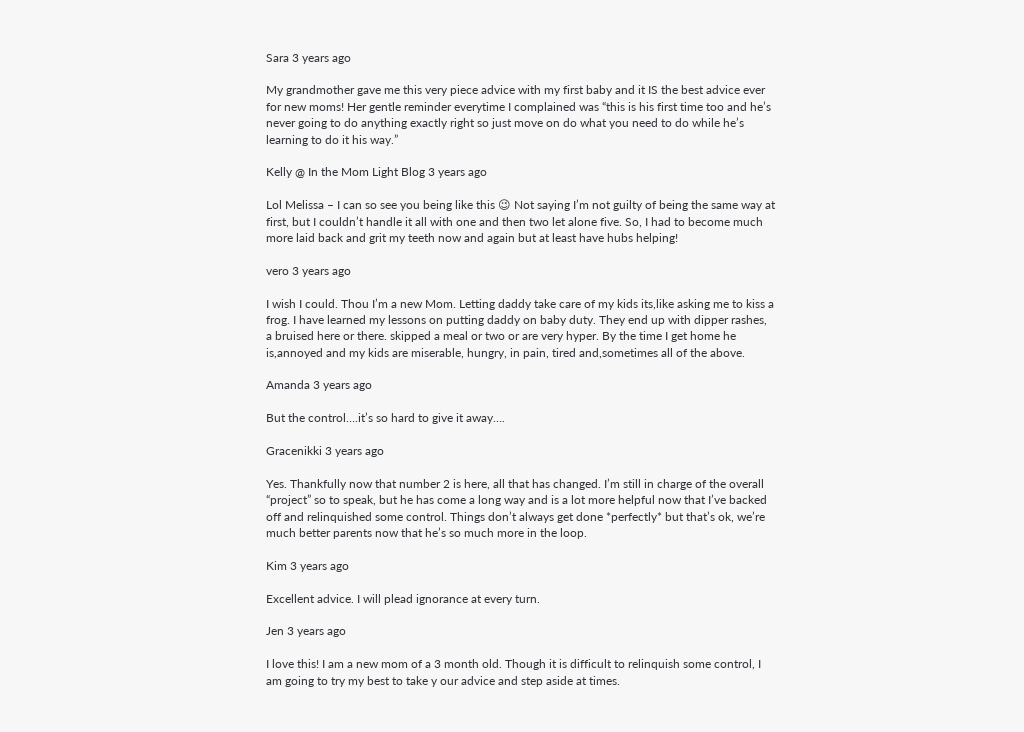Sara 3 years ago

My grandmother gave me this very piece advice with my first baby and it IS the best advice ever for new moms! Her gentle reminder everytime I complained was “this is his first time too and he’s never going to do anything exactly right so just move on do what you need to do while he’s learning to do it his way.”

Kelly @ In the Mom Light Blog 3 years ago

Lol Melissa – I can so see you being like this 😉 Not saying I’m not guilty of being the same way at first, but I couldn’t handle it all with one and then two let alone five. So, I had to become much more laid back and grit my teeth now and again but at least have hubs helping!

vero 3 years ago

I wish I could. Thou I’m a new Mom. Letting daddy take care of my kids its,like asking me to kiss a frog. I have learned my lessons on putting daddy on baby duty. They end up with dipper rashes, a bruised here or there. skipped a meal or two or are very hyper. By the time I get home he is,annoyed and my kids are miserable, hungry, in pain, tired and,sometimes all of the above.

Amanda 3 years ago

But the control….it’s so hard to give it away….

Gracenikki 3 years ago

Yes. Thankfully now that number 2 is here, all that has changed. I’m still in charge of the overall “project” so to speak, but he has come a long way and is a lot more helpful now that I’ve backed off and relinquished some control. Things don’t always get done *perfectly* but that’s ok, we’re much better parents now that he’s so much more in the loop.

Kim 3 years ago

Excellent advice. I will plead ignorance at every turn.

Jen 3 years ago

I love this! I am a new mom of a 3 month old. Though it is difficult to relinquish some control, I am going to try my best to take y our advice and step aside at times.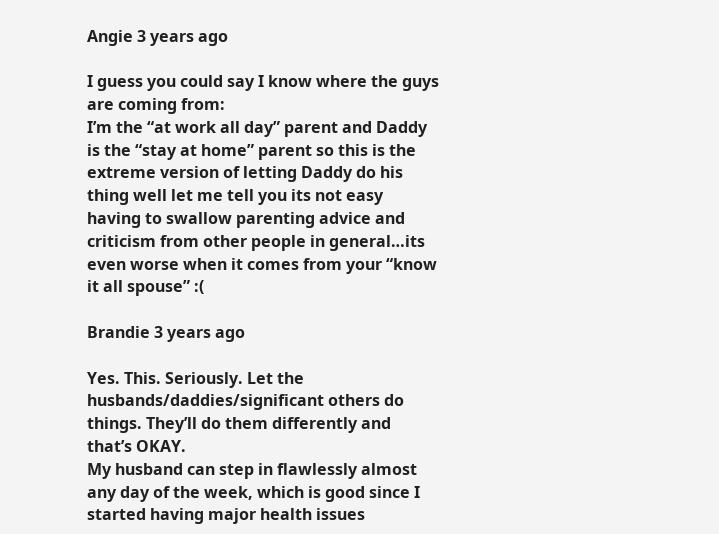Angie 3 years ago

I guess you could say I know where the guys are coming from:
I’m the “at work all day” parent and Daddy is the “stay at home” parent so this is the extreme version of letting Daddy do his thing well let me tell you its not easy having to swallow parenting advice and criticism from other people in general…its even worse when it comes from your “know it all spouse” :(

Brandie 3 years ago

Yes. This. Seriously. Let the husbands/daddies/significant others do things. They’ll do them differently and that’s OKAY.
My husband can step in flawlessly almost any day of the week, which is good since I started having major health issues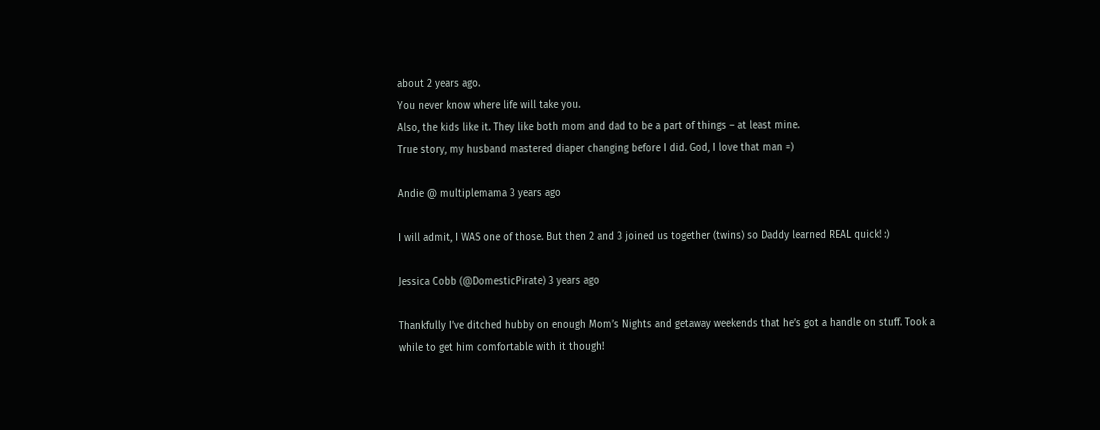about 2 years ago.
You never know where life will take you.
Also, the kids like it. They like both mom and dad to be a part of things – at least mine.
True story, my husband mastered diaper changing before I did. God, I love that man =)

Andie @ multiplemama 3 years ago

I will admit, I WAS one of those. But then 2 and 3 joined us together (twins) so Daddy learned REAL quick! :)

Jessica Cobb (@DomesticPirate) 3 years ago

Thankfully I’ve ditched hubby on enough Mom’s Nights and getaway weekends that he’s got a handle on stuff. Took a while to get him comfortable with it though!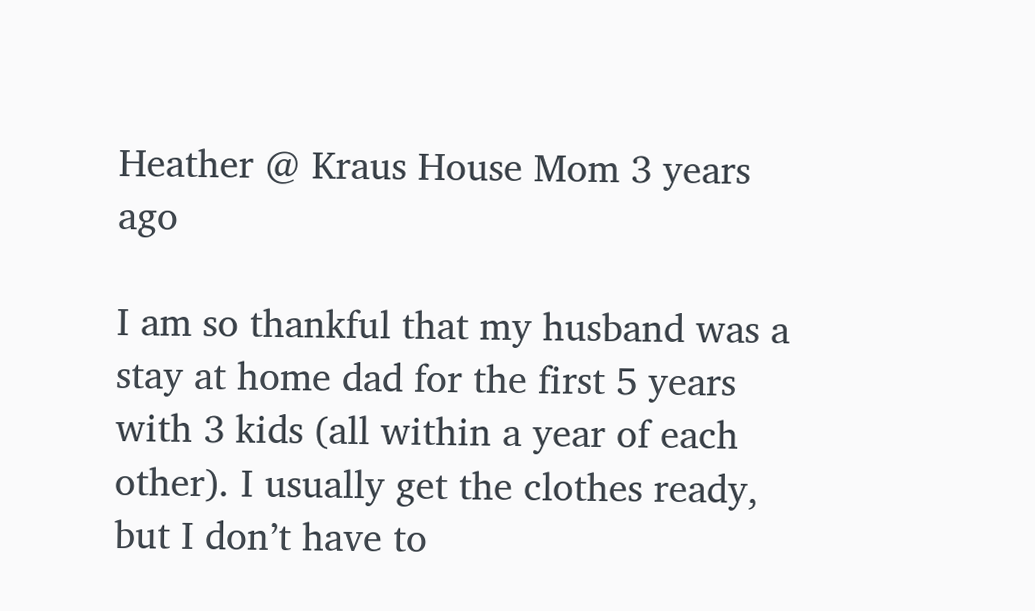Heather @ Kraus House Mom 3 years ago

I am so thankful that my husband was a stay at home dad for the first 5 years with 3 kids (all within a year of each other). I usually get the clothes ready, but I don’t have to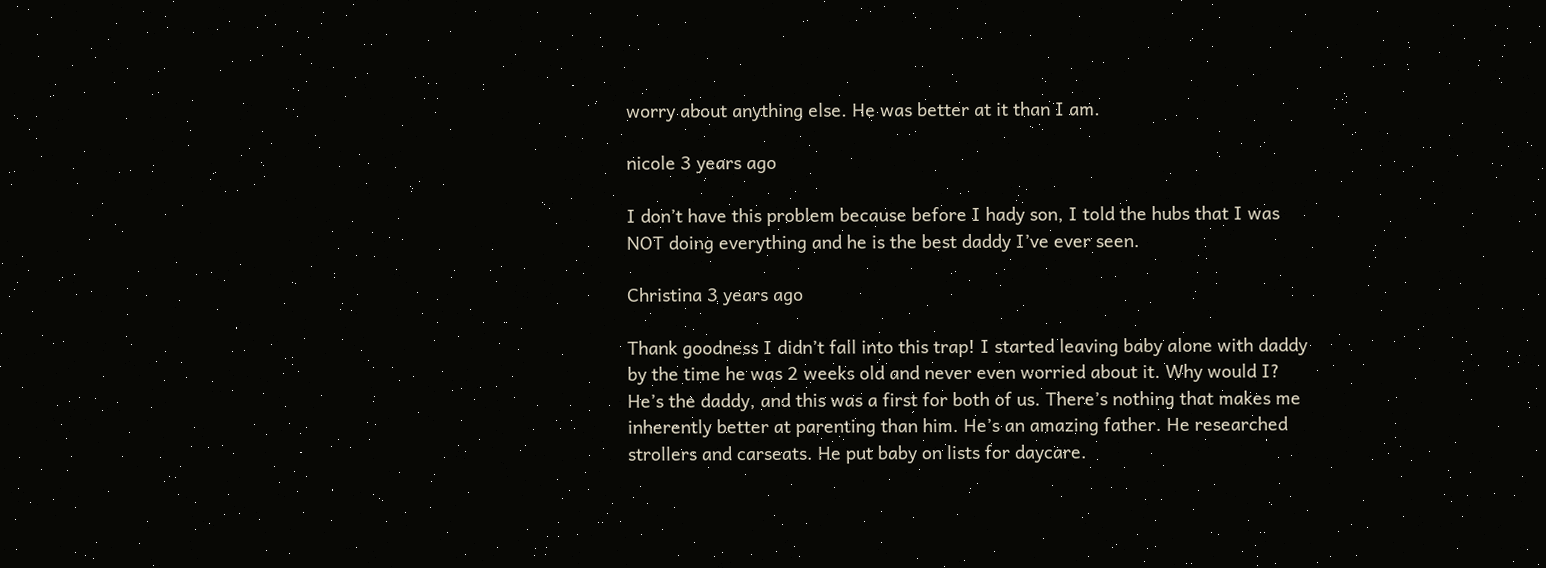worry about anything else. He was better at it than I am.

nicole 3 years ago

I don’t have this problem because before I hady son, I told the hubs that I was NOT doing everything and he is the best daddy I’ve ever seen.

Christina 3 years ago

Thank goodness I didn’t fall into this trap! I started leaving baby alone with daddy by the time he was 2 weeks old and never even worried about it. Why would I? He’s the daddy, and this was a first for both of us. There’s nothing that makes me inherently better at parenting than him. He’s an amazing father. He researched strollers and carseats. He put baby on lists for daycare.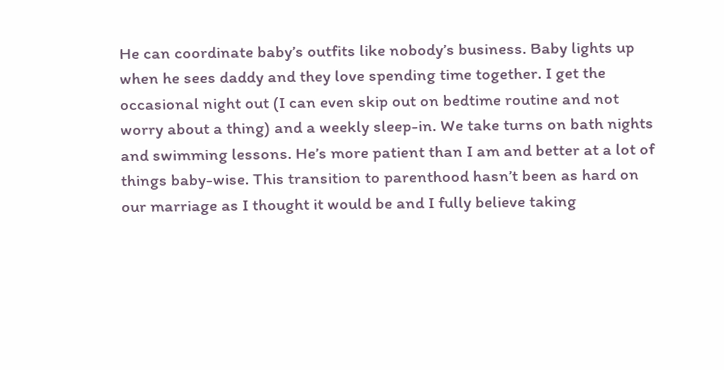He can coordinate baby’s outfits like nobody’s business. Baby lights up when he sees daddy and they love spending time together. I get the occasional night out (I can even skip out on bedtime routine and not worry about a thing) and a weekly sleep-in. We take turns on bath nights and swimming lessons. He’s more patient than I am and better at a lot of things baby-wise. This transition to parenthood hasn’t been as hard on our marriage as I thought it would be and I fully believe taking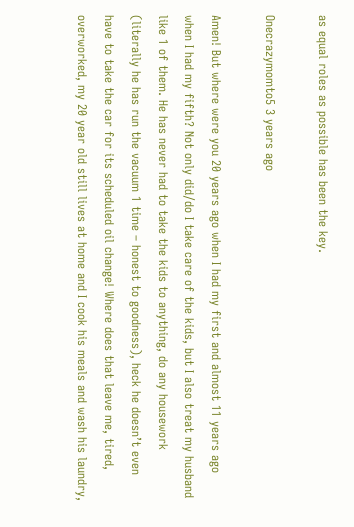as equal roles as possible has been the key.

Onecrazymomto5 3 years ago

Amen! But where were you 20 years ago when I had my first and almost 11 years ago when I had my fifth? Not only did/do I take care of the kids, but I also treat my husband like 1 of them. He has never had to take the kids to anything, do any housework (literally he has run the vacuum 1 time – honest to goodness), heck he doesn’t even have to take the car for its scheduled oil change! Where does that leave me, tired, overworked, my 20 year old still lives at home and I cook his meals and wash his laundry,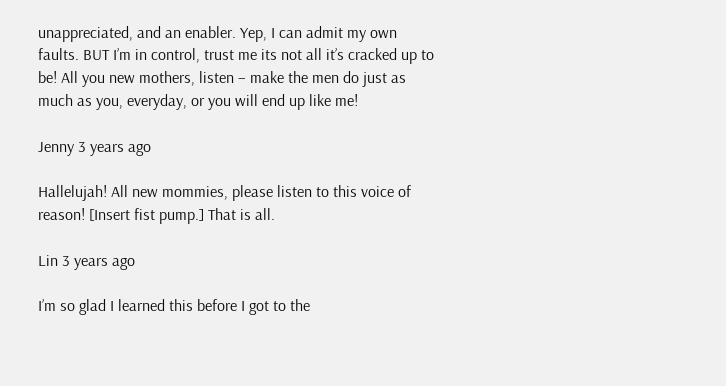unappreciated, and an enabler. Yep, I can admit my own faults. BUT I’m in control, trust me its not all it’s cracked up to be! All you new mothers, listen – make the men do just as much as you, everyday, or you will end up like me!

Jenny 3 years ago

Hallelujah! All new mommies, please listen to this voice of reason! [Insert fist pump.] That is all.

Lin 3 years ago

I’m so glad I learned this before I got to the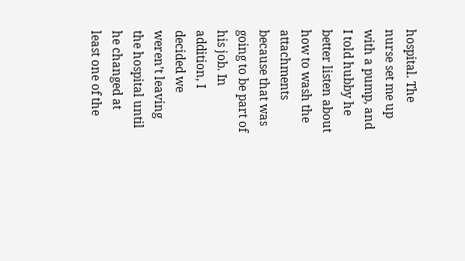hospital. The nurse set me up with a pump, and I told hubby he better listen about how to wash the attachments because that was going to be part of his job. In addition, I decided we weren’t leaving the hospital until he changed at least one of the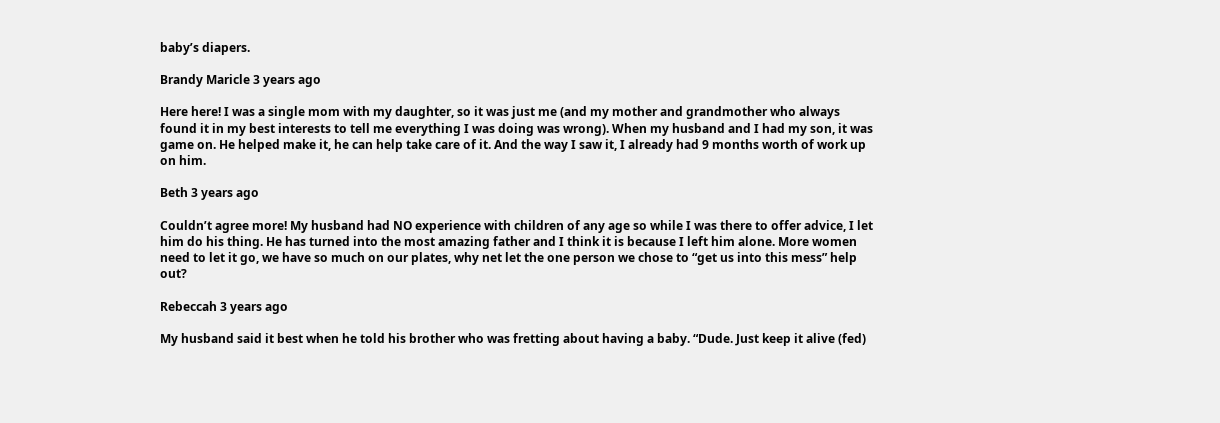baby’s diapers.

Brandy Maricle 3 years ago

Here here! I was a single mom with my daughter, so it was just me (and my mother and grandmother who always found it in my best interests to tell me everything I was doing was wrong). When my husband and I had my son, it was game on. He helped make it, he can help take care of it. And the way I saw it, I already had 9 months worth of work up on him.

Beth 3 years ago

Couldn’t agree more! My husband had NO experience with children of any age so while I was there to offer advice, I let him do his thing. He has turned into the most amazing father and I think it is because I left him alone. More women need to let it go, we have so much on our plates, why net let the one person we chose to “get us into this mess” help out?

Rebeccah 3 years ago

My husband said it best when he told his brother who was fretting about having a baby. “Dude. Just keep it alive (fed)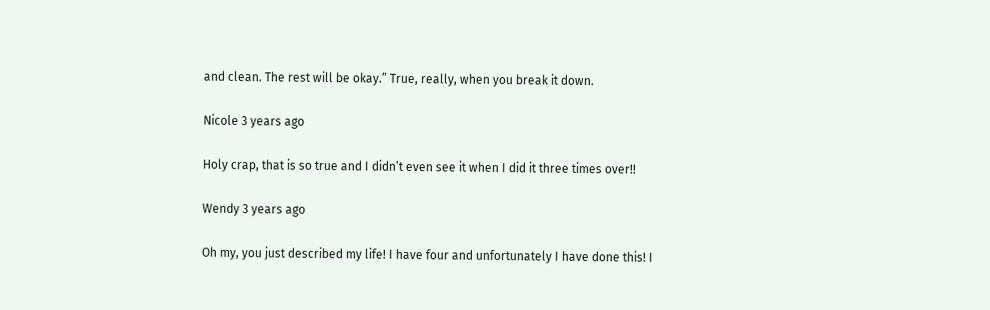and clean. The rest will be okay.” True, really, when you break it down.

Nicole 3 years ago

Holy crap, that is so true and I didn’t even see it when I did it three times over!!

Wendy 3 years ago

Oh my, you just described my life! I have four and unfortunately I have done this! I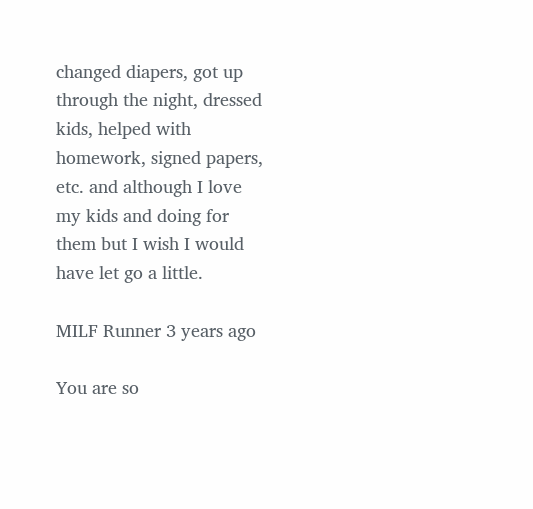changed diapers, got up through the night, dressed kids, helped with homework, signed papers, etc. and although I love my kids and doing for them but I wish I would have let go a little.

MILF Runner 3 years ago

You are so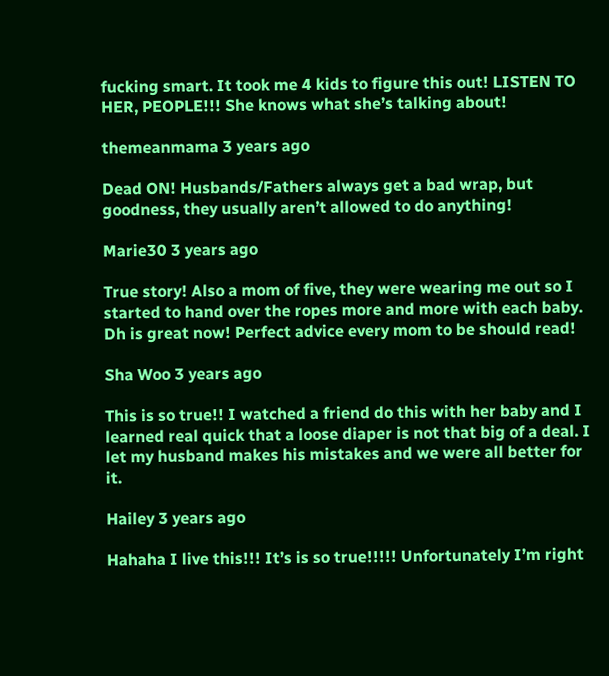fucking smart. It took me 4 kids to figure this out! LISTEN TO HER, PEOPLE!!! She knows what she’s talking about!

themeanmama 3 years ago

Dead ON! Husbands/Fathers always get a bad wrap, but goodness, they usually aren’t allowed to do anything!

Marie30 3 years ago

True story! Also a mom of five, they were wearing me out so I started to hand over the ropes more and more with each baby. Dh is great now! Perfect advice every mom to be should read!

Sha Woo 3 years ago

This is so true!! I watched a friend do this with her baby and I learned real quick that a loose diaper is not that big of a deal. I let my husband makes his mistakes and we were all better for it.

Hailey 3 years ago

Hahaha I live this!!! It’s is so true!!!!! Unfortunately I’m right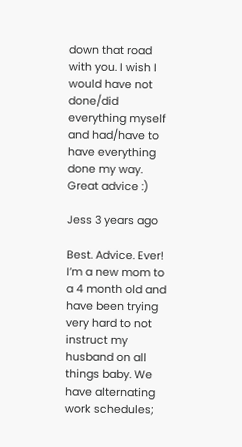down that road with you. I wish I would have not done/did everything myself and had/have to have everything done my way. Great advice :)

Jess 3 years ago

Best. Advice. Ever! I’m a new mom to a 4 month old and have been trying very hard to not instruct my husband on all things baby. We have alternating work schedules;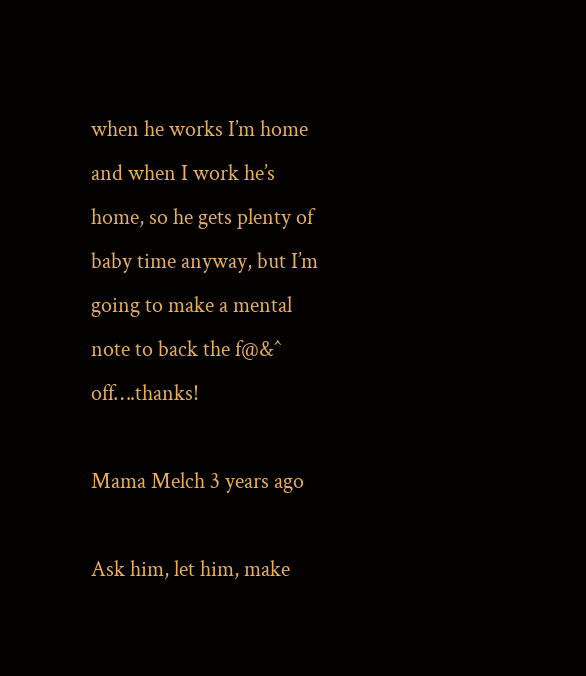when he works I’m home and when I work he’s home, so he gets plenty of baby time anyway, but I’m going to make a mental note to back the f@&^ off….thanks!

Mama Melch 3 years ago

Ask him, let him, make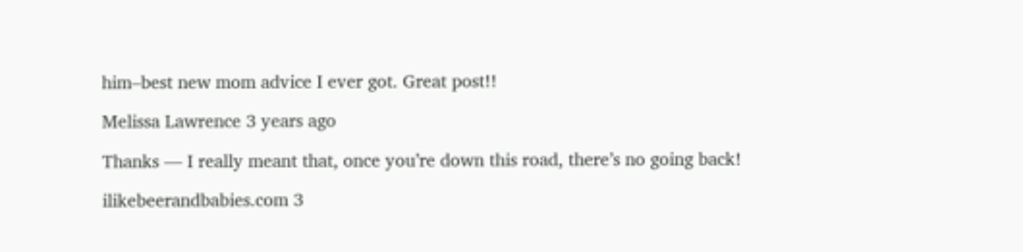him–best new mom advice I ever got. Great post!!

Melissa Lawrence 3 years ago

Thanks — I really meant that, once you’re down this road, there’s no going back!

ilikebeerandbabies.com 3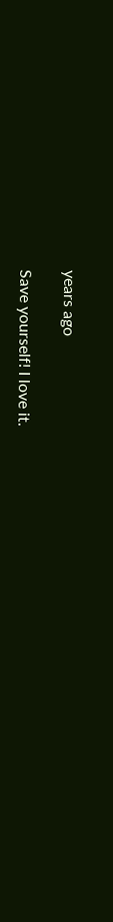years ago

Save yourself! I love it.